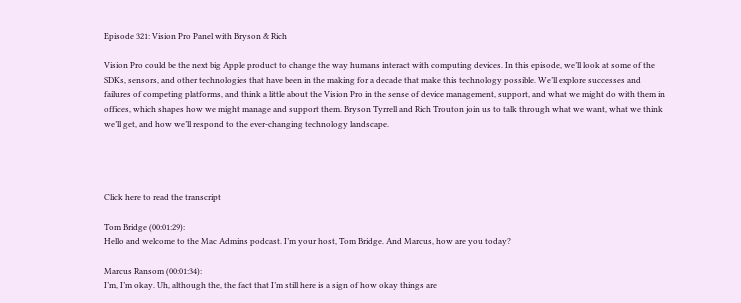Episode 321: Vision Pro Panel with Bryson & Rich

Vision Pro could be the next big Apple product to change the way humans interact with computing devices. In this episode, we’ll look at some of the SDKs, sensors, and other technologies that have been in the making for a decade that make this technology possible. We’ll explore successes and failures of competing platforms, and think a little about the Vision Pro in the sense of device management, support, and what we might do with them in offices, which shapes how we might manage and support them. Bryson Tyrrell and Rich Trouton join us to talk through what we want, what we think we’ll get, and how we’ll respond to the ever-changing technology landscape.




Click here to read the transcript

Tom Bridge (00:01:29):
Hello and welcome to the Mac Admins podcast. I’m your host, Tom Bridge. And Marcus, how are you today?

Marcus Ransom (00:01:34):
I’m, I’m okay. Uh, although the, the fact that I’m still here is a sign of how okay things are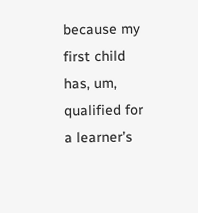because my first child has, um, qualified for a learner’s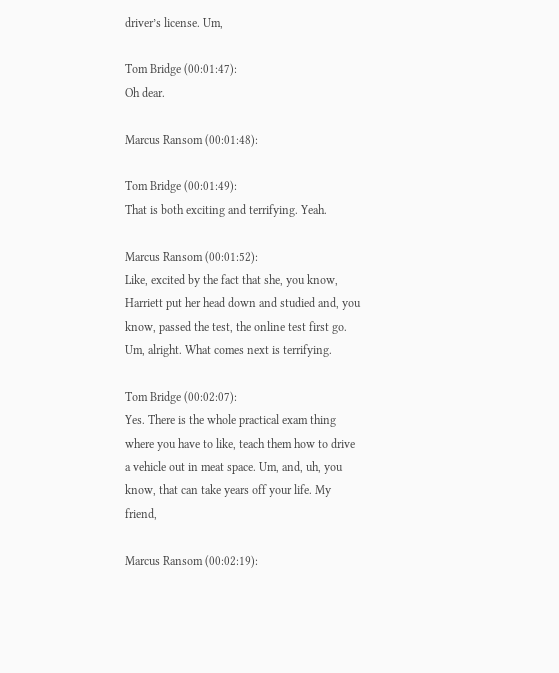driver’s license. Um,

Tom Bridge (00:01:47):
Oh dear.

Marcus Ransom (00:01:48):

Tom Bridge (00:01:49):
That is both exciting and terrifying. Yeah.

Marcus Ransom (00:01:52):
Like, excited by the fact that she, you know, Harriett put her head down and studied and, you know, passed the test, the online test first go. Um, alright. What comes next is terrifying.

Tom Bridge (00:02:07):
Yes. There is the whole practical exam thing where you have to like, teach them how to drive a vehicle out in meat space. Um, and, uh, you know, that can take years off your life. My friend,

Marcus Ransom (00:02:19):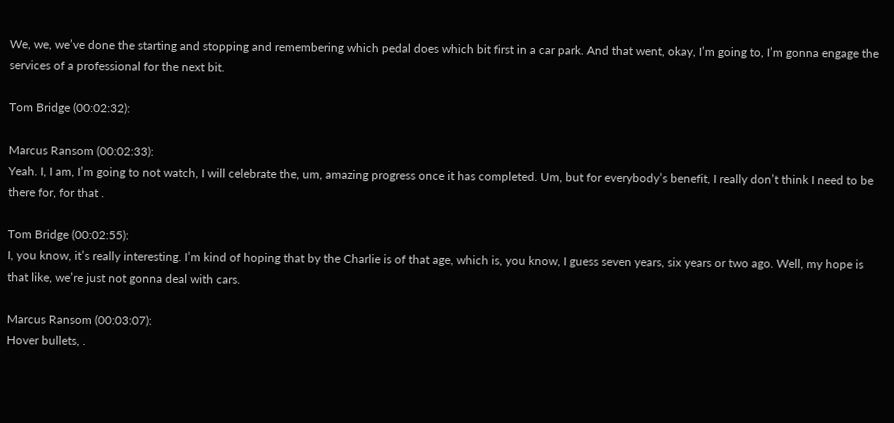We, we, we’ve done the starting and stopping and remembering which pedal does which bit first in a car park. And that went, okay, I’m going to, I’m gonna engage the services of a professional for the next bit.

Tom Bridge (00:02:32):

Marcus Ransom (00:02:33):
Yeah. I, I am, I’m going to not watch, I will celebrate the, um, amazing progress once it has completed. Um, but for everybody’s benefit, I really don’t think I need to be there for, for that .

Tom Bridge (00:02:55):
I, you know, it’s really interesting. I’m kind of hoping that by the Charlie is of that age, which is, you know, I guess seven years, six years or two ago. Well, my hope is that like, we’re just not gonna deal with cars.

Marcus Ransom (00:03:07):
Hover bullets, .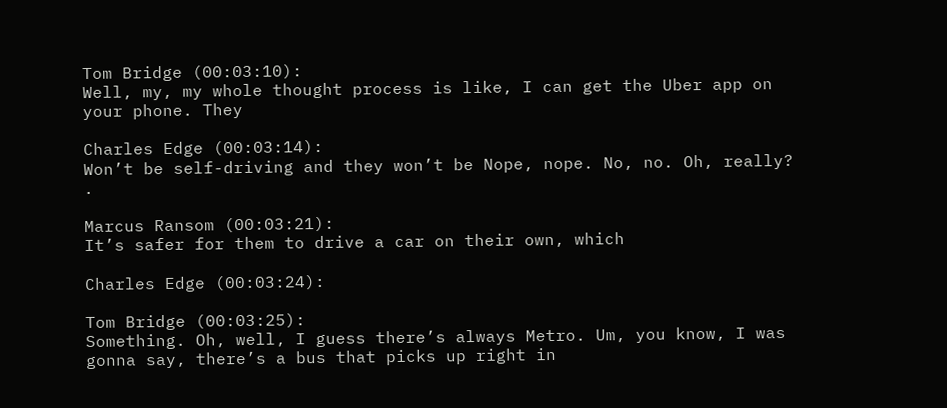Tom Bridge (00:03:10):
Well, my, my whole thought process is like, I can get the Uber app on your phone. They

Charles Edge (00:03:14):
Won’t be self-driving and they won’t be Nope, nope. No, no. Oh, really? .

Marcus Ransom (00:03:21):
It’s safer for them to drive a car on their own, which

Charles Edge (00:03:24):

Tom Bridge (00:03:25):
Something. Oh, well, I guess there’s always Metro. Um, you know, I was gonna say, there’s a bus that picks up right in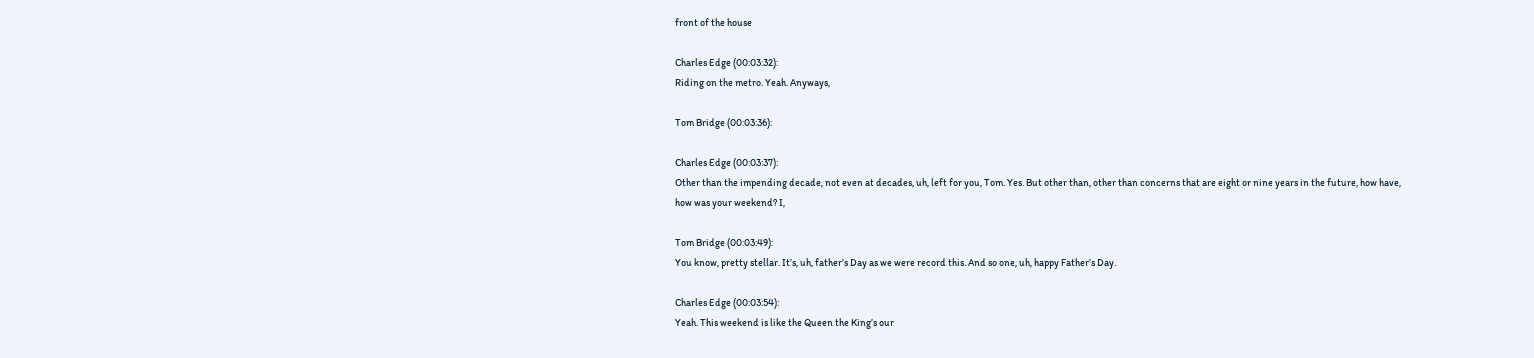front of the house

Charles Edge (00:03:32):
Riding on the metro. Yeah. Anyways,

Tom Bridge (00:03:36):

Charles Edge (00:03:37):
Other than the impending decade, not even at decades, uh, left for you, Tom. Yes. But other than, other than concerns that are eight or nine years in the future, how have, how was your weekend? I,

Tom Bridge (00:03:49):
You know, pretty stellar. It’s, uh, father’s Day as we were record this. And so one, uh, happy Father’s Day.

Charles Edge (00:03:54):
Yeah. This weekend is like the Queen the King’s our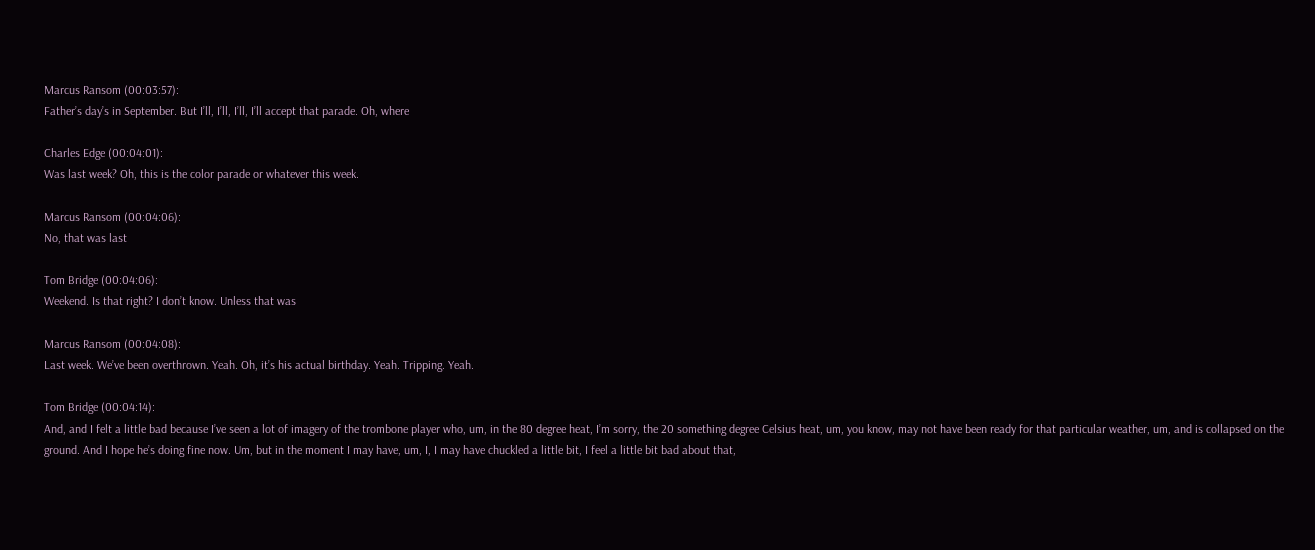Marcus Ransom (00:03:57):
Father’s day’s in September. But I’ll, I’ll, I’ll, I’ll accept that parade. Oh, where

Charles Edge (00:04:01):
Was last week? Oh, this is the color parade or whatever this week.

Marcus Ransom (00:04:06):
No, that was last

Tom Bridge (00:04:06):
Weekend. Is that right? I don’t know. Unless that was

Marcus Ransom (00:04:08):
Last week. We’ve been overthrown. Yeah. Oh, it’s his actual birthday. Yeah. Tripping. Yeah.

Tom Bridge (00:04:14):
And, and I felt a little bad because I’ve seen a lot of imagery of the trombone player who, um, in the 80 degree heat, I’m sorry, the 20 something degree Celsius heat, um, you know, may not have been ready for that particular weather, um, and is collapsed on the ground. And I hope he’s doing fine now. Um, but in the moment I may have, um, I, I may have chuckled a little bit, I feel a little bit bad about that,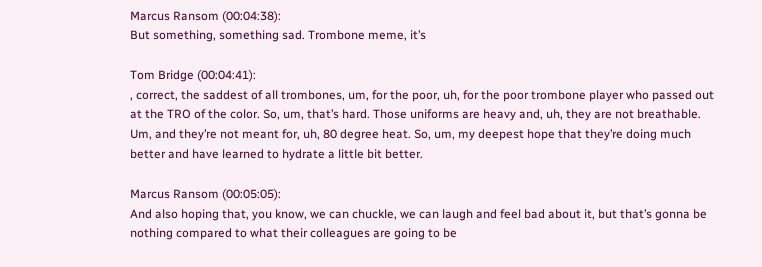Marcus Ransom (00:04:38):
But something, something sad. Trombone meme, it’s

Tom Bridge (00:04:41):
, correct, the saddest of all trombones, um, for the poor, uh, for the poor trombone player who passed out at the TRO of the color. So, um, that’s hard. Those uniforms are heavy and, uh, they are not breathable. Um, and they’re not meant for, uh, 80 degree heat. So, um, my deepest hope that they’re doing much better and have learned to hydrate a little bit better.

Marcus Ransom (00:05:05):
And also hoping that, you know, we can chuckle, we can laugh and feel bad about it, but that’s gonna be nothing compared to what their colleagues are going to be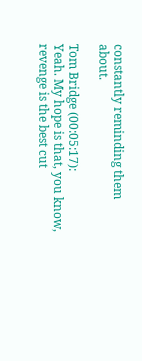constantly reminding them about.

Tom Bridge (00:05:17):
Yeah. My hope is that, you know, revenge is the best cut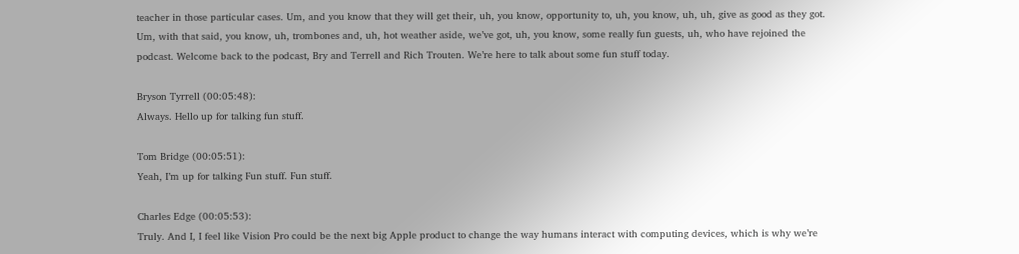teacher in those particular cases. Um, and you know that they will get their, uh, you know, opportunity to, uh, you know, uh, uh, give as good as they got. Um, with that said, you know, uh, trombones and, uh, hot weather aside, we’ve got, uh, you know, some really fun guests, uh, who have rejoined the podcast. Welcome back to the podcast, Bry and Terrell and Rich Trouten. We’re here to talk about some fun stuff today.

Bryson Tyrrell (00:05:48):
Always. Hello up for talking fun stuff.

Tom Bridge (00:05:51):
Yeah, I’m up for talking Fun stuff. Fun stuff.

Charles Edge (00:05:53):
Truly. And I, I feel like Vision Pro could be the next big Apple product to change the way humans interact with computing devices, which is why we’re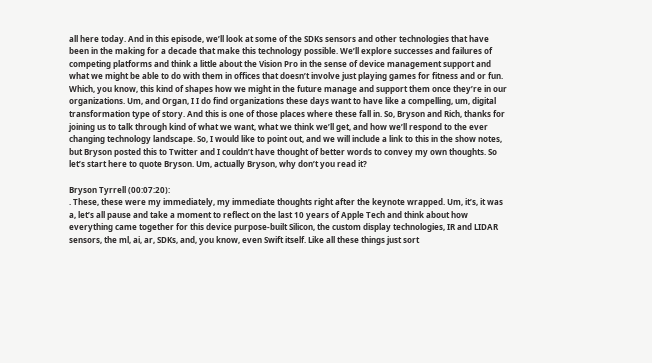all here today. And in this episode, we’ll look at some of the SDKs sensors and other technologies that have been in the making for a decade that make this technology possible. We’ll explore successes and failures of competing platforms and think a little about the Vision Pro in the sense of device management support and what we might be able to do with them in offices that doesn’t involve just playing games for fitness and or fun. Which, you know, this kind of shapes how we might in the future manage and support them once they’re in our organizations. Um, and Organ, I I do find organizations these days want to have like a compelling, um, digital transformation type of story. And this is one of those places where these fall in. So, Bryson and Rich, thanks for joining us to talk through kind of what we want, what we think we’ll get, and how we’ll respond to the ever changing technology landscape. So, I would like to point out, and we will include a link to this in the show notes, but Bryson posted this to Twitter and I couldn’t have thought of better words to convey my own thoughts. So let’s start here to quote Bryson. Um, actually Bryson, why don’t you read it?

Bryson Tyrrell (00:07:20):
. These, these were my immediately, my immediate thoughts right after the keynote wrapped. Um, it’s, it was a, let’s all pause and take a moment to reflect on the last 10 years of Apple Tech and think about how everything came together for this device purpose-built Silicon, the custom display technologies, IR and LIDAR sensors, the ml, ai, ar, SDKs, and, you know, even Swift itself. Like all these things just sort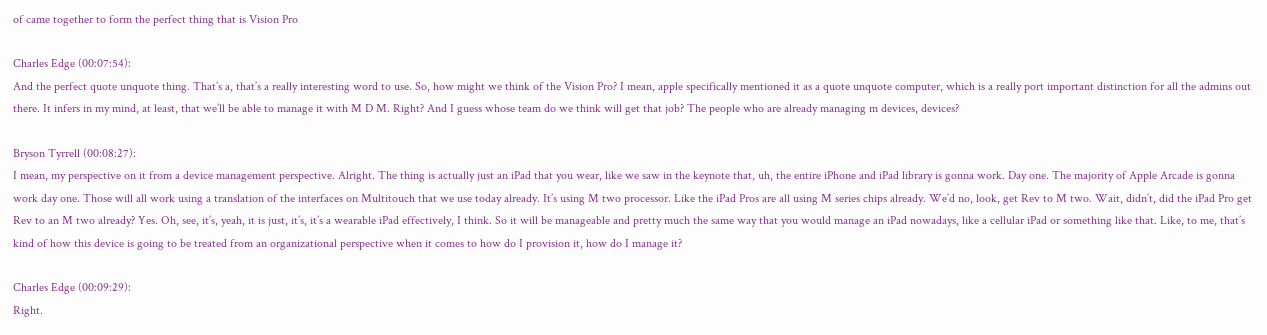of came together to form the perfect thing that is Vision Pro

Charles Edge (00:07:54):
And the perfect quote unquote thing. That’s a, that’s a really interesting word to use. So, how might we think of the Vision Pro? I mean, apple specifically mentioned it as a quote unquote computer, which is a really port important distinction for all the admins out there. It infers in my mind, at least, that we’ll be able to manage it with M D M. Right? And I guess whose team do we think will get that job? The people who are already managing m devices, devices?

Bryson Tyrrell (00:08:27):
I mean, my perspective on it from a device management perspective. Alright. The thing is actually just an iPad that you wear, like we saw in the keynote that, uh, the entire iPhone and iPad library is gonna work. Day one. The majority of Apple Arcade is gonna work day one. Those will all work using a translation of the interfaces on Multitouch that we use today already. It’s using M two processor. Like the iPad Pros are all using M series chips already. We’d no, look, get Rev to M two. Wait, didn’t, did the iPad Pro get Rev to an M two already? Yes. Oh, see, it’s, yeah, it is just, it’s, it’s a wearable iPad effectively, I think. So it will be manageable and pretty much the same way that you would manage an iPad nowadays, like a cellular iPad or something like that. Like, to me, that’s kind of how this device is going to be treated from an organizational perspective when it comes to how do I provision it, how do I manage it?

Charles Edge (00:09:29):
Right.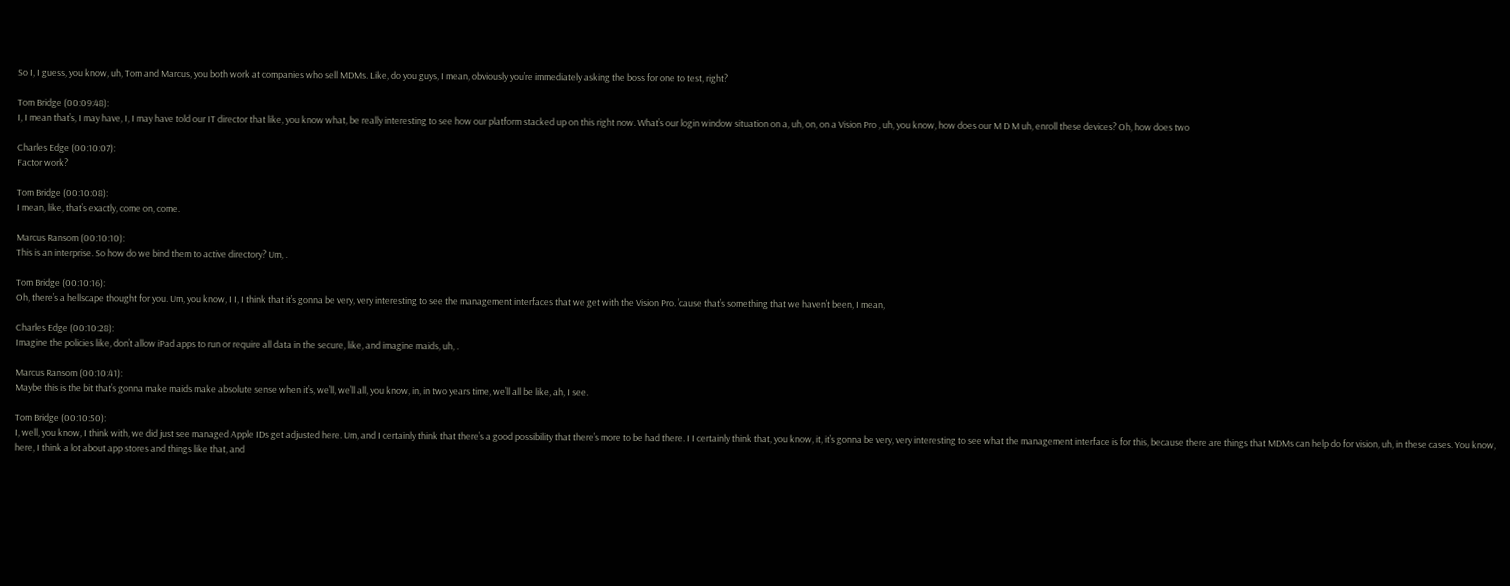So I, I guess, you know, uh, Tom and Marcus, you both work at companies who sell MDMs. Like, do you guys, I mean, obviously you’re immediately asking the boss for one to test, right?

Tom Bridge (00:09:48):
I, I mean that’s, I may have, I, I may have told our IT director that like, you know what, be really interesting to see how our platform stacked up on this right now. What’s our login window situation on a, uh, on, on a Vision Pro , uh, you know, how does our M D M uh, enroll these devices? Oh, how does two

Charles Edge (00:10:07):
Factor work?

Tom Bridge (00:10:08):
I mean, like, that’s exactly, come on, come.

Marcus Ransom (00:10:10):
This is an interprise. So how do we bind them to active directory? Um, .

Tom Bridge (00:10:16):
Oh, there’s a hellscape thought for you. Um, you know, I I, I think that it’s gonna be very, very interesting to see the management interfaces that we get with the Vision Pro. ’cause that’s something that we haven’t been, I mean,

Charles Edge (00:10:28):
Imagine the policies like, don’t allow iPad apps to run or require all data in the secure, like, and imagine maids, uh, .

Marcus Ransom (00:10:41):
Maybe this is the bit that’s gonna make maids make absolute sense when it’s, we’ll, we’ll all, you know, in, in two years time, we’ll all be like, ah, I see.

Tom Bridge (00:10:50):
I, well, you know, I think with, we did just see managed Apple IDs get adjusted here. Um, and I certainly think that there’s a good possibility that there’s more to be had there. I I certainly think that, you know, it, it’s gonna be very, very interesting to see what the management interface is for this, because there are things that MDMs can help do for vision, uh, in these cases. You know, here, I think a lot about app stores and things like that, and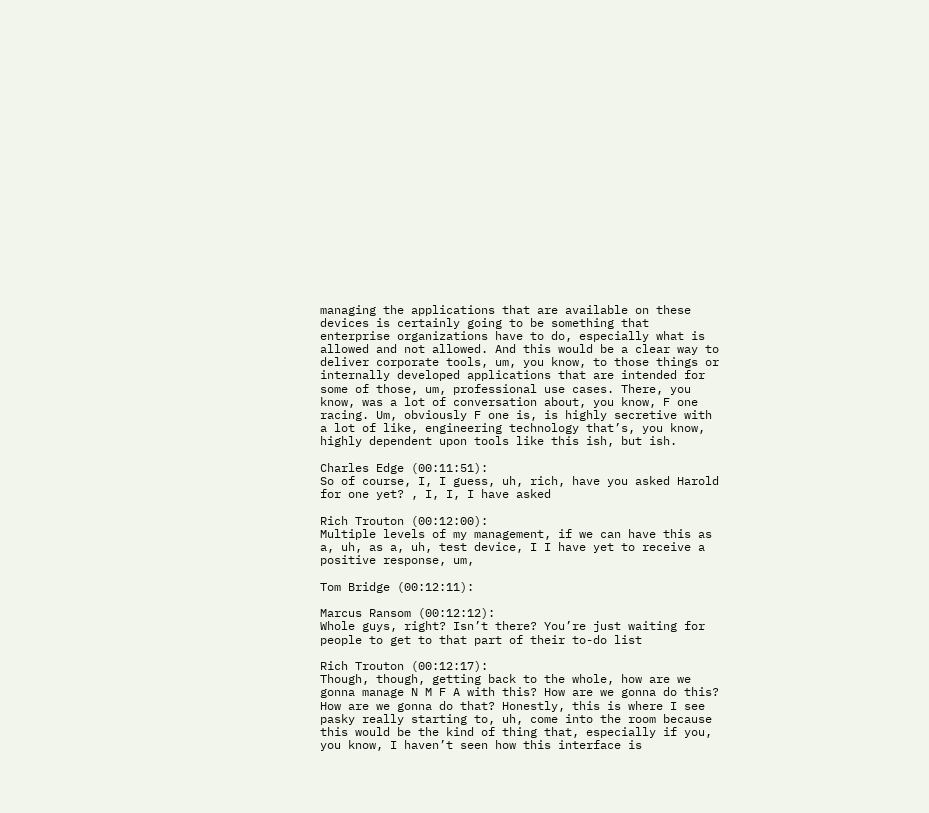managing the applications that are available on these devices is certainly going to be something that enterprise organizations have to do, especially what is allowed and not allowed. And this would be a clear way to deliver corporate tools, um, you know, to those things or internally developed applications that are intended for some of those, um, professional use cases. There, you know, was a lot of conversation about, you know, F one racing. Um, obviously F one is, is highly secretive with a lot of like, engineering technology that’s, you know, highly dependent upon tools like this ish, but ish.

Charles Edge (00:11:51):
So of course, I, I guess, uh, rich, have you asked Harold for one yet? , I, I, I have asked

Rich Trouton (00:12:00):
Multiple levels of my management, if we can have this as a, uh, as a, uh, test device, I I have yet to receive a positive response, um,

Tom Bridge (00:12:11):

Marcus Ransom (00:12:12):
Whole guys, right? Isn’t there? You’re just waiting for people to get to that part of their to-do list

Rich Trouton (00:12:17):
Though, though, getting back to the whole, how are we gonna manage N M F A with this? How are we gonna do this? How are we gonna do that? Honestly, this is where I see pasky really starting to, uh, come into the room because this would be the kind of thing that, especially if you, you know, I haven’t seen how this interface is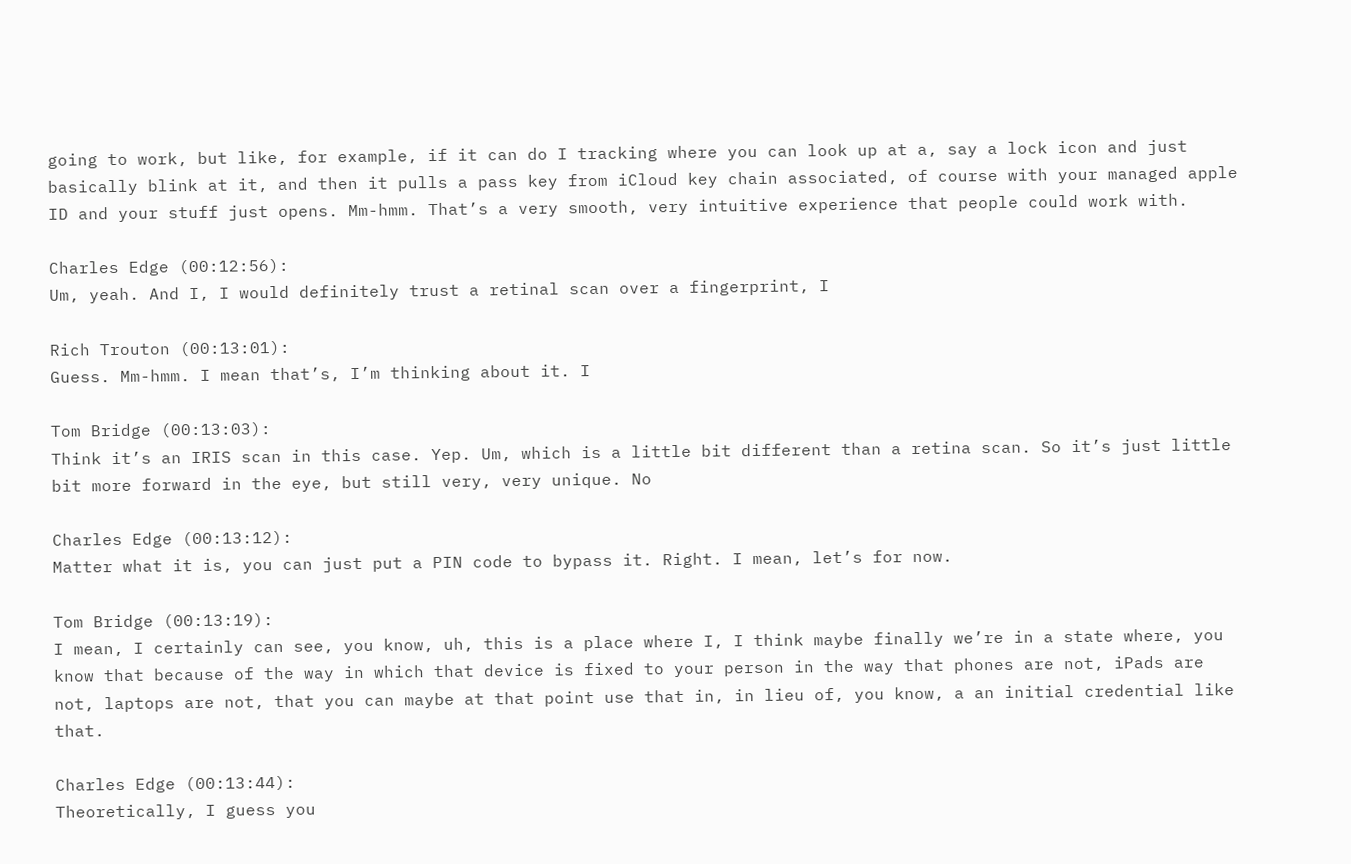going to work, but like, for example, if it can do I tracking where you can look up at a, say a lock icon and just basically blink at it, and then it pulls a pass key from iCloud key chain associated, of course with your managed apple ID and your stuff just opens. Mm-hmm. That’s a very smooth, very intuitive experience that people could work with.

Charles Edge (00:12:56):
Um, yeah. And I, I would definitely trust a retinal scan over a fingerprint, I

Rich Trouton (00:13:01):
Guess. Mm-hmm. I mean that’s, I’m thinking about it. I

Tom Bridge (00:13:03):
Think it’s an IRIS scan in this case. Yep. Um, which is a little bit different than a retina scan. So it’s just little bit more forward in the eye, but still very, very unique. No

Charles Edge (00:13:12):
Matter what it is, you can just put a PIN code to bypass it. Right. I mean, let’s for now.

Tom Bridge (00:13:19):
I mean, I certainly can see, you know, uh, this is a place where I, I think maybe finally we’re in a state where, you know that because of the way in which that device is fixed to your person in the way that phones are not, iPads are not, laptops are not, that you can maybe at that point use that in, in lieu of, you know, a an initial credential like that.

Charles Edge (00:13:44):
Theoretically, I guess you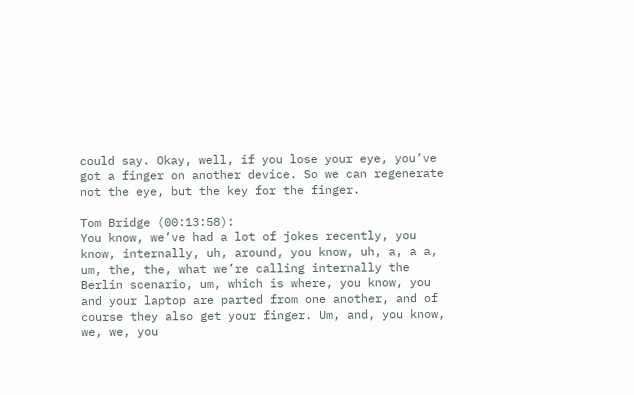could say. Okay, well, if you lose your eye, you’ve got a finger on another device. So we can regenerate not the eye, but the key for the finger.

Tom Bridge (00:13:58):
You know, we’ve had a lot of jokes recently, you know, internally, uh, around, you know, uh, a, a a, um, the, the, what we’re calling internally the Berlin scenario, um, which is where, you know, you and your laptop are parted from one another, and of course they also get your finger. Um, and, you know, we, we, you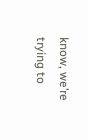know, we’re trying to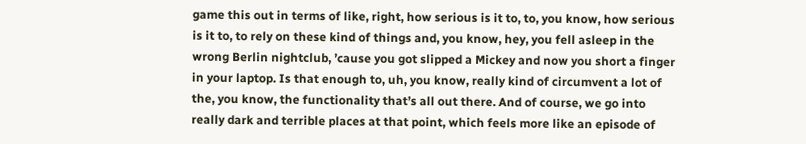game this out in terms of like, right, how serious is it to, to, you know, how serious is it to, to rely on these kind of things and, you know, hey, you fell asleep in the wrong Berlin nightclub, ’cause you got slipped a Mickey and now you short a finger in your laptop. Is that enough to, uh, you know, really kind of circumvent a lot of the, you know, the functionality that’s all out there. And of course, we go into really dark and terrible places at that point, which feels more like an episode of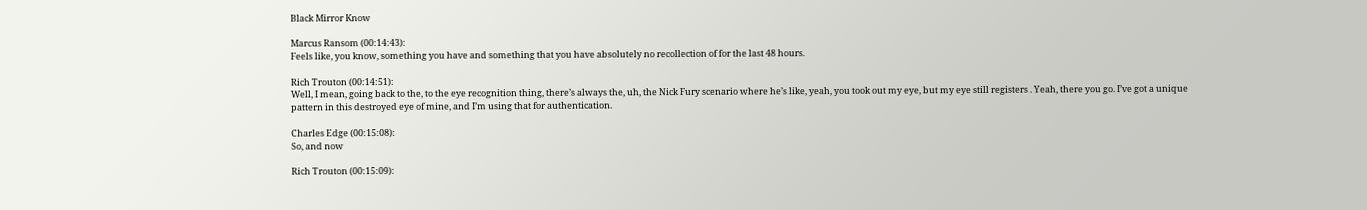Black Mirror Know

Marcus Ransom (00:14:43):
Feels like, you know, something you have and something that you have absolutely no recollection of for the last 48 hours.

Rich Trouton (00:14:51):
Well, I mean, going back to the, to the eye recognition thing, there’s always the, uh, the Nick Fury scenario where he’s like, yeah, you took out my eye, but my eye still registers . Yeah, there you go. I’ve got a unique pattern in this destroyed eye of mine, and I’m using that for authentication.

Charles Edge (00:15:08):
So, and now

Rich Trouton (00:15:09):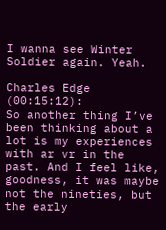I wanna see Winter Soldier again. Yeah.

Charles Edge (00:15:12):
So another thing I’ve been thinking about a lot is my experiences with ar vr in the past. And I feel like, goodness, it was maybe not the nineties, but the early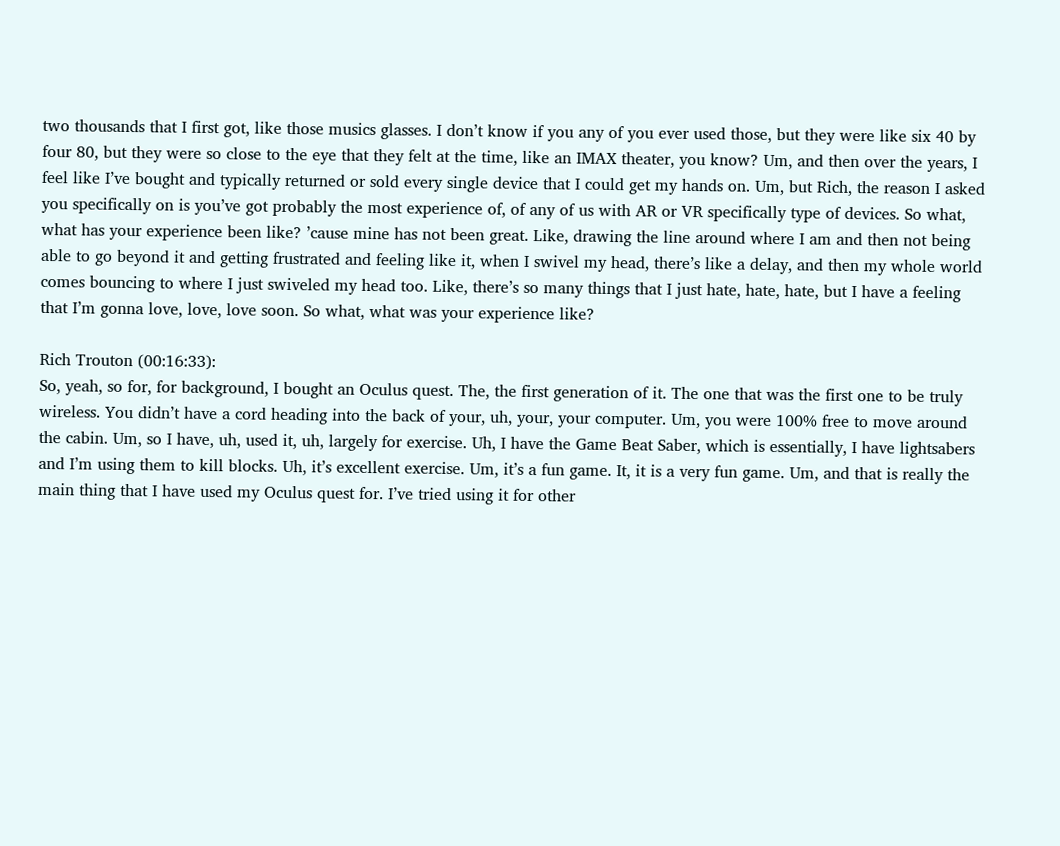two thousands that I first got, like those musics glasses. I don’t know if you any of you ever used those, but they were like six 40 by four 80, but they were so close to the eye that they felt at the time, like an IMAX theater, you know? Um, and then over the years, I feel like I’ve bought and typically returned or sold every single device that I could get my hands on. Um, but Rich, the reason I asked you specifically on is you’ve got probably the most experience of, of any of us with AR or VR specifically type of devices. So what, what has your experience been like? ’cause mine has not been great. Like, drawing the line around where I am and then not being able to go beyond it and getting frustrated and feeling like it, when I swivel my head, there’s like a delay, and then my whole world comes bouncing to where I just swiveled my head too. Like, there’s so many things that I just hate, hate, hate, but I have a feeling that I’m gonna love, love, love soon. So what, what was your experience like?

Rich Trouton (00:16:33):
So, yeah, so for, for background, I bought an Oculus quest. The, the first generation of it. The one that was the first one to be truly wireless. You didn’t have a cord heading into the back of your, uh, your, your computer. Um, you were 100% free to move around the cabin. Um, so I have, uh, used it, uh, largely for exercise. Uh, I have the Game Beat Saber, which is essentially, I have lightsabers and I’m using them to kill blocks. Uh, it’s excellent exercise. Um, it’s a fun game. It, it is a very fun game. Um, and that is really the main thing that I have used my Oculus quest for. I’ve tried using it for other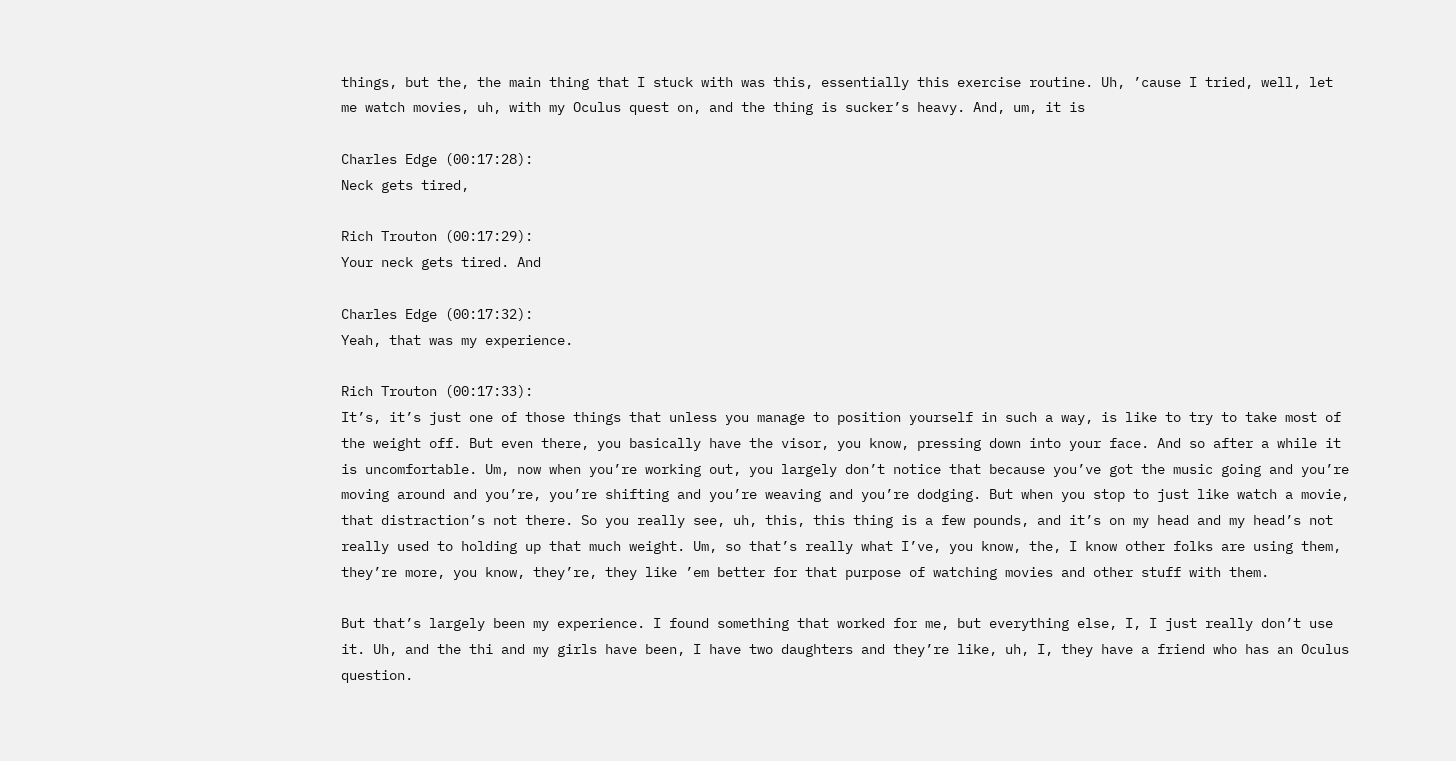things, but the, the main thing that I stuck with was this, essentially this exercise routine. Uh, ’cause I tried, well, let me watch movies, uh, with my Oculus quest on, and the thing is sucker’s heavy. And, um, it is

Charles Edge (00:17:28):
Neck gets tired,

Rich Trouton (00:17:29):
Your neck gets tired. And

Charles Edge (00:17:32):
Yeah, that was my experience.

Rich Trouton (00:17:33):
It’s, it’s just one of those things that unless you manage to position yourself in such a way, is like to try to take most of the weight off. But even there, you basically have the visor, you know, pressing down into your face. And so after a while it is uncomfortable. Um, now when you’re working out, you largely don’t notice that because you’ve got the music going and you’re moving around and you’re, you’re shifting and you’re weaving and you’re dodging. But when you stop to just like watch a movie, that distraction’s not there. So you really see, uh, this, this thing is a few pounds, and it’s on my head and my head’s not really used to holding up that much weight. Um, so that’s really what I’ve, you know, the, I know other folks are using them, they’re more, you know, they’re, they like ’em better for that purpose of watching movies and other stuff with them.

But that’s largely been my experience. I found something that worked for me, but everything else, I, I just really don’t use it. Uh, and the thi and my girls have been, I have two daughters and they’re like, uh, I, they have a friend who has an Oculus question.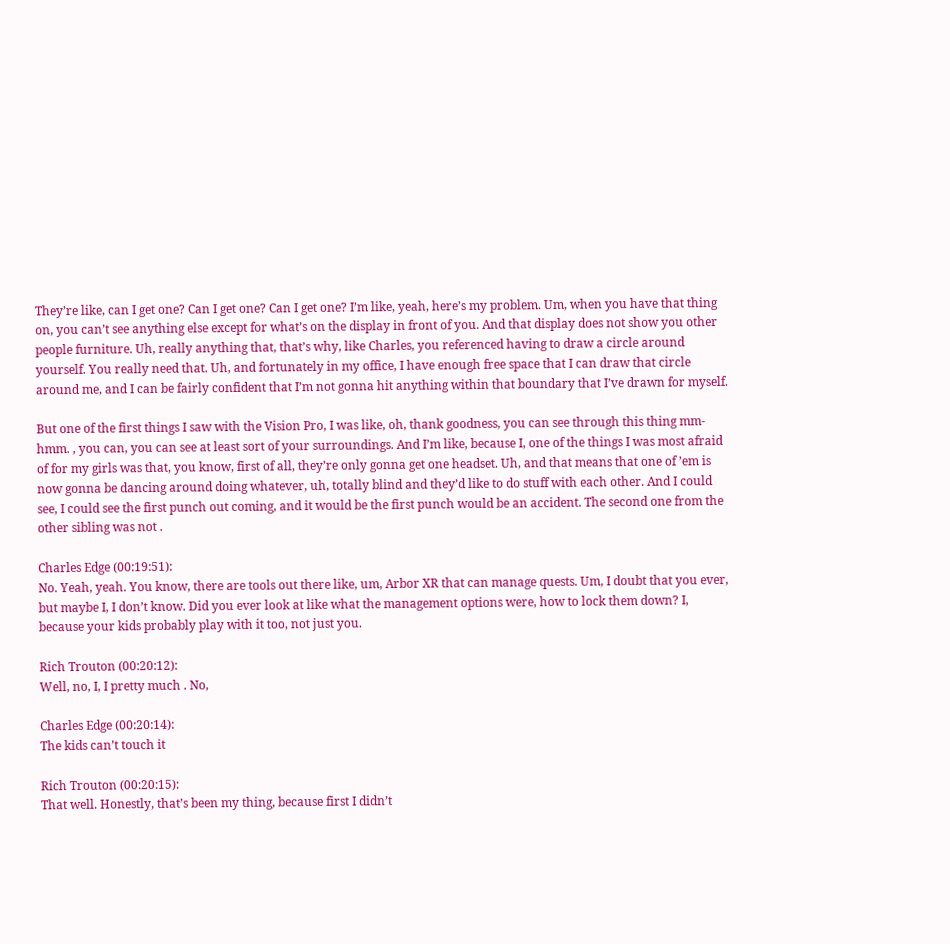They’re like, can I get one? Can I get one? Can I get one? I’m like, yeah, here’s my problem. Um, when you have that thing on, you can’t see anything else except for what’s on the display in front of you. And that display does not show you other people furniture. Uh, really anything that, that’s why, like Charles, you referenced having to draw a circle around yourself. You really need that. Uh, and fortunately in my office, I have enough free space that I can draw that circle around me, and I can be fairly confident that I’m not gonna hit anything within that boundary that I’ve drawn for myself.

But one of the first things I saw with the Vision Pro, I was like, oh, thank goodness, you can see through this thing mm-hmm. , you can, you can see at least sort of your surroundings. And I’m like, because I, one of the things I was most afraid of for my girls was that, you know, first of all, they’re only gonna get one headset. Uh, and that means that one of ’em is now gonna be dancing around doing whatever, uh, totally blind and they’d like to do stuff with each other. And I could see, I could see the first punch out coming, and it would be the first punch would be an accident. The second one from the other sibling was not .

Charles Edge (00:19:51):
No. Yeah, yeah. You know, there are tools out there like, um, Arbor XR that can manage quests. Um, I doubt that you ever, but maybe I, I don’t know. Did you ever look at like what the management options were, how to lock them down? I, because your kids probably play with it too, not just you.

Rich Trouton (00:20:12):
Well, no, I, I pretty much . No,

Charles Edge (00:20:14):
The kids can’t touch it

Rich Trouton (00:20:15):
That well. Honestly, that’s been my thing, because first I didn’t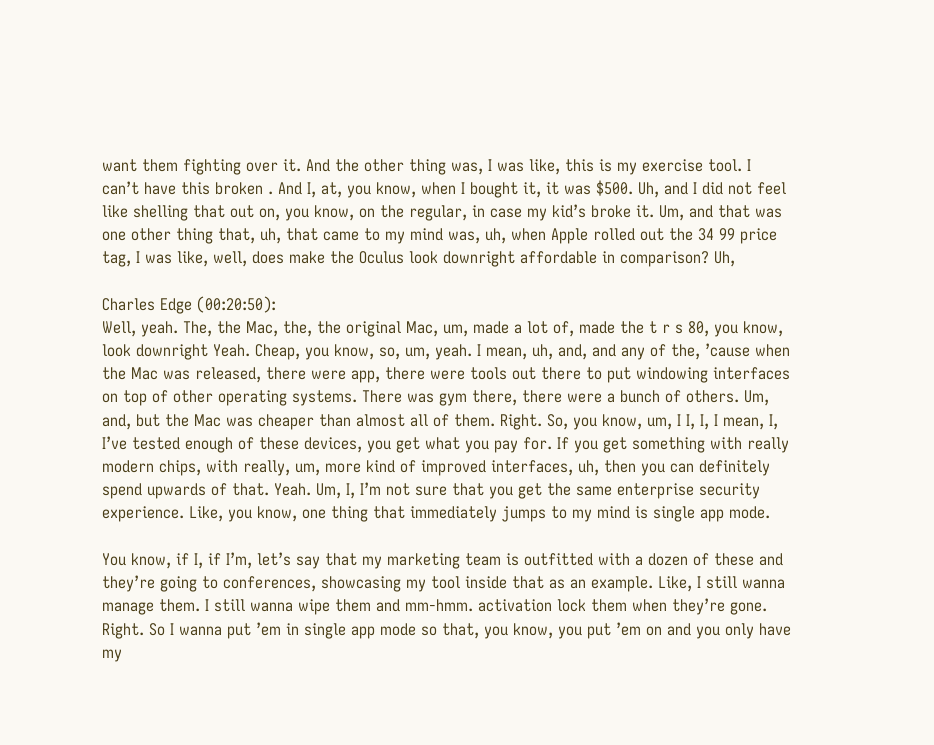want them fighting over it. And the other thing was, I was like, this is my exercise tool. I can’t have this broken . And I, at, you know, when I bought it, it was $500. Uh, and I did not feel like shelling that out on, you know, on the regular, in case my kid’s broke it. Um, and that was one other thing that, uh, that came to my mind was, uh, when Apple rolled out the 34 99 price tag, I was like, well, does make the Oculus look downright affordable in comparison? Uh,

Charles Edge (00:20:50):
Well, yeah. The, the Mac, the, the original Mac, um, made a lot of, made the t r s 80, you know, look downright Yeah. Cheap, you know, so, um, yeah. I mean, uh, and, and any of the, ’cause when the Mac was released, there were app, there were tools out there to put windowing interfaces on top of other operating systems. There was gym there, there were a bunch of others. Um, and, but the Mac was cheaper than almost all of them. Right. So, you know, um, I I, I, I mean, I, I’ve tested enough of these devices, you get what you pay for. If you get something with really modern chips, with really, um, more kind of improved interfaces, uh, then you can definitely spend upwards of that. Yeah. Um, I, I’m not sure that you get the same enterprise security experience. Like, you know, one thing that immediately jumps to my mind is single app mode.

You know, if I, if I’m, let’s say that my marketing team is outfitted with a dozen of these and they’re going to conferences, showcasing my tool inside that as an example. Like, I still wanna manage them. I still wanna wipe them and mm-hmm. activation lock them when they’re gone. Right. So I wanna put ’em in single app mode so that, you know, you put ’em on and you only have my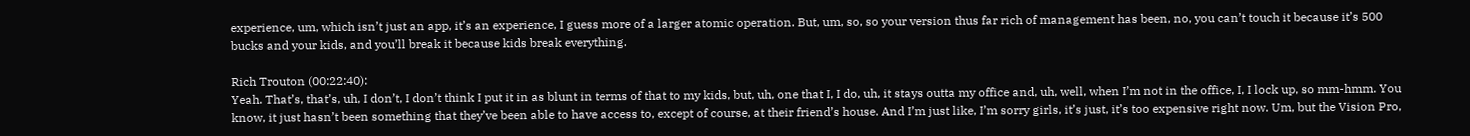experience, um, which isn’t just an app, it’s an experience, I guess more of a larger atomic operation. But, um, so, so your version thus far rich of management has been, no, you can’t touch it because it’s 500 bucks and your kids, and you’ll break it because kids break everything.

Rich Trouton (00:22:40):
Yeah. That’s, that’s, uh, I don’t, I don’t think I put it in as blunt in terms of that to my kids, but, uh, one that I, I do, uh, it stays outta my office and, uh, well, when I’m not in the office, I, I lock up, so mm-hmm. You know, it just hasn’t been something that they’ve been able to have access to, except of course, at their friend’s house. And I’m just like, I’m sorry girls, it’s just, it’s too expensive right now. Um, but the Vision Pro,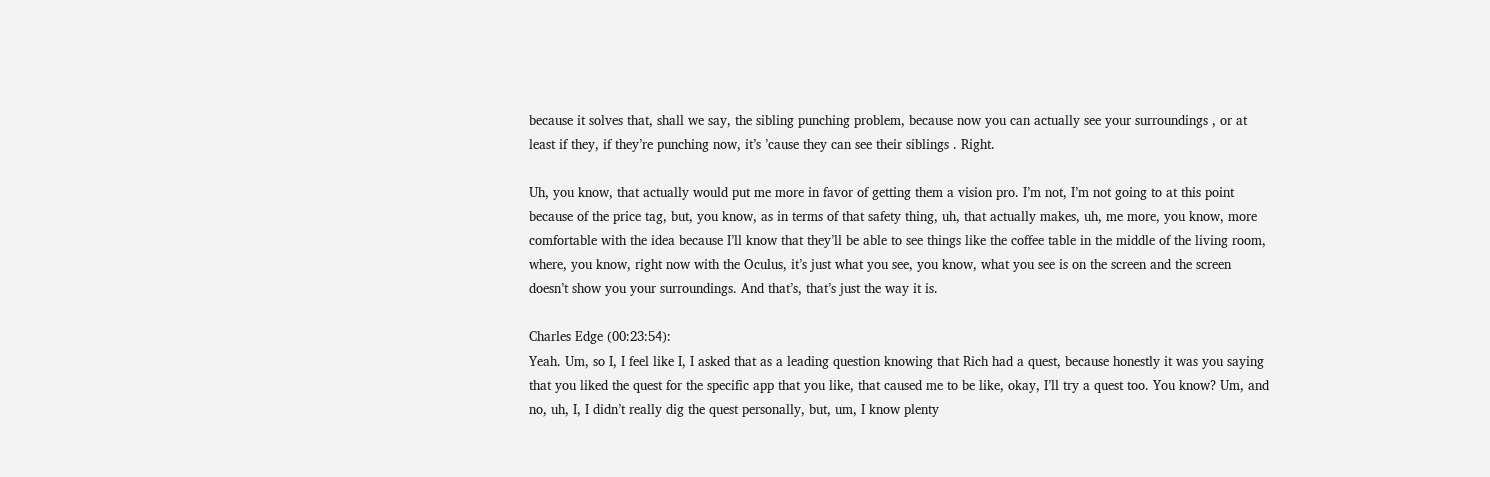because it solves that, shall we say, the sibling punching problem, because now you can actually see your surroundings , or at least if they, if they’re punching now, it’s ’cause they can see their siblings . Right.

Uh, you know, that actually would put me more in favor of getting them a vision pro. I’m not, I’m not going to at this point because of the price tag, but, you know, as in terms of that safety thing, uh, that actually makes, uh, me more, you know, more comfortable with the idea because I’ll know that they’ll be able to see things like the coffee table in the middle of the living room, where, you know, right now with the Oculus, it’s just what you see, you know, what you see is on the screen and the screen doesn’t show you your surroundings. And that’s, that’s just the way it is.

Charles Edge (00:23:54):
Yeah. Um, so I, I feel like I, I asked that as a leading question knowing that Rich had a quest, because honestly it was you saying that you liked the quest for the specific app that you like, that caused me to be like, okay, I’ll try a quest too. You know? Um, and no, uh, I, I didn’t really dig the quest personally, but, um, I know plenty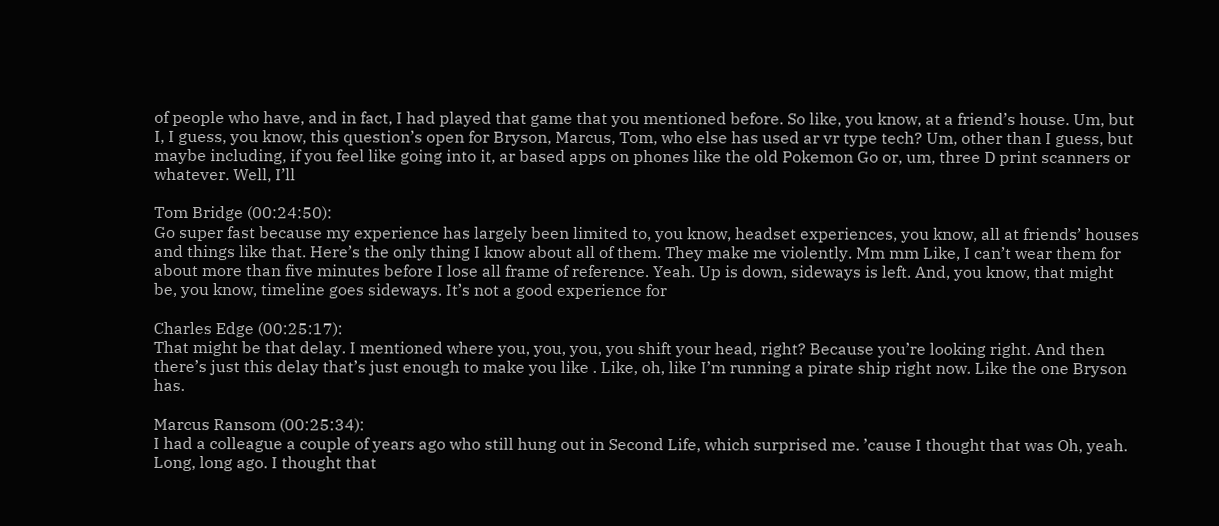of people who have, and in fact, I had played that game that you mentioned before. So like, you know, at a friend’s house. Um, but I, I guess, you know, this question’s open for Bryson, Marcus, Tom, who else has used ar vr type tech? Um, other than I guess, but maybe including, if you feel like going into it, ar based apps on phones like the old Pokemon Go or, um, three D print scanners or whatever. Well, I’ll

Tom Bridge (00:24:50):
Go super fast because my experience has largely been limited to, you know, headset experiences, you know, all at friends’ houses and things like that. Here’s the only thing I know about all of them. They make me violently. Mm mm Like, I can’t wear them for about more than five minutes before I lose all frame of reference. Yeah. Up is down, sideways is left. And, you know, that might be, you know, timeline goes sideways. It’s not a good experience for

Charles Edge (00:25:17):
That might be that delay. I mentioned where you, you, you, you shift your head, right? Because you’re looking right. And then there’s just this delay that’s just enough to make you like . Like, oh, like I’m running a pirate ship right now. Like the one Bryson has.

Marcus Ransom (00:25:34):
I had a colleague a couple of years ago who still hung out in Second Life, which surprised me. ’cause I thought that was Oh, yeah. Long, long ago. I thought that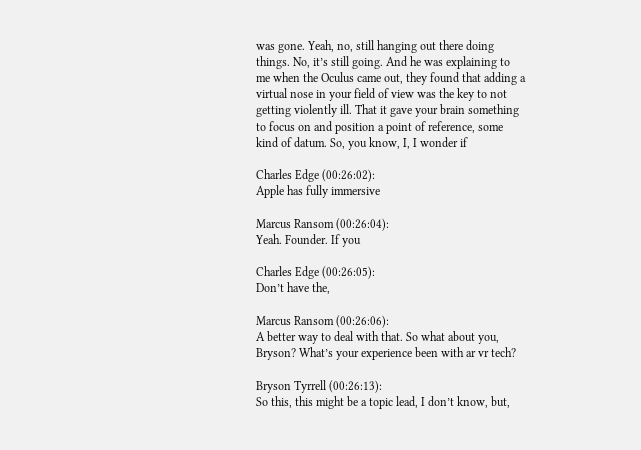was gone. Yeah, no, still hanging out there doing things. No, it’s still going. And he was explaining to me when the Oculus came out, they found that adding a virtual nose in your field of view was the key to not getting violently ill. That it gave your brain something to focus on and position a point of reference, some kind of datum. So, you know, I, I wonder if

Charles Edge (00:26:02):
Apple has fully immersive

Marcus Ransom (00:26:04):
Yeah. Founder. If you

Charles Edge (00:26:05):
Don’t have the,

Marcus Ransom (00:26:06):
A better way to deal with that. So what about you, Bryson? What’s your experience been with ar vr tech?

Bryson Tyrrell (00:26:13):
So this, this might be a topic lead, I don’t know, but,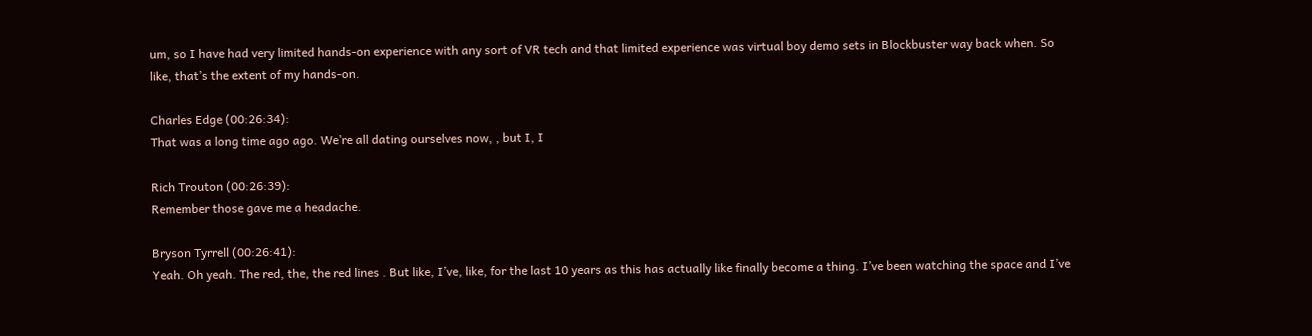um, so I have had very limited hands-on experience with any sort of VR tech and that limited experience was virtual boy demo sets in Blockbuster way back when. So like, that’s the extent of my hands-on.

Charles Edge (00:26:34):
That was a long time ago ago. We’re all dating ourselves now, , but I, I

Rich Trouton (00:26:39):
Remember those gave me a headache.

Bryson Tyrrell (00:26:41):
Yeah. Oh yeah. The red, the, the red lines . But like, I’ve, like, for the last 10 years as this has actually like finally become a thing. I’ve been watching the space and I’ve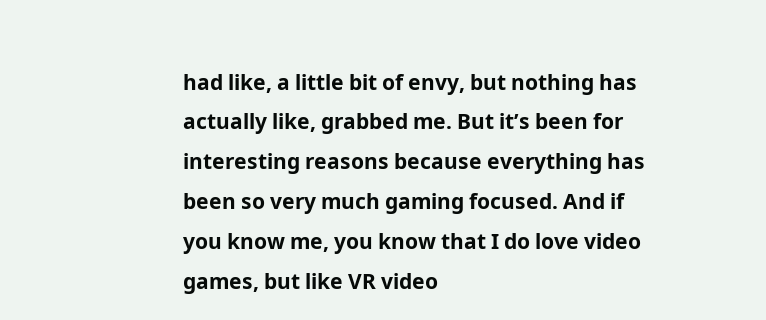had like, a little bit of envy, but nothing has actually like, grabbed me. But it’s been for interesting reasons because everything has been so very much gaming focused. And if you know me, you know that I do love video games, but like VR video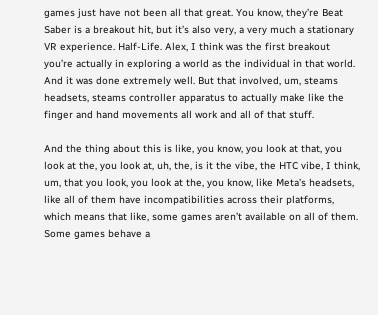games just have not been all that great. You know, they’re Beat Saber is a breakout hit, but it’s also very, a very much a stationary VR experience. Half-Life. Alex, I think was the first breakout you’re actually in exploring a world as the individual in that world. And it was done extremely well. But that involved, um, steams headsets, steams controller apparatus to actually make like the finger and hand movements all work and all of that stuff.

And the thing about this is like, you know, you look at that, you look at the, you look at, uh, the, is it the vibe, the HTC vibe, I think, um, that you look, you look at the, you know, like Meta’s headsets, like all of them have incompatibilities across their platforms, which means that like, some games aren’t available on all of them. Some games behave a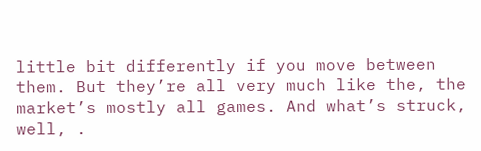little bit differently if you move between them. But they’re all very much like the, the market’s mostly all games. And what’s struck, well, .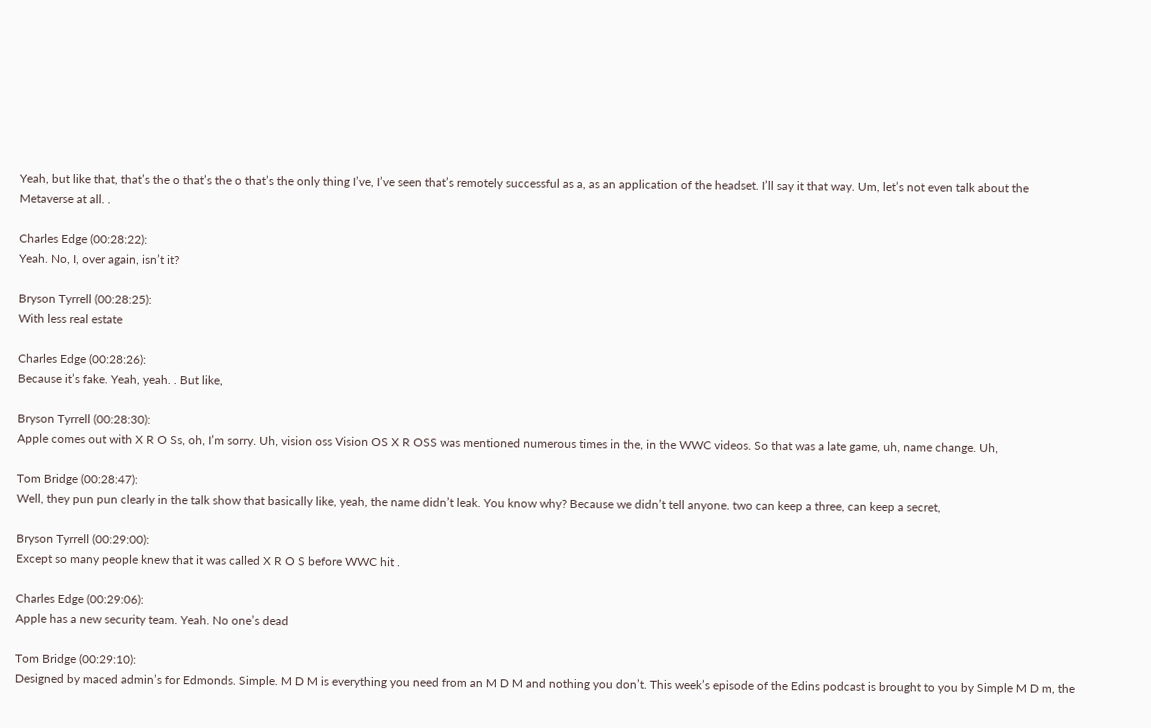Yeah, but like that, that’s the o that’s the o that’s the only thing I’ve, I’ve seen that’s remotely successful as a, as an application of the headset. I’ll say it that way. Um, let’s not even talk about the Metaverse at all. .

Charles Edge (00:28:22):
Yeah. No, I, over again, isn’t it?

Bryson Tyrrell (00:28:25):
With less real estate

Charles Edge (00:28:26):
Because it’s fake. Yeah, yeah. . But like,

Bryson Tyrrell (00:28:30):
Apple comes out with X R O Ss, oh, I’m sorry. Uh, vision oss Vision OS X R OSS was mentioned numerous times in the, in the WWC videos. So that was a late game, uh, name change. Uh,

Tom Bridge (00:28:47):
Well, they pun pun clearly in the talk show that basically like, yeah, the name didn’t leak. You know why? Because we didn’t tell anyone. two can keep a three, can keep a secret,

Bryson Tyrrell (00:29:00):
Except so many people knew that it was called X R O S before WWC hit .

Charles Edge (00:29:06):
Apple has a new security team. Yeah. No one’s dead

Tom Bridge (00:29:10):
Designed by maced admin’s for Edmonds. Simple. M D M is everything you need from an M D M and nothing you don’t. This week’s episode of the Edins podcast is brought to you by Simple M D m, the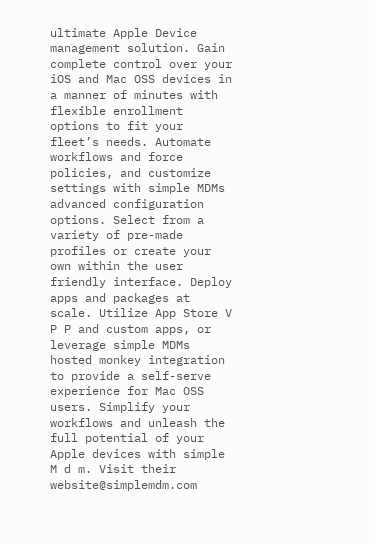ultimate Apple Device management solution. Gain complete control over your iOS and Mac OSS devices in a manner of minutes with flexible enrollment options to fit your fleet’s needs. Automate workflows and force policies, and customize settings with simple MDMs advanced configuration options. Select from a variety of pre-made profiles or create your own within the user friendly interface. Deploy apps and packages at scale. Utilize App Store V P P and custom apps, or leverage simple MDMs hosted monkey integration to provide a self-serve experience for Mac OSS users. Simplify your workflows and unleash the full potential of your Apple devices with simple M d m. Visit their website@simplemdm.com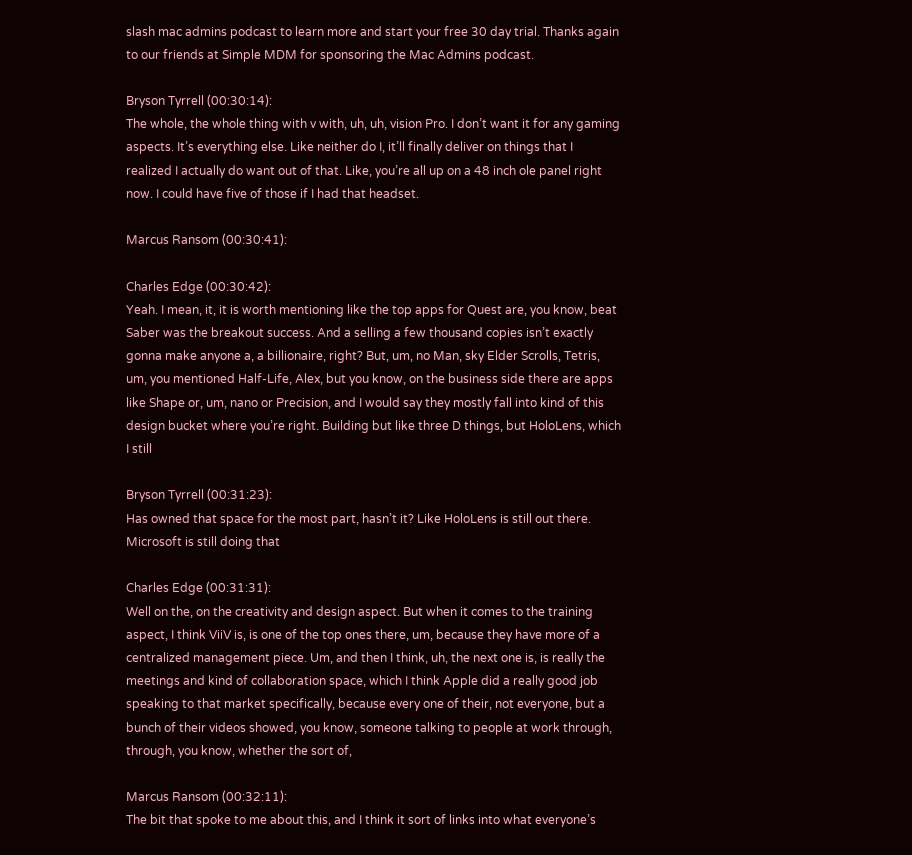slash mac admins podcast to learn more and start your free 30 day trial. Thanks again to our friends at Simple MDM for sponsoring the Mac Admins podcast.

Bryson Tyrrell (00:30:14):
The whole, the whole thing with v with, uh, uh, vision Pro. I don’t want it for any gaming aspects. It’s everything else. Like neither do I, it’ll finally deliver on things that I realized I actually do want out of that. Like, you’re all up on a 48 inch ole panel right now. I could have five of those if I had that headset.

Marcus Ransom (00:30:41):

Charles Edge (00:30:42):
Yeah. I mean, it, it is worth mentioning like the top apps for Quest are, you know, beat Saber was the breakout success. And a selling a few thousand copies isn’t exactly gonna make anyone a, a billionaire, right? But, um, no Man, sky Elder Scrolls, Tetris, um, you mentioned Half-Life, Alex, but you know, on the business side there are apps like Shape or, um, nano or Precision, and I would say they mostly fall into kind of this design bucket where you’re right. Building but like three D things, but HoloLens, which I still

Bryson Tyrrell (00:31:23):
Has owned that space for the most part, hasn’t it? Like HoloLens is still out there. Microsoft is still doing that

Charles Edge (00:31:31):
Well on the, on the creativity and design aspect. But when it comes to the training aspect, I think ViiV is, is one of the top ones there, um, because they have more of a centralized management piece. Um, and then I think, uh, the next one is, is really the meetings and kind of collaboration space, which I think Apple did a really good job speaking to that market specifically, because every one of their, not everyone, but a bunch of their videos showed, you know, someone talking to people at work through, through, you know, whether the sort of,

Marcus Ransom (00:32:11):
The bit that spoke to me about this, and I think it sort of links into what everyone’s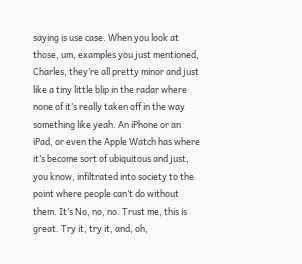saying is use case. When you look at those, um, examples you just mentioned, Charles, they’re all pretty minor and just like a tiny little blip in the radar where none of it’s really taken off in the way something like yeah. An iPhone or an iPad, or even the Apple Watch has where it’s become sort of ubiquitous and just, you know, infiltrated into society to the point where people can’t do without them. It’s No, no, no. Trust me, this is great. Try it, try it, and, oh,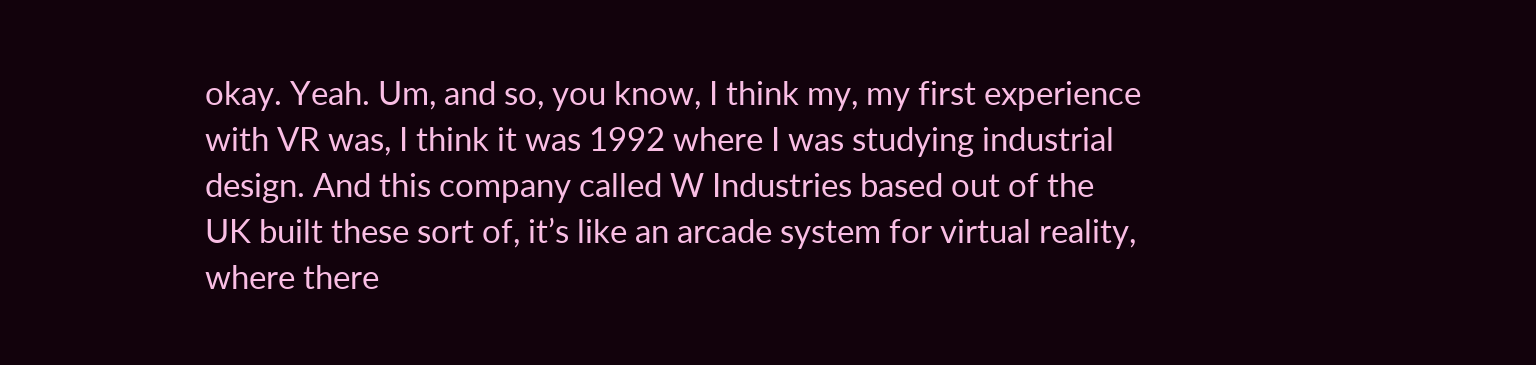okay. Yeah. Um, and so, you know, I think my, my first experience with VR was, I think it was 1992 where I was studying industrial design. And this company called W Industries based out of the UK built these sort of, it’s like an arcade system for virtual reality, where there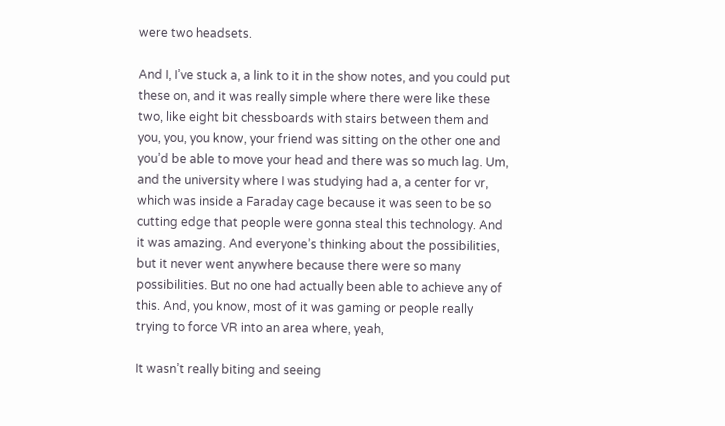were two headsets.

And I, I’ve stuck a, a link to it in the show notes, and you could put these on, and it was really simple where there were like these two, like eight bit chessboards with stairs between them and you, you, you know, your friend was sitting on the other one and you’d be able to move your head and there was so much lag. Um, and the university where I was studying had a, a center for vr, which was inside a Faraday cage because it was seen to be so cutting edge that people were gonna steal this technology. And it was amazing. And everyone’s thinking about the possibilities, but it never went anywhere because there were so many possibilities. But no one had actually been able to achieve any of this. And, you know, most of it was gaming or people really trying to force VR into an area where, yeah,

It wasn’t really biting and seeing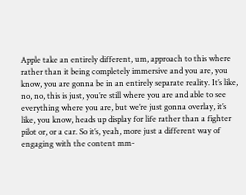Apple take an entirely different, um, approach to this where rather than it being completely immersive and you are, you know, you are gonna be in an entirely separate reality. It’s like, no, no, this is just, you’re still where you are and able to see everything where you are, but we’re just gonna overlay, it’s like, you know, heads up display for life rather than a fighter pilot or, or a car. So it’s, yeah, more just a different way of engaging with the content mm-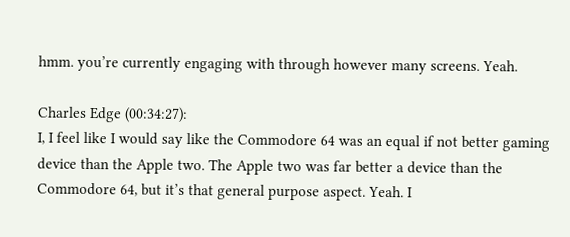hmm. you’re currently engaging with through however many screens. Yeah.

Charles Edge (00:34:27):
I, I feel like I would say like the Commodore 64 was an equal if not better gaming device than the Apple two. The Apple two was far better a device than the Commodore 64, but it’s that general purpose aspect. Yeah. I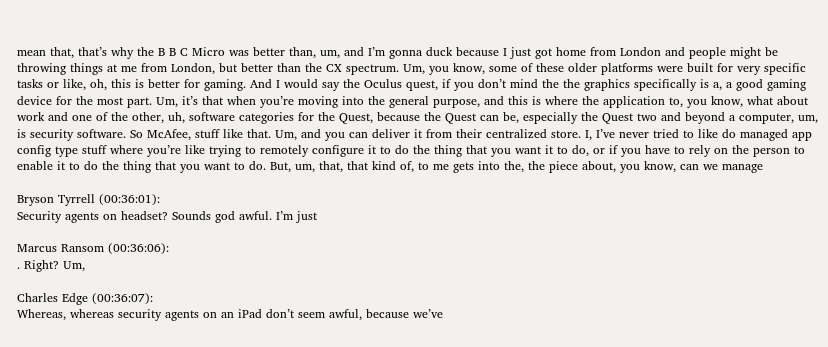mean that, that’s why the B B C Micro was better than, um, and I’m gonna duck because I just got home from London and people might be throwing things at me from London, but better than the CX spectrum. Um, you know, some of these older platforms were built for very specific tasks or like, oh, this is better for gaming. And I would say the Oculus quest, if you don’t mind the the graphics specifically is a, a good gaming device for the most part. Um, it’s that when you’re moving into the general purpose, and this is where the application to, you know, what about work and one of the other, uh, software categories for the Quest, because the Quest can be, especially the Quest two and beyond a computer, um, is security software. So McAfee, stuff like that. Um, and you can deliver it from their centralized store. I, I’ve never tried to like do managed app config type stuff where you’re like trying to remotely configure it to do the thing that you want it to do, or if you have to rely on the person to enable it to do the thing that you want to do. But, um, that, that kind of, to me gets into the, the piece about, you know, can we manage

Bryson Tyrrell (00:36:01):
Security agents on headset? Sounds god awful. I’m just

Marcus Ransom (00:36:06):
. Right? Um,

Charles Edge (00:36:07):
Whereas, whereas security agents on an iPad don’t seem awful, because we’ve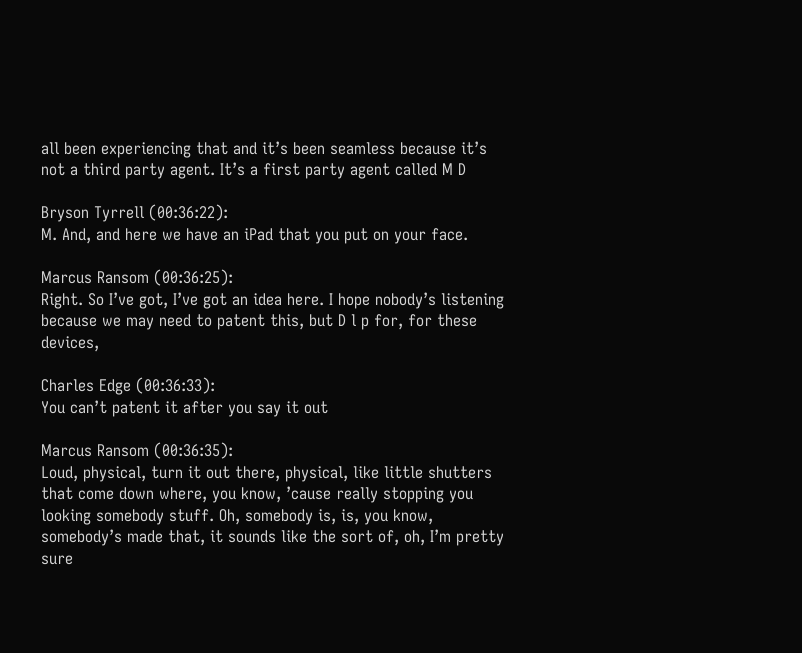all been experiencing that and it’s been seamless because it’s not a third party agent. It’s a first party agent called M D

Bryson Tyrrell (00:36:22):
M. And, and here we have an iPad that you put on your face.

Marcus Ransom (00:36:25):
Right. So I’ve got, I’ve got an idea here. I hope nobody’s listening because we may need to patent this, but D l p for, for these devices,

Charles Edge (00:36:33):
You can’t patent it after you say it out

Marcus Ransom (00:36:35):
Loud, physical, turn it out there, physical, like little shutters that come down where, you know, ’cause really stopping you looking somebody stuff. Oh, somebody is, is, you know, somebody’s made that, it sounds like the sort of, oh, I’m pretty sure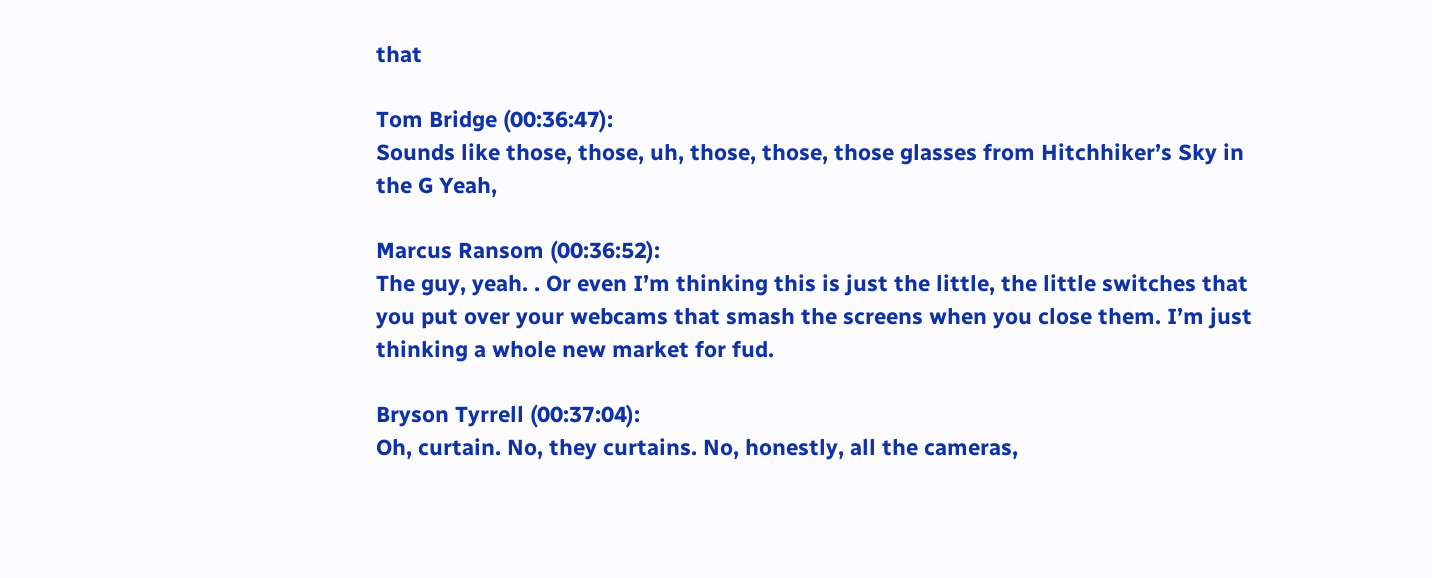that

Tom Bridge (00:36:47):
Sounds like those, those, uh, those, those, those glasses from Hitchhiker’s Sky in the G Yeah,

Marcus Ransom (00:36:52):
The guy, yeah. . Or even I’m thinking this is just the little, the little switches that you put over your webcams that smash the screens when you close them. I’m just thinking a whole new market for fud.

Bryson Tyrrell (00:37:04):
Oh, curtain. No, they curtains. No, honestly, all the cameras,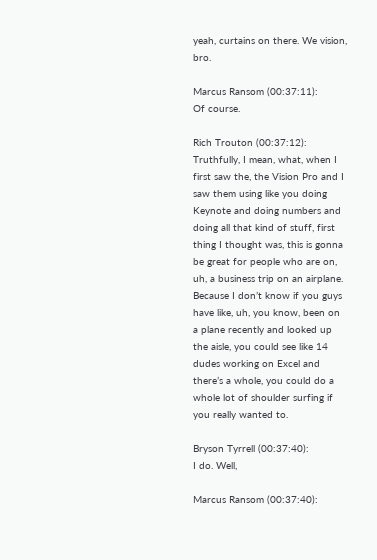yeah, curtains on there. We vision, bro.

Marcus Ransom (00:37:11):
Of course.

Rich Trouton (00:37:12):
Truthfully, I mean, what, when I first saw the, the Vision Pro and I saw them using like you doing Keynote and doing numbers and doing all that kind of stuff, first thing I thought was, this is gonna be great for people who are on, uh, a business trip on an airplane. Because I don’t know if you guys have like, uh, you know, been on a plane recently and looked up the aisle, you could see like 14 dudes working on Excel and there’s a whole, you could do a whole lot of shoulder surfing if you really wanted to.

Bryson Tyrrell (00:37:40):
I do. Well,

Marcus Ransom (00:37:40):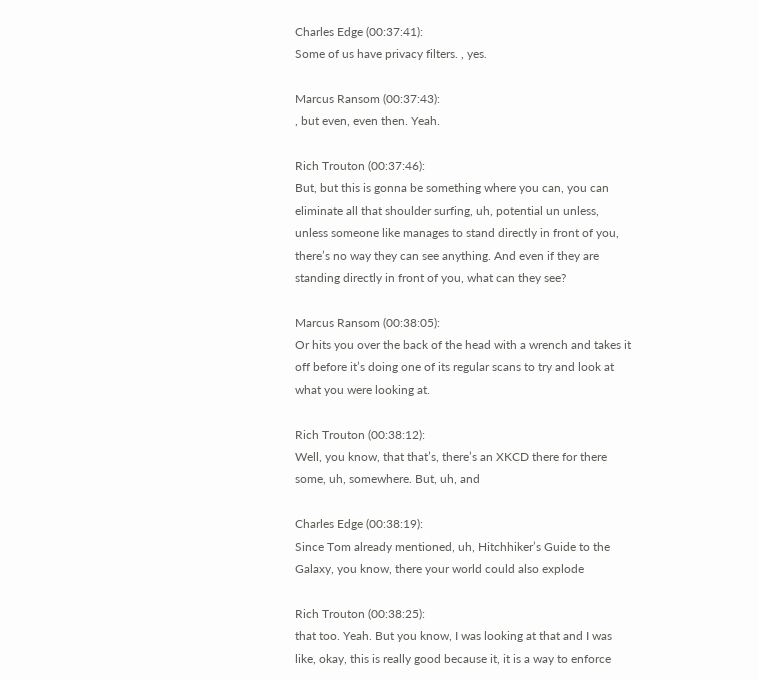Charles Edge (00:37:41):
Some of us have privacy filters. , yes.

Marcus Ransom (00:37:43):
, but even, even then. Yeah.

Rich Trouton (00:37:46):
But, but this is gonna be something where you can, you can eliminate all that shoulder surfing, uh, potential un unless, unless someone like manages to stand directly in front of you, there’s no way they can see anything. And even if they are standing directly in front of you, what can they see?

Marcus Ransom (00:38:05):
Or hits you over the back of the head with a wrench and takes it off before it’s doing one of its regular scans to try and look at what you were looking at.

Rich Trouton (00:38:12):
Well, you know, that that’s, there’s an XKCD there for there some, uh, somewhere. But, uh, and

Charles Edge (00:38:19):
Since Tom already mentioned, uh, Hitchhiker’s Guide to the Galaxy, you know, there your world could also explode

Rich Trouton (00:38:25):
that too. Yeah. But you know, I was looking at that and I was like, okay, this is really good because it, it is a way to enforce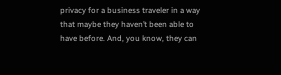privacy for a business traveler in a way that maybe they haven’t been able to have before. And, you know, they can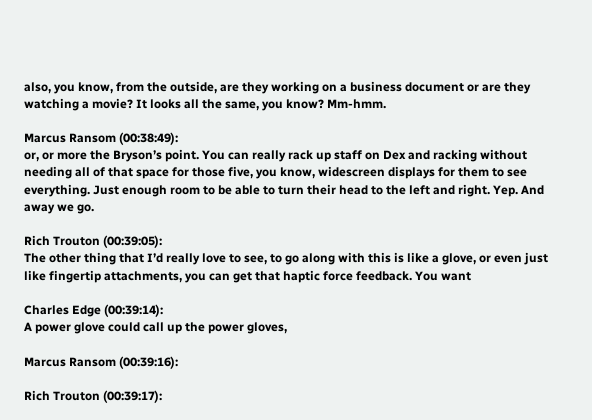also, you know, from the outside, are they working on a business document or are they watching a movie? It looks all the same, you know? Mm-hmm.

Marcus Ransom (00:38:49):
or, or more the Bryson’s point. You can really rack up staff on Dex and racking without needing all of that space for those five, you know, widescreen displays for them to see everything. Just enough room to be able to turn their head to the left and right. Yep. And away we go.

Rich Trouton (00:39:05):
The other thing that I’d really love to see, to go along with this is like a glove, or even just like fingertip attachments, you can get that haptic force feedback. You want

Charles Edge (00:39:14):
A power glove could call up the power gloves,

Marcus Ransom (00:39:16):

Rich Trouton (00:39:17):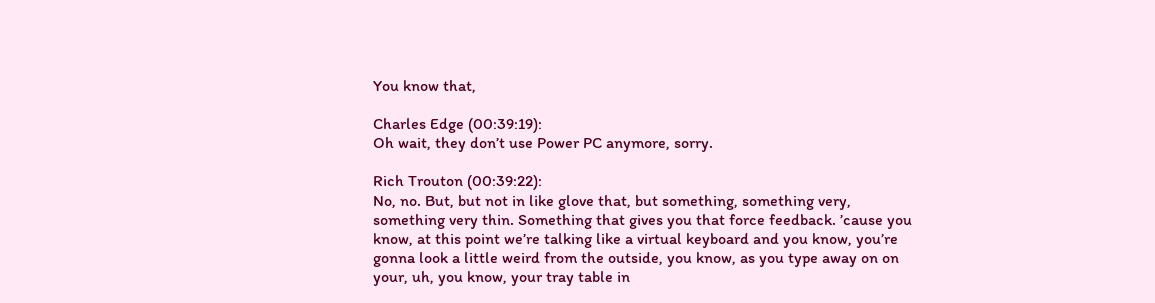You know that,

Charles Edge (00:39:19):
Oh wait, they don’t use Power PC anymore, sorry.

Rich Trouton (00:39:22):
No, no. But, but not in like glove that, but something, something very, something very thin. Something that gives you that force feedback. ’cause you know, at this point we’re talking like a virtual keyboard and you know, you’re gonna look a little weird from the outside, you know, as you type away on on your, uh, you know, your tray table in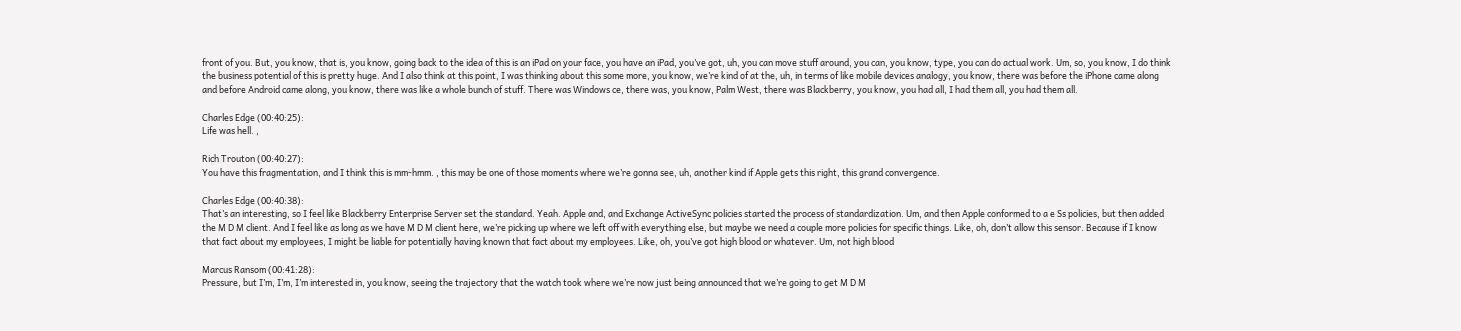front of you. But, you know, that is, you know, going back to the idea of this is an iPad on your face, you have an iPad, you’ve got, uh, you can move stuff around, you can, you know, type, you can do actual work. Um, so, you know, I do think the business potential of this is pretty huge. And I also think at this point, I was thinking about this some more, you know, we’re kind of at the, uh, in terms of like mobile devices analogy, you know, there was before the iPhone came along and before Android came along, you know, there was like a whole bunch of stuff. There was Windows ce, there was, you know, Palm West, there was Blackberry, you know, you had all, I had them all, you had them all.

Charles Edge (00:40:25):
Life was hell. ,

Rich Trouton (00:40:27):
You have this fragmentation, and I think this is mm-hmm. , this may be one of those moments where we’re gonna see, uh, another kind if Apple gets this right, this grand convergence.

Charles Edge (00:40:38):
That’s an interesting, so I feel like Blackberry Enterprise Server set the standard. Yeah. Apple and, and Exchange ActiveSync policies started the process of standardization. Um, and then Apple conformed to a e Ss policies, but then added the M D M client. And I feel like as long as we have M D M client here, we’re picking up where we left off with everything else, but maybe we need a couple more policies for specific things. Like, oh, don’t allow this sensor. Because if I know that fact about my employees, I might be liable for potentially having known that fact about my employees. Like, oh, you’ve got high blood or whatever. Um, not high blood

Marcus Ransom (00:41:28):
Pressure, but I’m, I’m, I’m interested in, you know, seeing the trajectory that the watch took where we’re now just being announced that we’re going to get M D M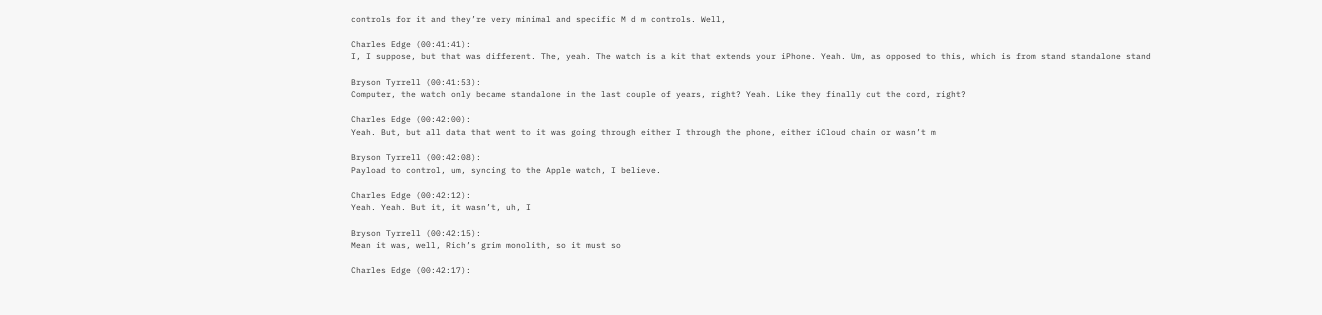controls for it and they’re very minimal and specific M d m controls. Well,

Charles Edge (00:41:41):
I, I suppose, but that was different. The, yeah. The watch is a kit that extends your iPhone. Yeah. Um, as opposed to this, which is from stand standalone stand

Bryson Tyrrell (00:41:53):
Computer, the watch only became standalone in the last couple of years, right? Yeah. Like they finally cut the cord, right?

Charles Edge (00:42:00):
Yeah. But, but all data that went to it was going through either I through the phone, either iCloud chain or wasn’t m

Bryson Tyrrell (00:42:08):
Payload to control, um, syncing to the Apple watch, I believe.

Charles Edge (00:42:12):
Yeah. Yeah. But it, it wasn’t, uh, I

Bryson Tyrrell (00:42:15):
Mean it was, well, Rich’s grim monolith, so it must so

Charles Edge (00:42:17):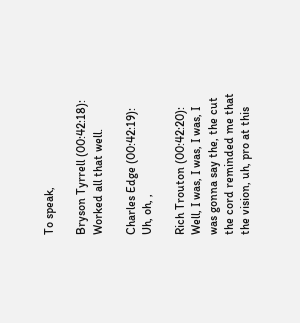To speak,

Bryson Tyrrell (00:42:18):
Worked all that well.

Charles Edge (00:42:19):
Uh, oh, ,

Rich Trouton (00:42:20):
Well, I was, I was, I was, I was gonna say the, the cut the cord reminded me that the vision, uh, pro at this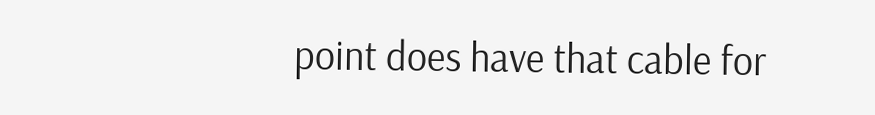point does have that cable for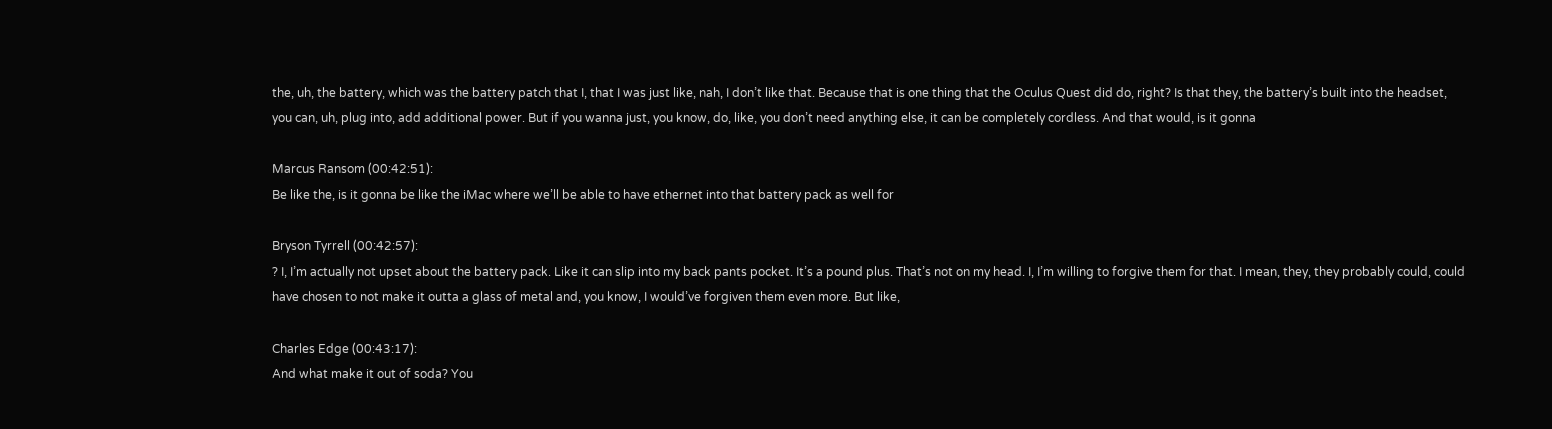the, uh, the battery, which was the battery patch that I, that I was just like, nah, I don’t like that. Because that is one thing that the Oculus Quest did do, right? Is that they, the battery’s built into the headset, you can, uh, plug into, add additional power. But if you wanna just, you know, do, like, you don’t need anything else, it can be completely cordless. And that would, is it gonna

Marcus Ransom (00:42:51):
Be like the, is it gonna be like the iMac where we’ll be able to have ethernet into that battery pack as well for

Bryson Tyrrell (00:42:57):
? I, I’m actually not upset about the battery pack. Like it can slip into my back pants pocket. It’s a pound plus. That’s not on my head. I, I’m willing to forgive them for that. I mean, they, they probably could, could have chosen to not make it outta a glass of metal and, you know, I would’ve forgiven them even more. But like,

Charles Edge (00:43:17):
And what make it out of soda? You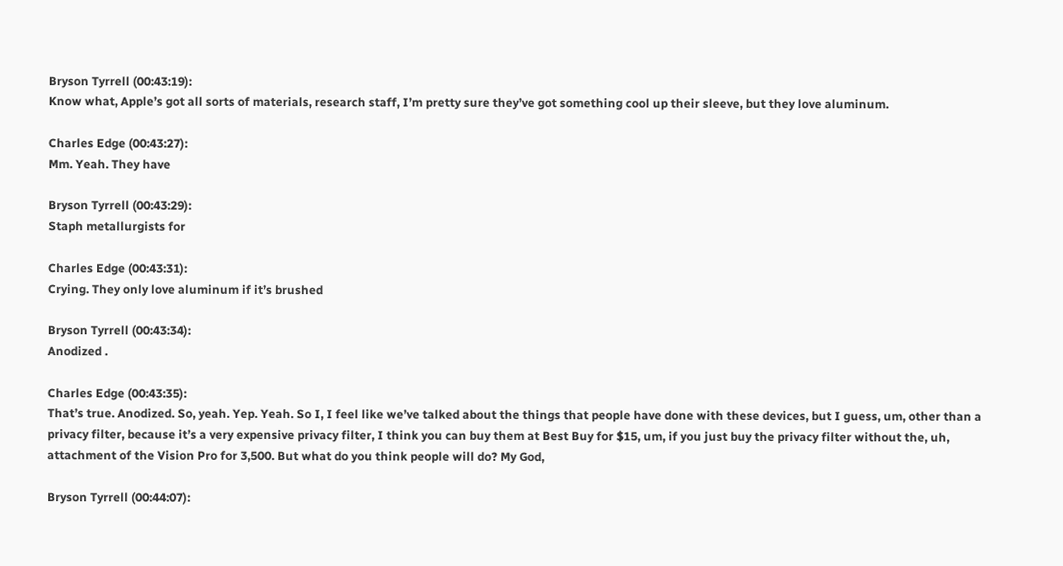Bryson Tyrrell (00:43:19):
Know what, Apple’s got all sorts of materials, research staff, I’m pretty sure they’ve got something cool up their sleeve, but they love aluminum.

Charles Edge (00:43:27):
Mm. Yeah. They have

Bryson Tyrrell (00:43:29):
Staph metallurgists for

Charles Edge (00:43:31):
Crying. They only love aluminum if it’s brushed

Bryson Tyrrell (00:43:34):
Anodized .

Charles Edge (00:43:35):
That’s true. Anodized. So, yeah. Yep. Yeah. So I, I feel like we’ve talked about the things that people have done with these devices, but I guess, um, other than a privacy filter, because it’s a very expensive privacy filter, I think you can buy them at Best Buy for $15, um, if you just buy the privacy filter without the, uh, attachment of the Vision Pro for 3,500. But what do you think people will do? My God,

Bryson Tyrrell (00:44:07):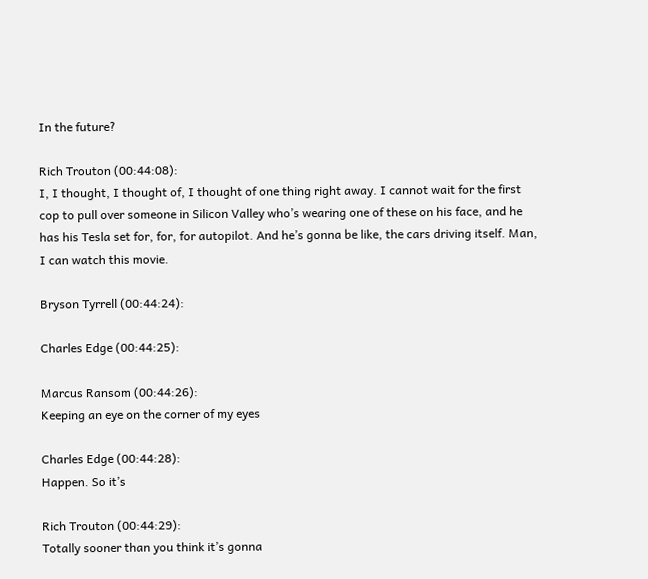In the future?

Rich Trouton (00:44:08):
I, I thought, I thought of, I thought of one thing right away. I cannot wait for the first cop to pull over someone in Silicon Valley who’s wearing one of these on his face, and he has his Tesla set for, for, for autopilot. And he’s gonna be like, the cars driving itself. Man, I can watch this movie.

Bryson Tyrrell (00:44:24):

Charles Edge (00:44:25):

Marcus Ransom (00:44:26):
Keeping an eye on the corner of my eyes

Charles Edge (00:44:28):
Happen. So it’s

Rich Trouton (00:44:29):
Totally sooner than you think it’s gonna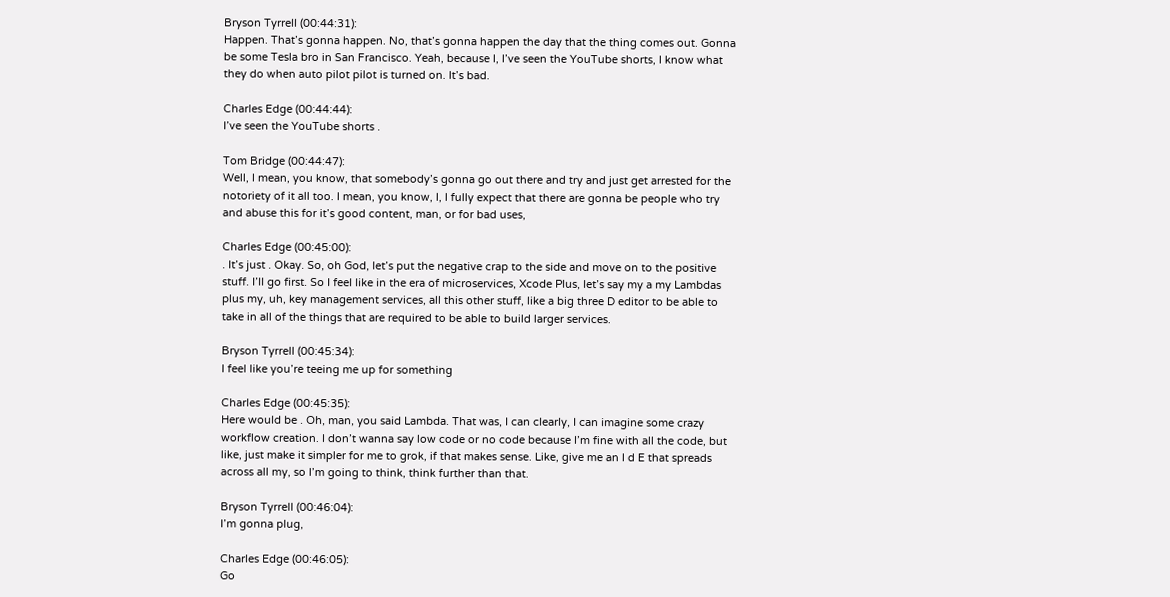Bryson Tyrrell (00:44:31):
Happen. That’s gonna happen. No, that’s gonna happen the day that the thing comes out. Gonna be some Tesla bro in San Francisco. Yeah, because I, I’ve seen the YouTube shorts, I know what they do when auto pilot pilot is turned on. It’s bad.

Charles Edge (00:44:44):
I’ve seen the YouTube shorts .

Tom Bridge (00:44:47):
Well, I mean, you know, that somebody’s gonna go out there and try and just get arrested for the notoriety of it all too. I mean, you know, I, I fully expect that there are gonna be people who try and abuse this for it’s good content, man, or for bad uses,

Charles Edge (00:45:00):
. It’s just . Okay. So, oh God, let’s put the negative crap to the side and move on to the positive stuff. I’ll go first. So I feel like in the era of microservices, Xcode Plus, let’s say my a my Lambdas plus my, uh, key management services, all this other stuff, like a big three D editor to be able to take in all of the things that are required to be able to build larger services.

Bryson Tyrrell (00:45:34):
I feel like you’re teeing me up for something

Charles Edge (00:45:35):
Here would be . Oh, man, you said Lambda. That was, I can clearly, I can imagine some crazy workflow creation. I don’t wanna say low code or no code because I’m fine with all the code, but like, just make it simpler for me to grok, if that makes sense. Like, give me an I d E that spreads across all my, so I’m going to think, think further than that.

Bryson Tyrrell (00:46:04):
I’m gonna plug,

Charles Edge (00:46:05):
Go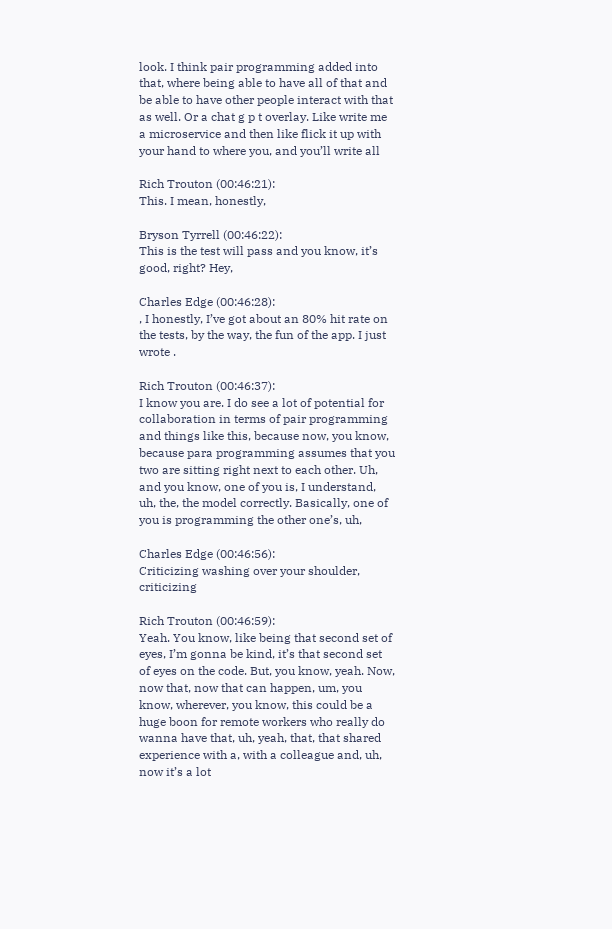look. I think pair programming added into that, where being able to have all of that and be able to have other people interact with that as well. Or a chat g p t overlay. Like write me a microservice and then like flick it up with your hand to where you, and you’ll write all

Rich Trouton (00:46:21):
This. I mean, honestly,

Bryson Tyrrell (00:46:22):
This is the test will pass and you know, it’s good, right? Hey,

Charles Edge (00:46:28):
, I honestly, I’ve got about an 80% hit rate on the tests, by the way, the fun of the app. I just wrote .

Rich Trouton (00:46:37):
I know you are. I do see a lot of potential for collaboration in terms of pair programming and things like this, because now, you know, because para programming assumes that you two are sitting right next to each other. Uh, and you know, one of you is, I understand, uh, the, the model correctly. Basically, one of you is programming the other one’s, uh,

Charles Edge (00:46:56):
Criticizing washing over your shoulder, criticizing

Rich Trouton (00:46:59):
Yeah. You know, like being that second set of eyes, I’m gonna be kind, it’s that second set of eyes on the code. But, you know, yeah. Now, now that, now that can happen, um, you know, wherever, you know, this could be a huge boon for remote workers who really do wanna have that, uh, yeah, that, that shared experience with a, with a colleague and, uh, now it’s a lot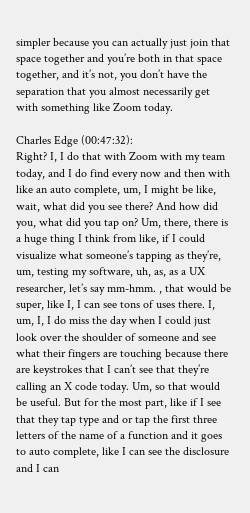simpler because you can actually just join that space together and you’re both in that space together, and it’s not, you don’t have the separation that you almost necessarily get with something like Zoom today.

Charles Edge (00:47:32):
Right? I, I do that with Zoom with my team today, and I do find every now and then with like an auto complete, um, I might be like, wait, what did you see there? And how did you, what did you tap on? Um, there, there is a huge thing I think from like, if I could visualize what someone’s tapping as they’re, um, testing my software, uh, as, as a UX researcher, let’s say mm-hmm. , that would be super, like I, I can see tons of uses there. I, um, I, I do miss the day when I could just look over the shoulder of someone and see what their fingers are touching because there are keystrokes that I can’t see that they’re calling an X code today. Um, so that would be useful. But for the most part, like if I see that they tap type and or tap the first three letters of the name of a function and it goes to auto complete, like I can see the disclosure and I can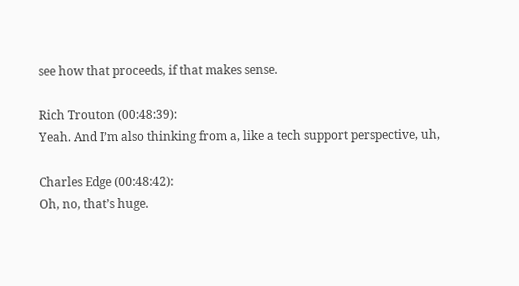see how that proceeds, if that makes sense.

Rich Trouton (00:48:39):
Yeah. And I’m also thinking from a, like a tech support perspective, uh,

Charles Edge (00:48:42):
Oh, no, that’s huge.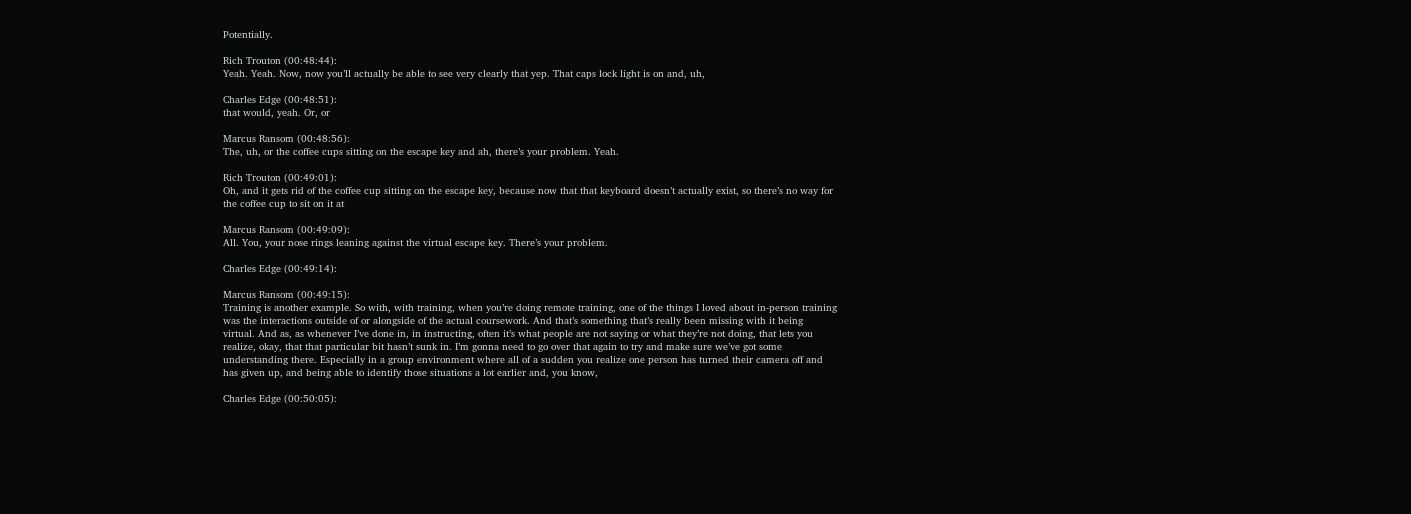Potentially.

Rich Trouton (00:48:44):
Yeah. Yeah. Now, now you’ll actually be able to see very clearly that yep. That caps lock light is on and, uh,

Charles Edge (00:48:51):
that would, yeah. Or, or

Marcus Ransom (00:48:56):
The, uh, or the coffee cups sitting on the escape key and ah, there’s your problem. Yeah.

Rich Trouton (00:49:01):
Oh, and it gets rid of the coffee cup sitting on the escape key, because now that that keyboard doesn’t actually exist, so there’s no way for the coffee cup to sit on it at

Marcus Ransom (00:49:09):
All. You, your nose rings leaning against the virtual escape key. There’s your problem.

Charles Edge (00:49:14):

Marcus Ransom (00:49:15):
Training is another example. So with, with training, when you’re doing remote training, one of the things I loved about in-person training was the interactions outside of or alongside of the actual coursework. And that’s something that’s really been missing with it being virtual. And as, as whenever I’ve done in, in instructing, often it’s what people are not saying or what they’re not doing, that lets you realize, okay, that that particular bit hasn’t sunk in. I’m gonna need to go over that again to try and make sure we’ve got some understanding there. Especially in a group environment where all of a sudden you realize one person has turned their camera off and has given up, and being able to identify those situations a lot earlier and, you know,

Charles Edge (00:50:05):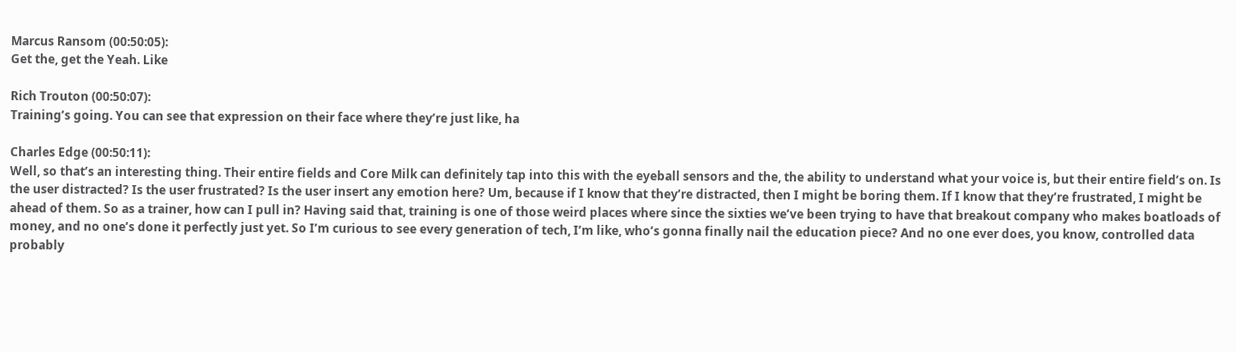Marcus Ransom (00:50:05):
Get the, get the Yeah. Like

Rich Trouton (00:50:07):
Training’s going. You can see that expression on their face where they’re just like, ha

Charles Edge (00:50:11):
Well, so that’s an interesting thing. Their entire fields and Core Milk can definitely tap into this with the eyeball sensors and the, the ability to understand what your voice is, but their entire field’s on. Is the user distracted? Is the user frustrated? Is the user insert any emotion here? Um, because if I know that they’re distracted, then I might be boring them. If I know that they’re frustrated, I might be ahead of them. So as a trainer, how can I pull in? Having said that, training is one of those weird places where since the sixties we’ve been trying to have that breakout company who makes boatloads of money, and no one’s done it perfectly just yet. So I’m curious to see every generation of tech, I’m like, who’s gonna finally nail the education piece? And no one ever does, you know, controlled data probably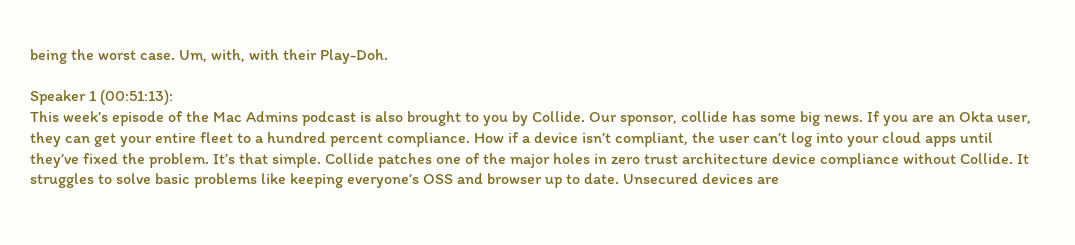being the worst case. Um, with, with their Play-Doh.

Speaker 1 (00:51:13):
This week’s episode of the Mac Admins podcast is also brought to you by Collide. Our sponsor, collide has some big news. If you are an Okta user, they can get your entire fleet to a hundred percent compliance. How if a device isn’t compliant, the user can’t log into your cloud apps until they’ve fixed the problem. It’s that simple. Collide patches one of the major holes in zero trust architecture device compliance without Collide. It struggles to solve basic problems like keeping everyone’s OSS and browser up to date. Unsecured devices are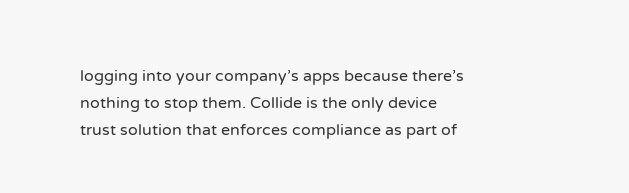logging into your company’s apps because there’s nothing to stop them. Collide is the only device trust solution that enforces compliance as part of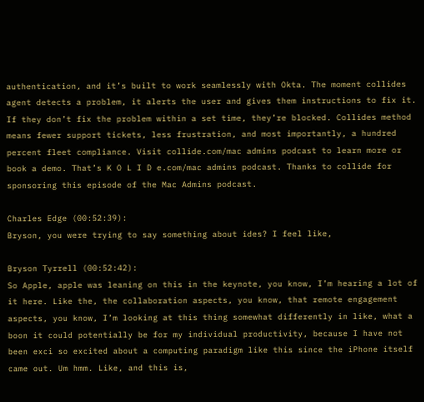authentication, and it’s built to work seamlessly with Okta. The moment collides agent detects a problem, it alerts the user and gives them instructions to fix it. If they don’t fix the problem within a set time, they’re blocked. Collides method means fewer support tickets, less frustration, and most importantly, a hundred percent fleet compliance. Visit collide.com/mac admins podcast to learn more or book a demo. That’s K O L I D e.com/mac admins podcast. Thanks to collide for sponsoring this episode of the Mac Admins podcast.

Charles Edge (00:52:39):
Bryson, you were trying to say something about ides? I feel like,

Bryson Tyrrell (00:52:42):
So Apple, apple was leaning on this in the keynote, you know, I’m hearing a lot of it here. Like the, the collaboration aspects, you know, that remote engagement aspects, you know, I’m looking at this thing somewhat differently in like, what a boon it could potentially be for my individual productivity, because I have not been exci so excited about a computing paradigm like this since the iPhone itself came out. Um hmm. Like, and this is,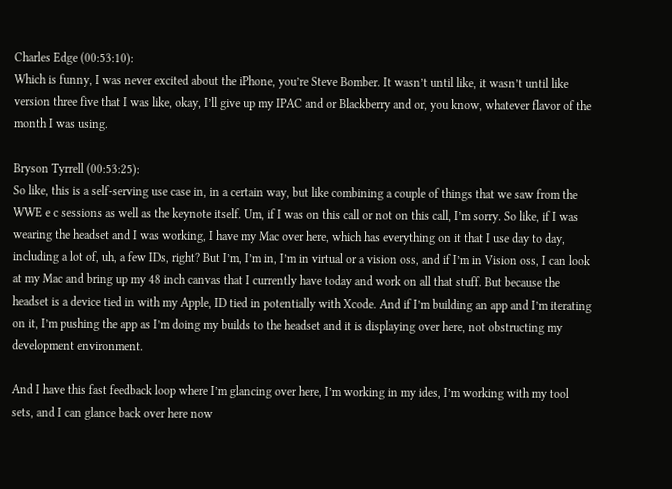Charles Edge (00:53:10):
Which is funny, I was never excited about the iPhone, you’re Steve Bomber. It wasn’t until like, it wasn’t until like version three five that I was like, okay, I’ll give up my IPAC and or Blackberry and or, you know, whatever flavor of the month I was using.

Bryson Tyrrell (00:53:25):
So like, this is a self-serving use case in, in a certain way, but like combining a couple of things that we saw from the WWE e c sessions as well as the keynote itself. Um, if I was on this call or not on this call, I’m sorry. So like, if I was wearing the headset and I was working, I have my Mac over here, which has everything on it that I use day to day, including a lot of, uh, a few IDs, right? But I’m, I’m in, I’m in virtual or a vision oss, and if I’m in Vision oss, I can look at my Mac and bring up my 48 inch canvas that I currently have today and work on all that stuff. But because the headset is a device tied in with my Apple, ID tied in potentially with Xcode. And if I’m building an app and I’m iterating on it, I’m pushing the app as I’m doing my builds to the headset and it is displaying over here, not obstructing my development environment.

And I have this fast feedback loop where I’m glancing over here, I’m working in my ides, I’m working with my tool sets, and I can glance back over here now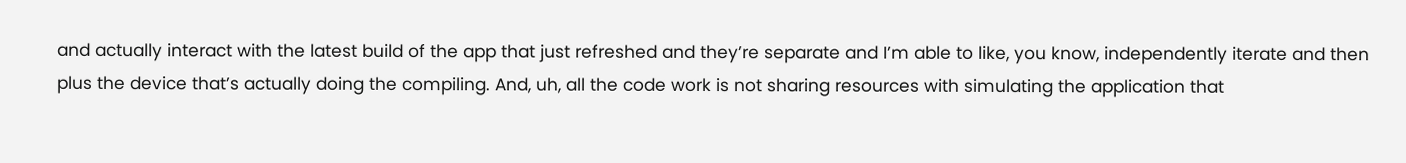and actually interact with the latest build of the app that just refreshed and they’re separate and I’m able to like, you know, independently iterate and then plus the device that’s actually doing the compiling. And, uh, all the code work is not sharing resources with simulating the application that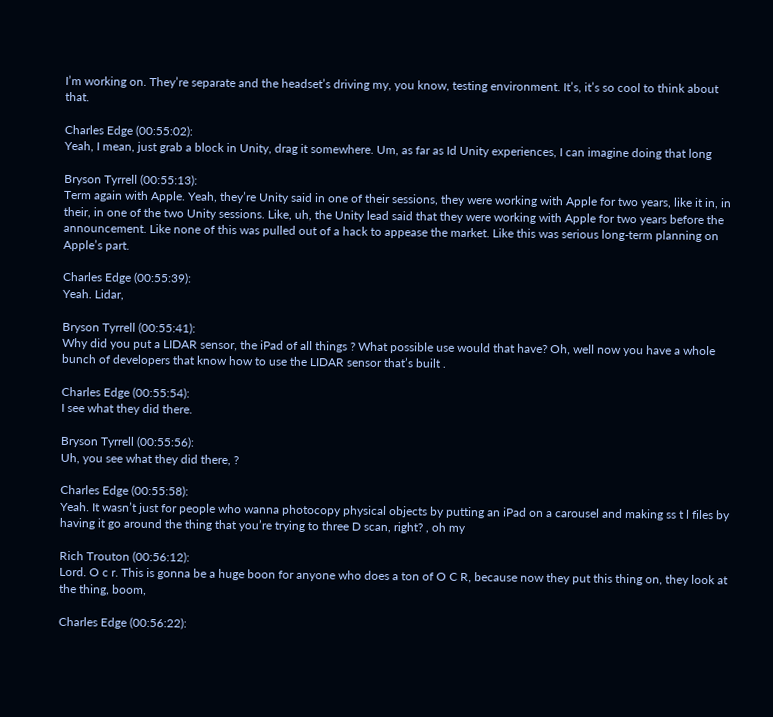I’m working on. They’re separate and the headset’s driving my, you know, testing environment. It’s, it’s so cool to think about that.

Charles Edge (00:55:02):
Yeah, I mean, just grab a block in Unity, drag it somewhere. Um, as far as Id Unity experiences, I can imagine doing that long

Bryson Tyrrell (00:55:13):
Term again with Apple. Yeah, they’re Unity said in one of their sessions, they were working with Apple for two years, like it in, in their, in one of the two Unity sessions. Like, uh, the Unity lead said that they were working with Apple for two years before the announcement. Like none of this was pulled out of a hack to appease the market. Like this was serious long-term planning on Apple’s part.

Charles Edge (00:55:39):
Yeah. Lidar,

Bryson Tyrrell (00:55:41):
Why did you put a LIDAR sensor, the iPad of all things ? What possible use would that have? Oh, well now you have a whole bunch of developers that know how to use the LIDAR sensor that’s built .

Charles Edge (00:55:54):
I see what they did there.

Bryson Tyrrell (00:55:56):
Uh, you see what they did there, ?

Charles Edge (00:55:58):
Yeah. It wasn’t just for people who wanna photocopy physical objects by putting an iPad on a carousel and making ss t l files by having it go around the thing that you’re trying to three D scan, right? , oh my

Rich Trouton (00:56:12):
Lord. O c r. This is gonna be a huge boon for anyone who does a ton of O C R, because now they put this thing on, they look at the thing, boom,

Charles Edge (00:56:22):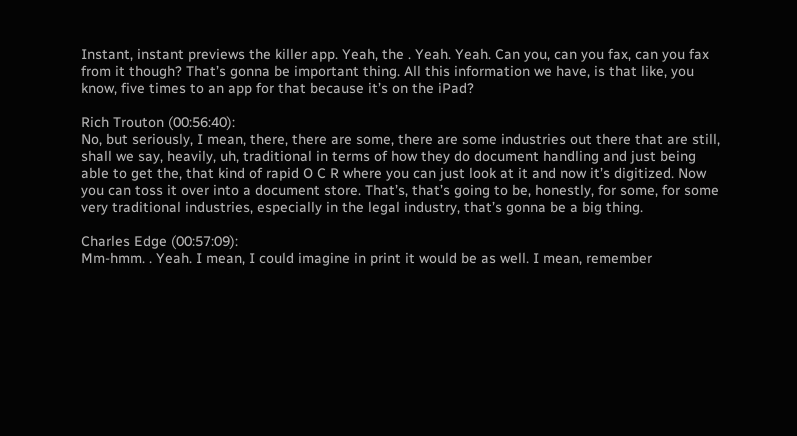Instant, instant previews the killer app. Yeah, the . Yeah. Yeah. Can you, can you fax, can you fax from it though? That’s gonna be important thing. All this information we have, is that like, you know, five times to an app for that because it’s on the iPad?

Rich Trouton (00:56:40):
No, but seriously, I mean, there, there are some, there are some industries out there that are still, shall we say, heavily, uh, traditional in terms of how they do document handling and just being able to get the, that kind of rapid O C R where you can just look at it and now it’s digitized. Now you can toss it over into a document store. That’s, that’s going to be, honestly, for some, for some very traditional industries, especially in the legal industry, that’s gonna be a big thing.

Charles Edge (00:57:09):
Mm-hmm. . Yeah. I mean, I could imagine in print it would be as well. I mean, remember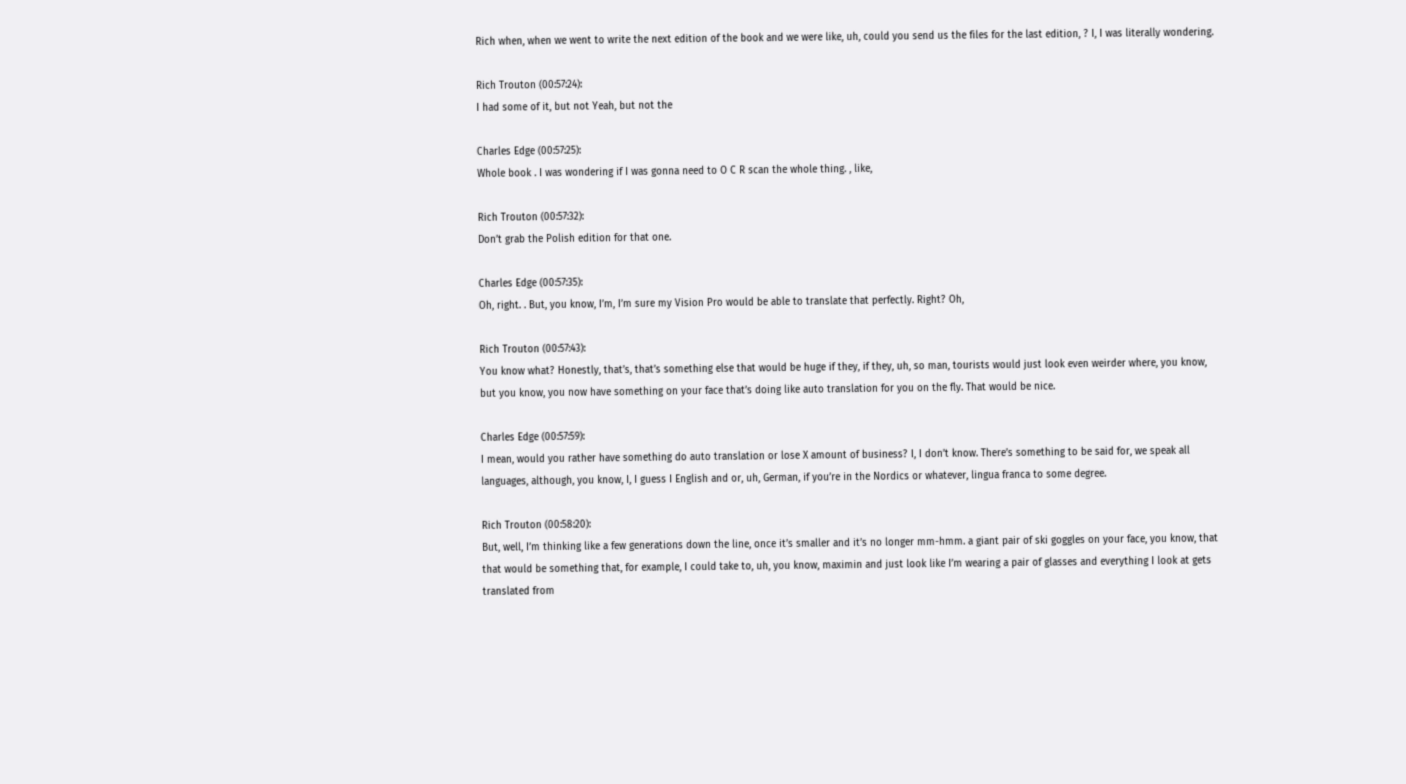Rich when, when we went to write the next edition of the book and we were like, uh, could you send us the files for the last edition, ? I, I was literally wondering.

Rich Trouton (00:57:24):
I had some of it, but not Yeah, but not the

Charles Edge (00:57:25):
Whole book . I was wondering if I was gonna need to O C R scan the whole thing. , like,

Rich Trouton (00:57:32):
Don’t grab the Polish edition for that one.

Charles Edge (00:57:35):
Oh, right. . But, you know, I’m, I’m sure my Vision Pro would be able to translate that perfectly. Right? Oh,

Rich Trouton (00:57:43):
You know what? Honestly, that’s, that’s something else that would be huge if they, if they, uh, so man, tourists would just look even weirder where, you know, but you know, you now have something on your face that’s doing like auto translation for you on the fly. That would be nice.

Charles Edge (00:57:59):
I mean, would you rather have something do auto translation or lose X amount of business? I, I don’t know. There’s something to be said for, we speak all languages, although, you know, I, I guess I English and or, uh, German, if you’re in the Nordics or whatever, lingua franca to some degree.

Rich Trouton (00:58:20):
But, well, I’m thinking like a few generations down the line, once it’s smaller and it’s no longer mm-hmm. a giant pair of ski goggles on your face, you know, that that would be something that, for example, I could take to, uh, you know, maximin and just look like I’m wearing a pair of glasses and everything I look at gets translated from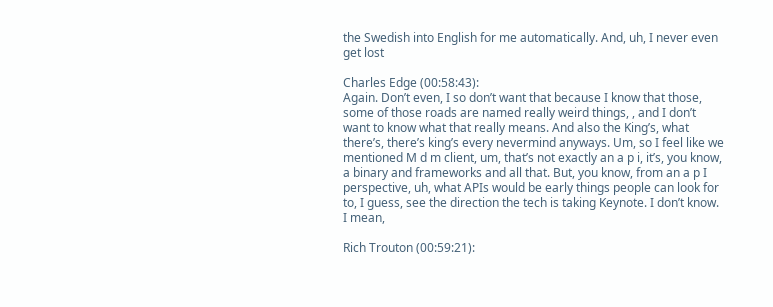the Swedish into English for me automatically. And, uh, I never even get lost

Charles Edge (00:58:43):
Again. Don’t even, I so don’t want that because I know that those, some of those roads are named really weird things, , and I don’t want to know what that really means. And also the King’s, what there’s, there’s king’s every nevermind anyways. Um, so I feel like we mentioned M d m client, um, that’s not exactly an a p i, it’s, you know, a binary and frameworks and all that. But, you know, from an a p I perspective, uh, what APIs would be early things people can look for to, I guess, see the direction the tech is taking Keynote. I don’t know. I mean,

Rich Trouton (00:59:21):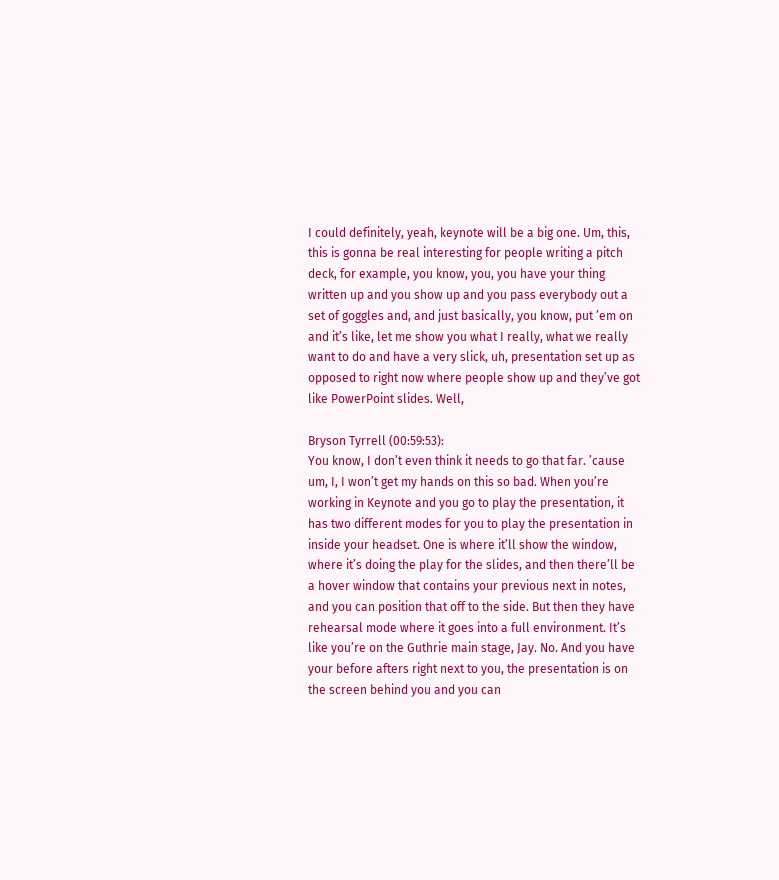I could definitely, yeah, keynote will be a big one. Um, this, this is gonna be real interesting for people writing a pitch deck, for example, you know, you, you have your thing written up and you show up and you pass everybody out a set of goggles and, and just basically, you know, put ’em on and it’s like, let me show you what I really, what we really want to do and have a very slick, uh, presentation set up as opposed to right now where people show up and they’ve got like PowerPoint slides. Well,

Bryson Tyrrell (00:59:53):
You know, I don’t even think it needs to go that far. ’cause um, I, I won’t get my hands on this so bad. When you’re working in Keynote and you go to play the presentation, it has two different modes for you to play the presentation in inside your headset. One is where it’ll show the window, where it’s doing the play for the slides, and then there’ll be a hover window that contains your previous next in notes, and you can position that off to the side. But then they have rehearsal mode where it goes into a full environment. It’s like you’re on the Guthrie main stage, Jay. No. And you have your before afters right next to you, the presentation is on the screen behind you and you can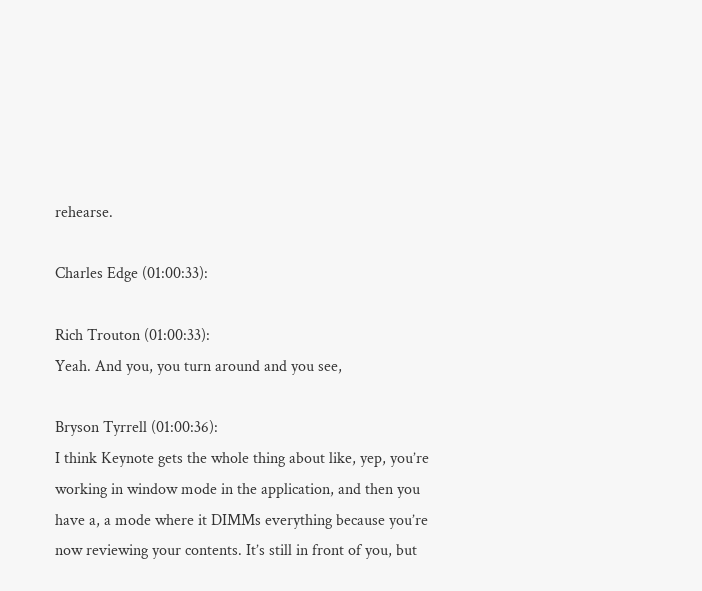rehearse.

Charles Edge (01:00:33):

Rich Trouton (01:00:33):
Yeah. And you, you turn around and you see,

Bryson Tyrrell (01:00:36):
I think Keynote gets the whole thing about like, yep, you’re working in window mode in the application, and then you have a, a mode where it DIMMs everything because you’re now reviewing your contents. It’s still in front of you, but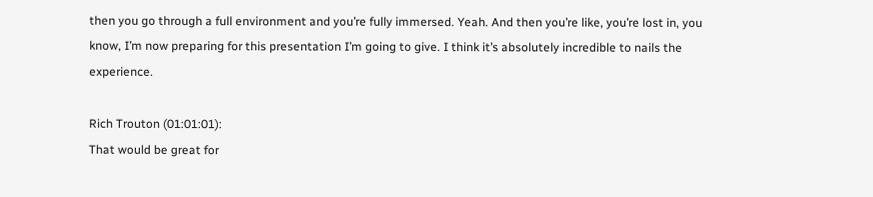then you go through a full environment and you’re fully immersed. Yeah. And then you’re like, you’re lost in, you know, I’m now preparing for this presentation I’m going to give. I think it’s absolutely incredible to nails the experience.

Rich Trouton (01:01:01):
That would be great for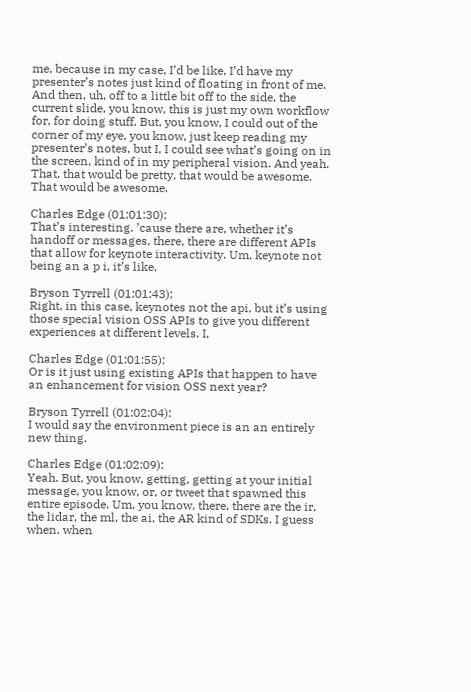me, because in my case, I’d be like, I’d have my presenter’s notes just kind of floating in front of me. And then, uh, off to a little bit off to the side, the current slide, you know, this is just my own workflow for, for doing stuff. But, you know, I could out of the corner of my eye, you know, just keep reading my presenter’s notes, but I, I could see what’s going on in the screen, kind of in my peripheral vision. And yeah. That, that would be pretty, that would be awesome. That would be awesome.

Charles Edge (01:01:30):
That’s interesting. ’cause there are, whether it’s handoff or messages, there, there are different APIs that allow for keynote interactivity. Um, keynote not being an a p i, it’s like,

Bryson Tyrrell (01:01:43):
Right, in this case, keynotes not the api, but it’s using those special vision OSS APIs to give you different experiences at different levels. I,

Charles Edge (01:01:55):
Or is it just using existing APIs that happen to have an enhancement for vision OSS next year?

Bryson Tyrrell (01:02:04):
I would say the environment piece is an an entirely new thing.

Charles Edge (01:02:09):
Yeah. But, you know, getting, getting at your initial message, you know, or, or tweet that spawned this entire episode. Um, you know, there, there are the ir, the lidar, the ml, the ai, the AR kind of SDKs. I guess when, when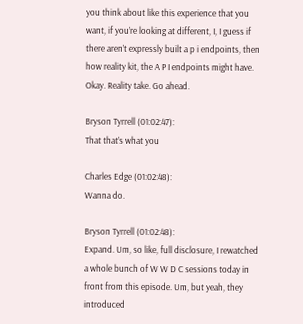you think about like this experience that you want, if you’re looking at different, I, I guess if there aren’t expressly built a p i endpoints, then how reality kit, the A P I endpoints might have. Okay. Reality take. Go ahead.

Bryson Tyrrell (01:02:47):
That that’s what you

Charles Edge (01:02:48):
Wanna do.

Bryson Tyrrell (01:02:48):
Expand. Um, so like, full disclosure, I rewatched a whole bunch of W W D C sessions today in front from this episode. Um, but yeah, they introduced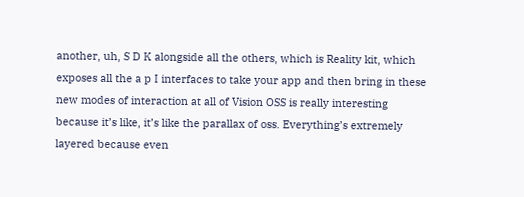another, uh, S D K alongside all the others, which is Reality kit, which exposes all the a p I interfaces to take your app and then bring in these new modes of interaction at all of Vision OSS is really interesting because it’s like, it’s like the parallax of oss. Everything’s extremely layered because even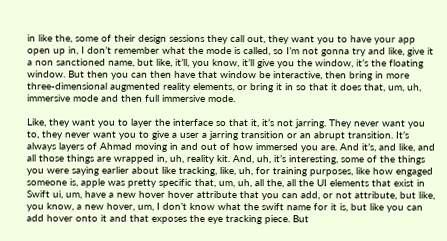in like the, some of their design sessions they call out, they want you to have your app open up in, I don’t remember what the mode is called, so I’m not gonna try and like, give it a non sanctioned name, but like, it’ll, you know, it’ll give you the window, it’s the floating window. But then you can then have that window be interactive, then bring in more three-dimensional augmented reality elements, or bring it in so that it does that, um, uh, immersive mode and then full immersive mode.

Like, they want you to layer the interface so that it, it’s not jarring. They never want you to, they never want you to give a user a jarring transition or an abrupt transition. It’s always layers of Ahmad moving in and out of how immersed you are. And it’s, and like, and all those things are wrapped in, uh, reality kit. And, uh, it’s interesting, some of the things you were saying earlier about like tracking, like, uh, for training purposes, like how engaged someone is, apple was pretty specific that, um, uh, all the, all the UI elements that exist in Swift ui, um, have a new hover hover attribute that you can add, or not attribute, but like, you know, a new hover, um, I don’t know what the swift name for it is, but like you can add hover onto it and that exposes the eye tracking piece. But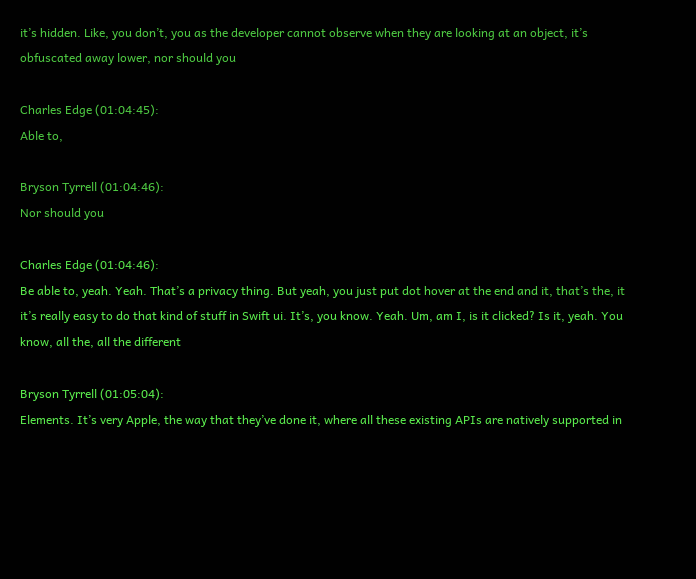it’s hidden. Like, you don’t, you as the developer cannot observe when they are looking at an object, it’s obfuscated away lower, nor should you

Charles Edge (01:04:45):
Able to,

Bryson Tyrrell (01:04:46):
Nor should you

Charles Edge (01:04:46):
Be able to, yeah. Yeah. That’s a privacy thing. But yeah, you just put dot hover at the end and it, that’s the, it it’s really easy to do that kind of stuff in Swift ui. It’s, you know. Yeah. Um, am I, is it clicked? Is it, yeah. You know, all the, all the different

Bryson Tyrrell (01:05:04):
Elements. It’s very Apple, the way that they’ve done it, where all these existing APIs are natively supported in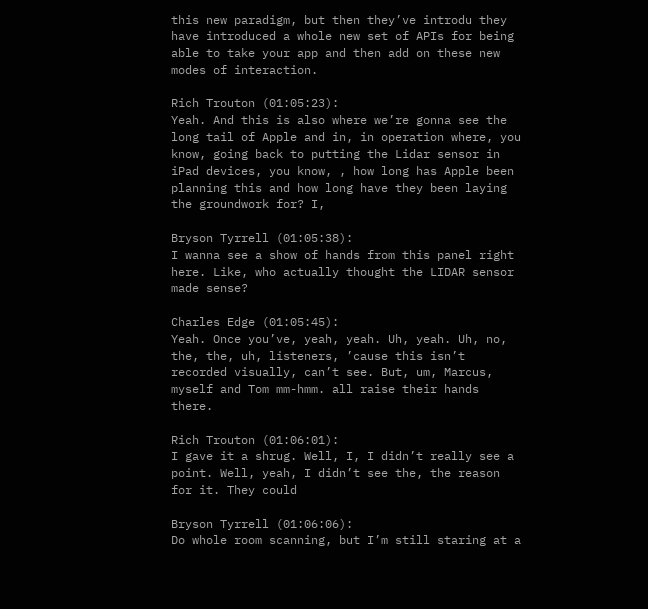this new paradigm, but then they’ve introdu they have introduced a whole new set of APIs for being able to take your app and then add on these new modes of interaction.

Rich Trouton (01:05:23):
Yeah. And this is also where we’re gonna see the long tail of Apple and in, in operation where, you know, going back to putting the Lidar sensor in iPad devices, you know, , how long has Apple been planning this and how long have they been laying the groundwork for? I,

Bryson Tyrrell (01:05:38):
I wanna see a show of hands from this panel right here. Like, who actually thought the LIDAR sensor made sense?

Charles Edge (01:05:45):
Yeah. Once you’ve, yeah, yeah. Uh, yeah. Uh, no, the, the, uh, listeners, ’cause this isn’t recorded visually, can’t see. But, um, Marcus, myself and Tom mm-hmm. all raise their hands there.

Rich Trouton (01:06:01):
I gave it a shrug. Well, I, I didn’t really see a point. Well, yeah, I didn’t see the, the reason for it. They could

Bryson Tyrrell (01:06:06):
Do whole room scanning, but I’m still staring at a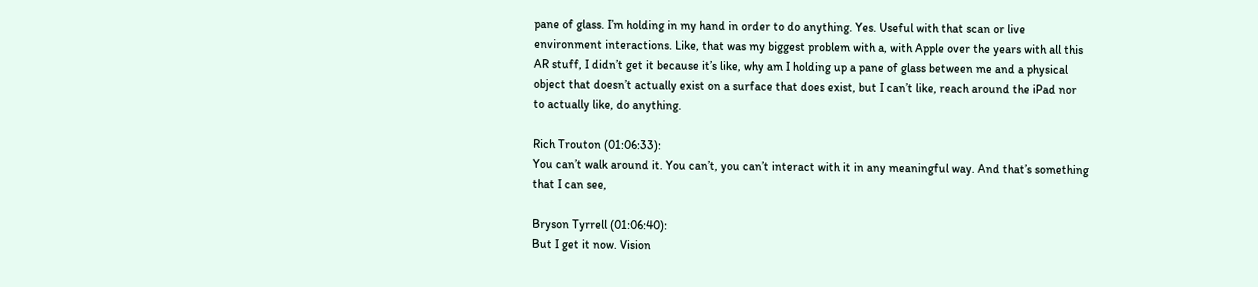pane of glass. I’m holding in my hand in order to do anything. Yes. Useful with that scan or live environment interactions. Like, that was my biggest problem with a, with Apple over the years with all this AR stuff, I didn’t get it because it’s like, why am I holding up a pane of glass between me and a physical object that doesn’t actually exist on a surface that does exist, but I can’t like, reach around the iPad nor to actually like, do anything.

Rich Trouton (01:06:33):
You can’t walk around it. You can’t, you can’t interact with it in any meaningful way. And that’s something that I can see,

Bryson Tyrrell (01:06:40):
But I get it now. Vision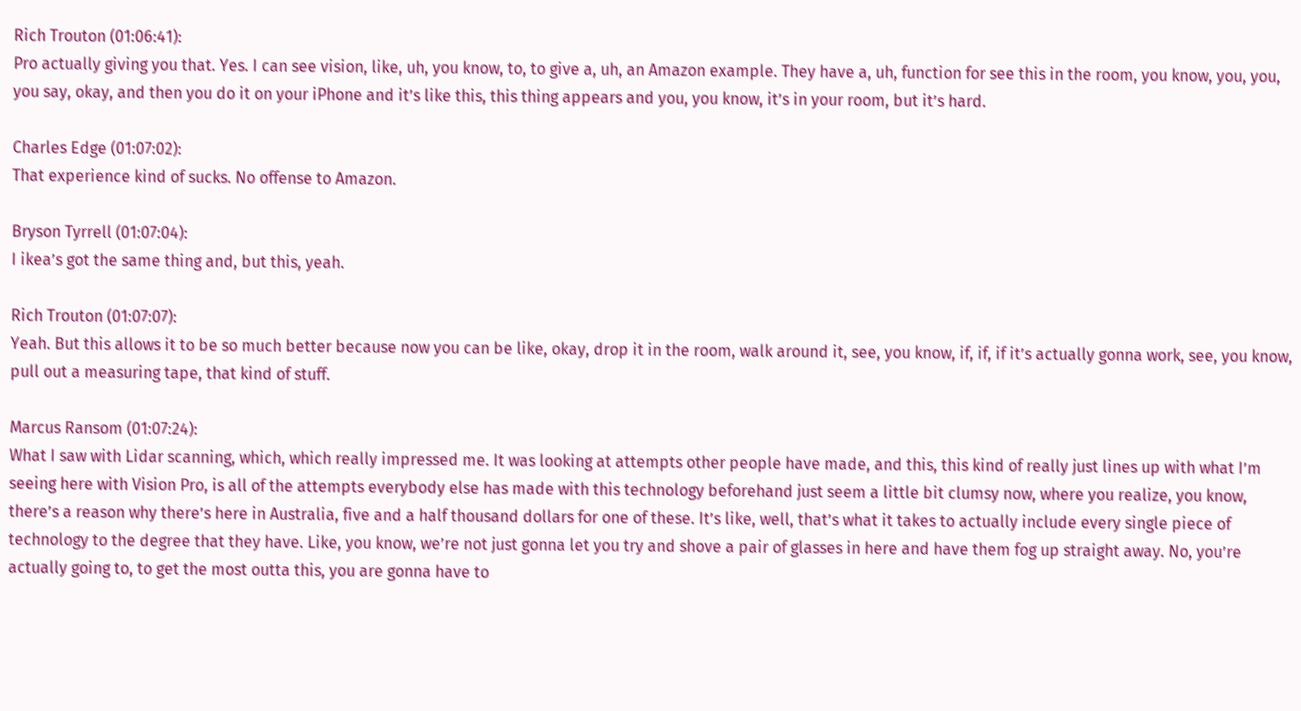Rich Trouton (01:06:41):
Pro actually giving you that. Yes. I can see vision, like, uh, you know, to, to give a, uh, an Amazon example. They have a, uh, function for see this in the room, you know, you, you, you say, okay, and then you do it on your iPhone and it’s like this, this thing appears and you, you know, it’s in your room, but it’s hard.

Charles Edge (01:07:02):
That experience kind of sucks. No offense to Amazon.

Bryson Tyrrell (01:07:04):
I ikea’s got the same thing and, but this, yeah.

Rich Trouton (01:07:07):
Yeah. But this allows it to be so much better because now you can be like, okay, drop it in the room, walk around it, see, you know, if, if, if it’s actually gonna work, see, you know, pull out a measuring tape, that kind of stuff.

Marcus Ransom (01:07:24):
What I saw with Lidar scanning, which, which really impressed me. It was looking at attempts other people have made, and this, this kind of really just lines up with what I’m seeing here with Vision Pro, is all of the attempts everybody else has made with this technology beforehand just seem a little bit clumsy now, where you realize, you know, there’s a reason why there’s here in Australia, five and a half thousand dollars for one of these. It’s like, well, that’s what it takes to actually include every single piece of technology to the degree that they have. Like, you know, we’re not just gonna let you try and shove a pair of glasses in here and have them fog up straight away. No, you’re actually going to, to get the most outta this, you are gonna have to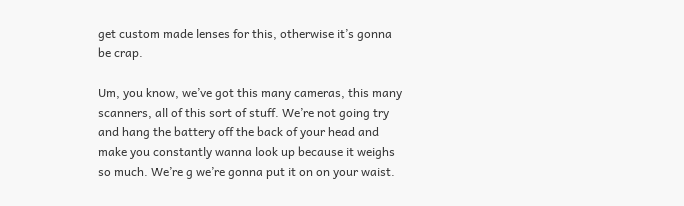get custom made lenses for this, otherwise it’s gonna be crap.

Um, you know, we’ve got this many cameras, this many scanners, all of this sort of stuff. We’re not going try and hang the battery off the back of your head and make you constantly wanna look up because it weighs so much. We’re g we’re gonna put it on on your waist.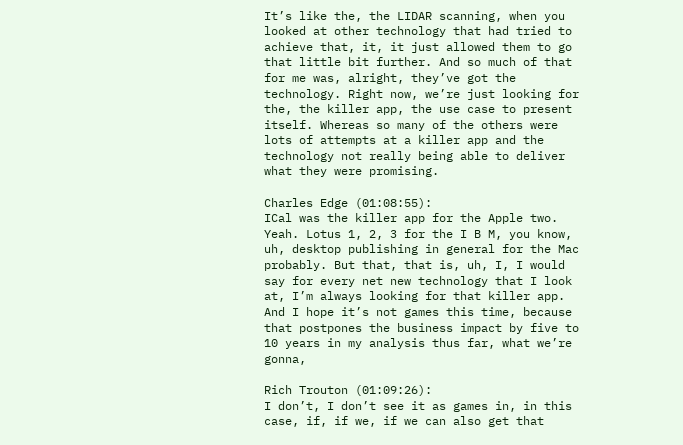It’s like the, the LIDAR scanning, when you looked at other technology that had tried to achieve that, it, it just allowed them to go that little bit further. And so much of that for me was, alright, they’ve got the technology. Right now, we’re just looking for the, the killer app, the use case to present itself. Whereas so many of the others were lots of attempts at a killer app and the technology not really being able to deliver what they were promising.

Charles Edge (01:08:55):
ICal was the killer app for the Apple two. Yeah. Lotus 1, 2, 3 for the I B M, you know, uh, desktop publishing in general for the Mac probably. But that, that is, uh, I, I would say for every net new technology that I look at, I’m always looking for that killer app. And I hope it’s not games this time, because that postpones the business impact by five to 10 years in my analysis thus far, what we’re gonna,

Rich Trouton (01:09:26):
I don’t, I don’t see it as games in, in this case, if, if we, if we can also get that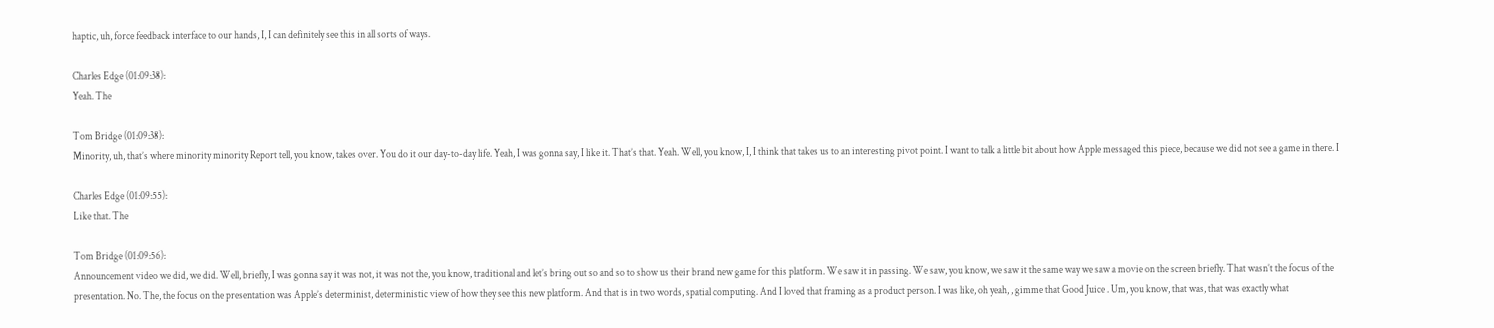haptic, uh, force feedback interface to our hands, I, I can definitely see this in all sorts of ways.

Charles Edge (01:09:38):
Yeah. The

Tom Bridge (01:09:38):
Minority, uh, that’s where minority minority Report tell, you know, takes over. You do it our day-to-day life. Yeah, I was gonna say, I like it. That’s that. Yeah. Well, you know, I, I think that takes us to an interesting pivot point. I want to talk a little bit about how Apple messaged this piece, because we did not see a game in there. I

Charles Edge (01:09:55):
Like that. The

Tom Bridge (01:09:56):
Announcement video we did, we did. Well, briefly, I was gonna say it was not, it was not the, you know, traditional and let’s bring out so and so to show us their brand new game for this platform. We saw it in passing. We saw, you know, we saw it the same way we saw a movie on the screen briefly. That wasn’t the focus of the presentation. No. The, the focus on the presentation was Apple’s determinist, deterministic view of how they see this new platform. And that is in two words, spatial computing. And I loved that framing as a product person. I was like, oh yeah, , gimme that Good Juice . Um, you know, that was, that was exactly what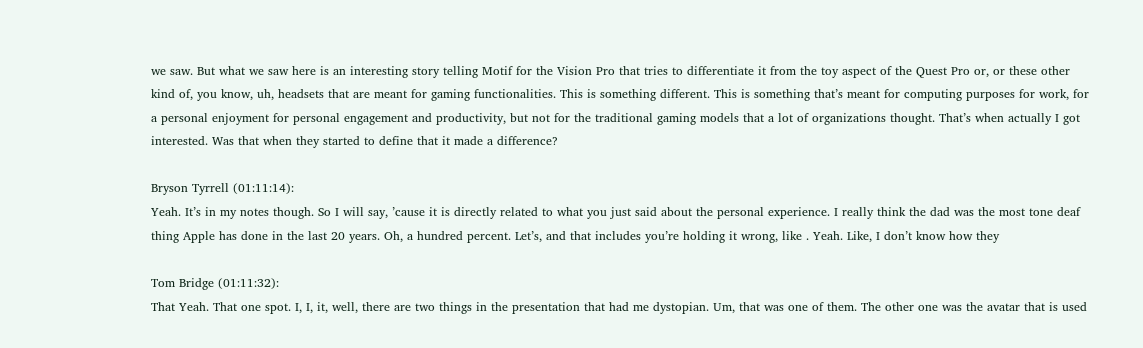we saw. But what we saw here is an interesting story telling Motif for the Vision Pro that tries to differentiate it from the toy aspect of the Quest Pro or, or these other kind of, you know, uh, headsets that are meant for gaming functionalities. This is something different. This is something that’s meant for computing purposes for work, for a personal enjoyment for personal engagement and productivity, but not for the traditional gaming models that a lot of organizations thought. That’s when actually I got interested. Was that when they started to define that it made a difference?

Bryson Tyrrell (01:11:14):
Yeah. It’s in my notes though. So I will say, ’cause it is directly related to what you just said about the personal experience. I really think the dad was the most tone deaf thing Apple has done in the last 20 years. Oh, a hundred percent. Let’s, and that includes you’re holding it wrong, like . Yeah. Like, I don’t know how they

Tom Bridge (01:11:32):
That Yeah. That one spot. I, I, it, well, there are two things in the presentation that had me dystopian. Um, that was one of them. The other one was the avatar that is used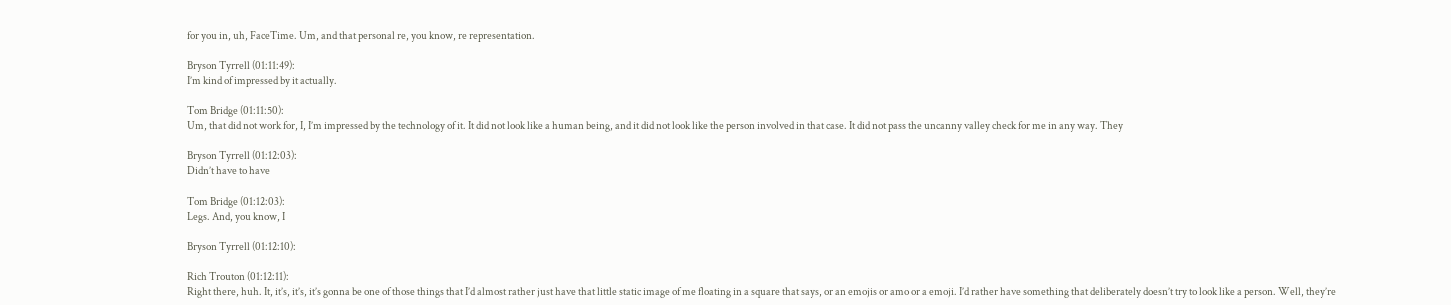for you in, uh, FaceTime. Um, and that personal re, you know, re representation.

Bryson Tyrrell (01:11:49):
I’m kind of impressed by it actually.

Tom Bridge (01:11:50):
Um, that did not work for, I, I’m impressed by the technology of it. It did not look like a human being, and it did not look like the person involved in that case. It did not pass the uncanny valley check for me in any way. They

Bryson Tyrrell (01:12:03):
Didn’t have to have

Tom Bridge (01:12:03):
Legs. And, you know, I

Bryson Tyrrell (01:12:10):

Rich Trouton (01:12:11):
Right there, huh. It, it’s, it’s, it’s gonna be one of those things that I’d almost rather just have that little static image of me floating in a square that says, or an emojis or amo or a emoji. I’d rather have something that deliberately doesn’t try to look like a person. Well, they’re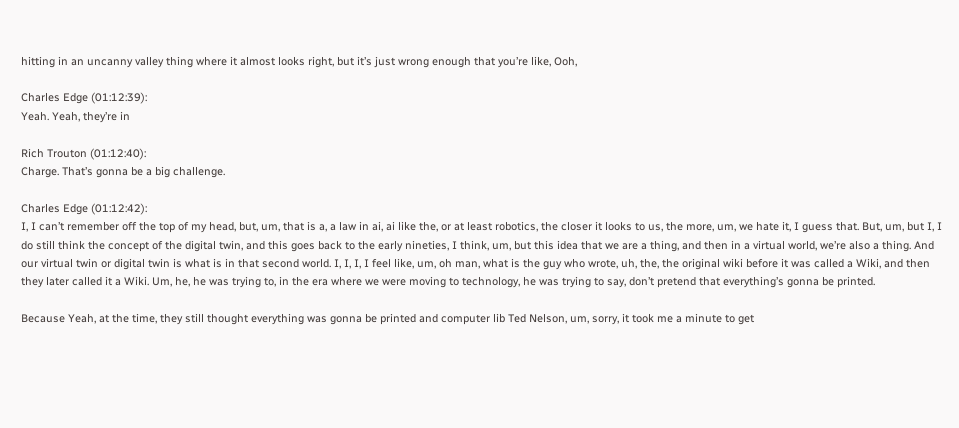hitting in an uncanny valley thing where it almost looks right, but it’s just wrong enough that you’re like, Ooh,

Charles Edge (01:12:39):
Yeah. Yeah, they’re in

Rich Trouton (01:12:40):
Charge. That’s gonna be a big challenge.

Charles Edge (01:12:42):
I, I can’t remember off the top of my head, but, um, that is a, a law in ai, ai like the, or at least robotics, the closer it looks to us, the more, um, we hate it, I guess that. But, um, but I, I do still think the concept of the digital twin, and this goes back to the early nineties, I think, um, but this idea that we are a thing, and then in a virtual world, we’re also a thing. And our virtual twin or digital twin is what is in that second world. I, I, I, I feel like, um, oh man, what is the guy who wrote, uh, the, the original wiki before it was called a Wiki, and then they later called it a Wiki. Um, he, he was trying to, in the era where we were moving to technology, he was trying to say, don’t pretend that everything’s gonna be printed.

Because Yeah, at the time, they still thought everything was gonna be printed and computer lib Ted Nelson, um, sorry, it took me a minute to get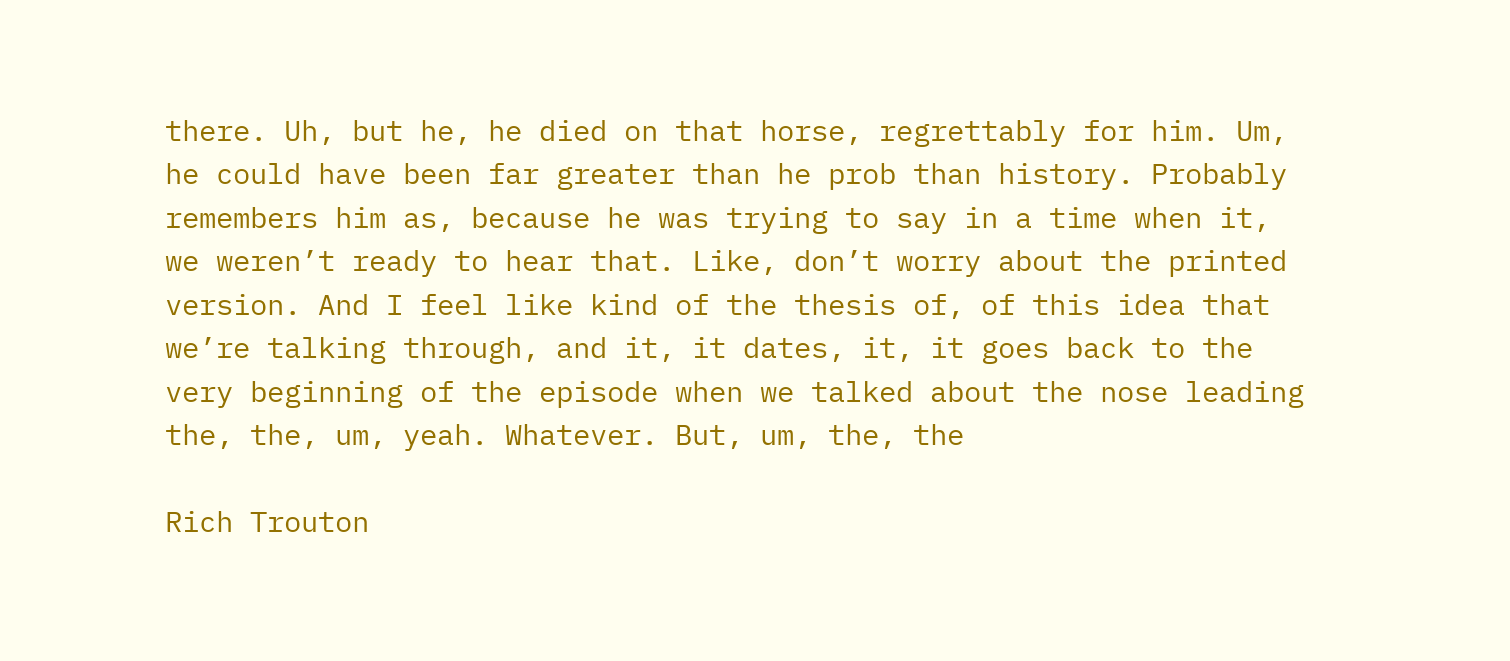there. Uh, but he, he died on that horse, regrettably for him. Um, he could have been far greater than he prob than history. Probably remembers him as, because he was trying to say in a time when it, we weren’t ready to hear that. Like, don’t worry about the printed version. And I feel like kind of the thesis of, of this idea that we’re talking through, and it, it dates, it, it goes back to the very beginning of the episode when we talked about the nose leading the, the, um, yeah. Whatever. But, um, the, the

Rich Trouton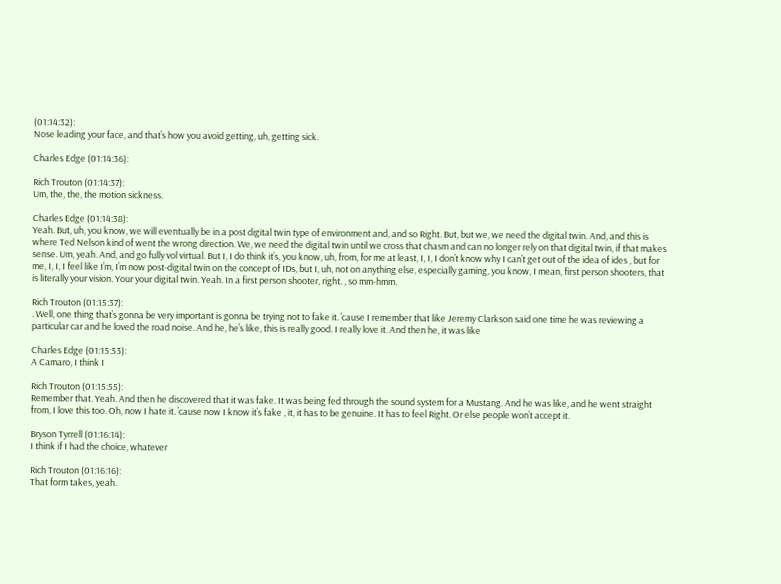(01:14:32):
Nose leading your face, and that’s how you avoid getting, uh, getting sick.

Charles Edge (01:14:36):

Rich Trouton (01:14:37):
Um, the, the, the motion sickness.

Charles Edge (01:14:38):
Yeah. But, uh, you know, we will eventually be in a post digital twin type of environment and, and so Right. But, but we, we need the digital twin. And, and this is where Ted Nelson kind of went the wrong direction. We, we need the digital twin until we cross that chasm and can no longer rely on that digital twin, if that makes sense. Um, yeah. And, and go fully vol virtual. But I, I do think it’s, you know, uh, from, for me at least, I, I, I don’t know why I can’t get out of the idea of ides , but for me, I, I, I feel like I’m, I’m now post-digital twin on the concept of IDs, but I, uh, not on anything else, especially gaming, you know, I mean, first person shooters, that is literally your vision. Your your digital twin. Yeah. In a first person shooter, right. , so mm-hmm.

Rich Trouton (01:15:37):
. Well, one thing that’s gonna be very important is gonna be trying not to fake it. ’cause I remember that like Jeremy Clarkson said one time he was reviewing a particular car and he loved the road noise. And he, he’s like, this is really good. I really love it. And then he, it was like

Charles Edge (01:15:53):
A Camaro, I think I

Rich Trouton (01:15:55):
Remember that. Yeah. And then he discovered that it was fake. It was being fed through the sound system for a Mustang. And he was like, and he went straight from, I love this too. Oh, now I hate it. ’cause now I know it’s fake , it, it has to be genuine. It has to feel Right. Or else people won’t accept it.

Bryson Tyrrell (01:16:14):
I think if I had the choice, whatever

Rich Trouton (01:16:16):
That form takes, yeah.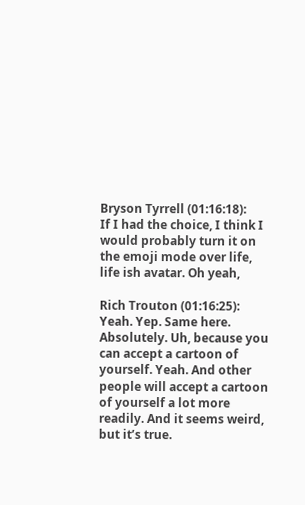Bryson Tyrrell (01:16:18):
If I had the choice, I think I would probably turn it on the emoji mode over life, life ish avatar. Oh yeah,

Rich Trouton (01:16:25):
Yeah. Yep. Same here. Absolutely. Uh, because you can accept a cartoon of yourself. Yeah. And other people will accept a cartoon of yourself a lot more readily. And it seems weird, but it’s true.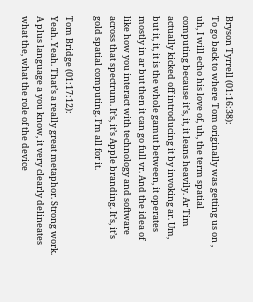Bryson Tyrrell (01:16:38):
To go back to where Tom originally was getting us on , uh, I will echo his love of, uh, the term spatial computing because it’s, it, it leans heavily. Ar Tim actually kicked off introducing it by invoking ar. Um, but it, it, it is the whole gamut between, it operates mostly in ar but then it can go full vr. And the idea of like how you interact with technology and software across that spectrum. It’s, it’s Apple branding. It’s, it’s gold spatial computing. I’m all for it.

Tom Bridge (01:17:12):
Yeah. Yeah. That’s a really great metaphor. Strong work. A plus language a you know, it very clearly delineates what the, what the role of the device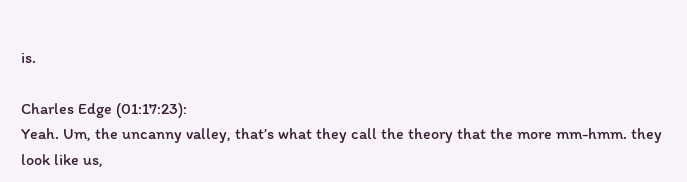is.

Charles Edge (01:17:23):
Yeah. Um, the uncanny valley, that’s what they call the theory that the more mm-hmm. they look like us,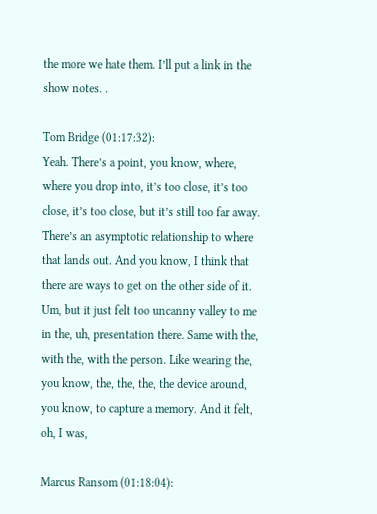the more we hate them. I’ll put a link in the show notes. .

Tom Bridge (01:17:32):
Yeah. There’s a point, you know, where, where you drop into, it’s too close, it’s too close, it’s too close, but it’s still too far away. There’s an asymptotic relationship to where that lands out. And you know, I think that there are ways to get on the other side of it. Um, but it just felt too uncanny valley to me in the, uh, presentation there. Same with the, with the, with the person. Like wearing the, you know, the, the, the, the device around, you know, to capture a memory. And it felt, oh, I was,

Marcus Ransom (01:18:04):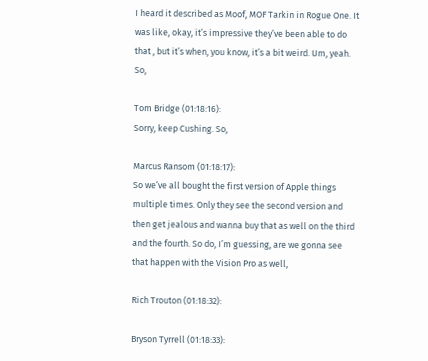I heard it described as Moof, MOF Tarkin in Rogue One. It was like, okay, it’s impressive they’ve been able to do that , but it’s when, you know, it’s a bit weird. Um, yeah. So,

Tom Bridge (01:18:16):
Sorry, keep Cushing. So,

Marcus Ransom (01:18:17):
So we’ve all bought the first version of Apple things multiple times. Only they see the second version and then get jealous and wanna buy that as well on the third and the fourth. So do, I’m guessing, are we gonna see that happen with the Vision Pro as well,

Rich Trouton (01:18:32):

Bryson Tyrrell (01:18:33):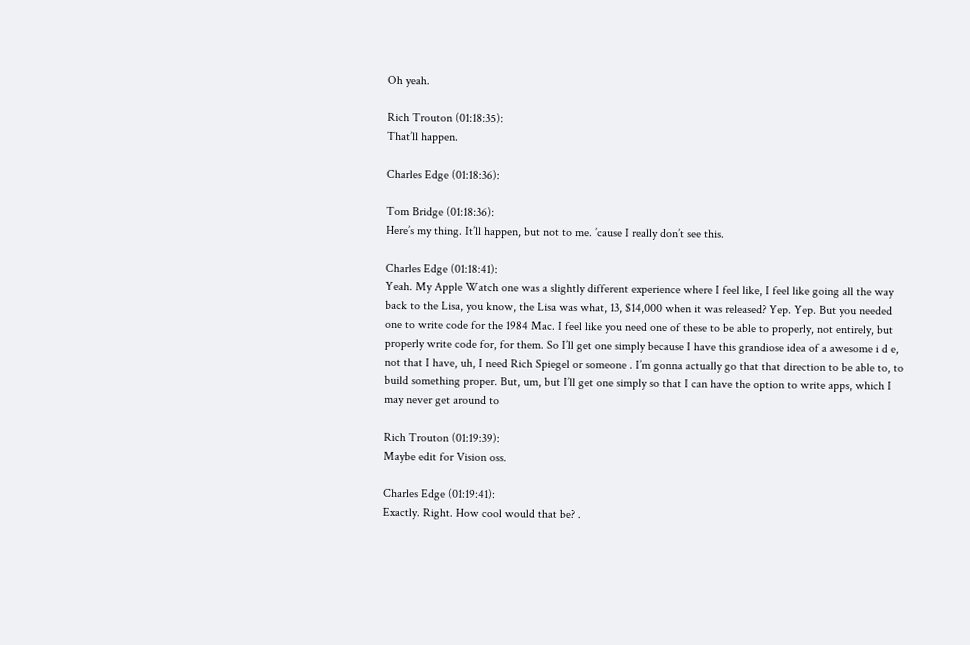Oh yeah.

Rich Trouton (01:18:35):
That’ll happen.

Charles Edge (01:18:36):

Tom Bridge (01:18:36):
Here’s my thing. It’ll happen, but not to me. ’cause I really don’t see this.

Charles Edge (01:18:41):
Yeah. My Apple Watch one was a slightly different experience where I feel like, I feel like going all the way back to the Lisa, you know, the Lisa was what, 13, $14,000 when it was released? Yep. Yep. But you needed one to write code for the 1984 Mac. I feel like you need one of these to be able to properly, not entirely, but properly write code for, for them. So I’ll get one simply because I have this grandiose idea of a awesome i d e, not that I have, uh, I need Rich Spiegel or someone . I’m gonna actually go that that direction to be able to, to build something proper. But, um, but I’ll get one simply so that I can have the option to write apps, which I may never get around to

Rich Trouton (01:19:39):
Maybe edit for Vision oss.

Charles Edge (01:19:41):
Exactly. Right. How cool would that be? .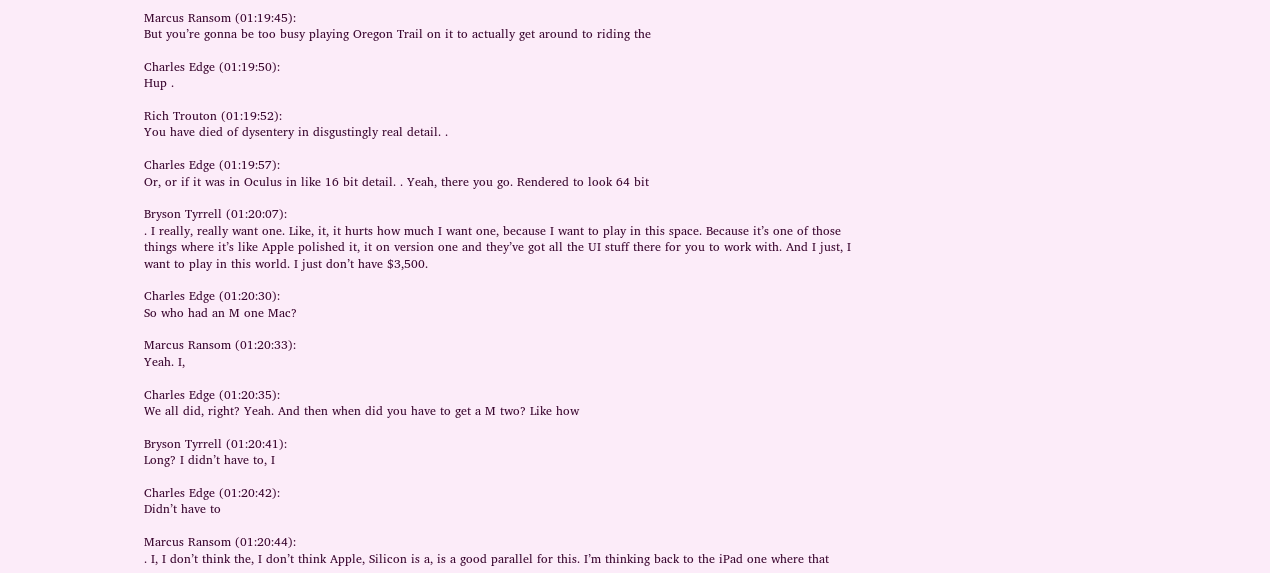Marcus Ransom (01:19:45):
But you’re gonna be too busy playing Oregon Trail on it to actually get around to riding the

Charles Edge (01:19:50):
Hup .

Rich Trouton (01:19:52):
You have died of dysentery in disgustingly real detail. .

Charles Edge (01:19:57):
Or, or if it was in Oculus in like 16 bit detail. . Yeah, there you go. Rendered to look 64 bit

Bryson Tyrrell (01:20:07):
. I really, really want one. Like, it, it hurts how much I want one, because I want to play in this space. Because it’s one of those things where it’s like Apple polished it, it on version one and they’ve got all the UI stuff there for you to work with. And I just, I want to play in this world. I just don’t have $3,500.

Charles Edge (01:20:30):
So who had an M one Mac?

Marcus Ransom (01:20:33):
Yeah. I,

Charles Edge (01:20:35):
We all did, right? Yeah. And then when did you have to get a M two? Like how

Bryson Tyrrell (01:20:41):
Long? I didn’t have to, I

Charles Edge (01:20:42):
Didn’t have to

Marcus Ransom (01:20:44):
. I, I don’t think the, I don’t think Apple, Silicon is a, is a good parallel for this. I’m thinking back to the iPad one where that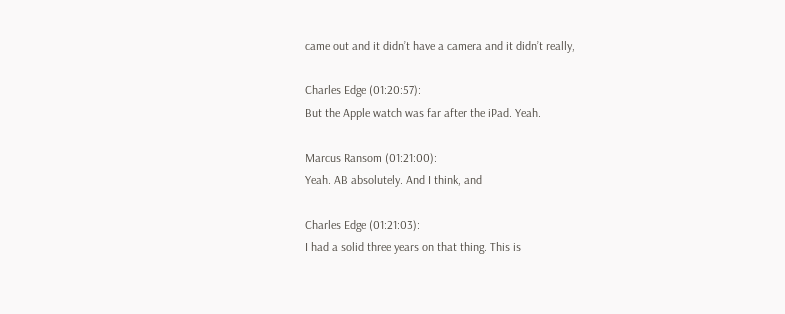came out and it didn’t have a camera and it didn’t really,

Charles Edge (01:20:57):
But the Apple watch was far after the iPad. Yeah.

Marcus Ransom (01:21:00):
Yeah. AB absolutely. And I think, and

Charles Edge (01:21:03):
I had a solid three years on that thing. This is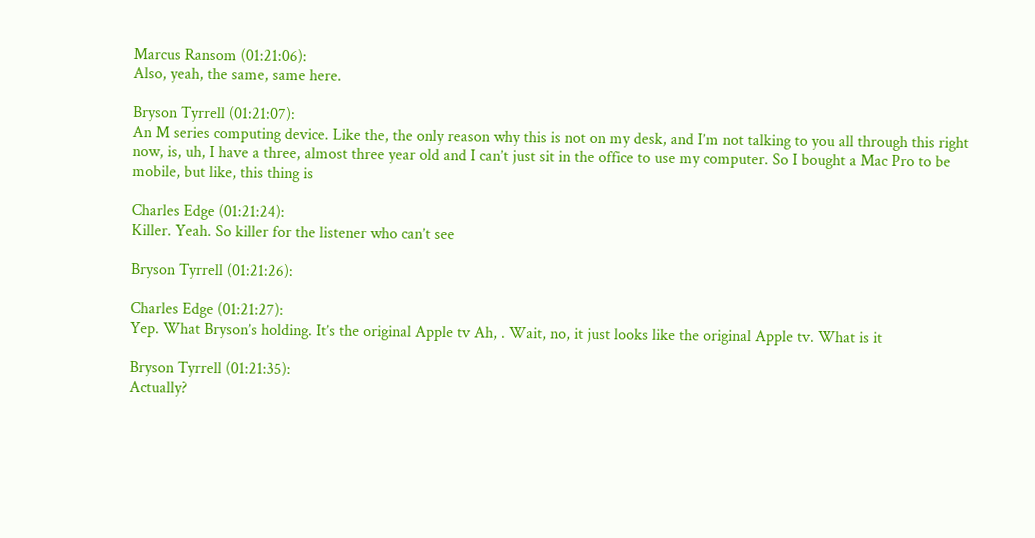Marcus Ransom (01:21:06):
Also, yeah, the same, same here.

Bryson Tyrrell (01:21:07):
An M series computing device. Like the, the only reason why this is not on my desk, and I’m not talking to you all through this right now, is, uh, I have a three, almost three year old and I can’t just sit in the office to use my computer. So I bought a Mac Pro to be mobile, but like, this thing is

Charles Edge (01:21:24):
Killer. Yeah. So killer for the listener who can’t see

Bryson Tyrrell (01:21:26):

Charles Edge (01:21:27):
Yep. What Bryson’s holding. It’s the original Apple tv Ah, . Wait, no, it just looks like the original Apple tv. What is it

Bryson Tyrrell (01:21:35):
Actually?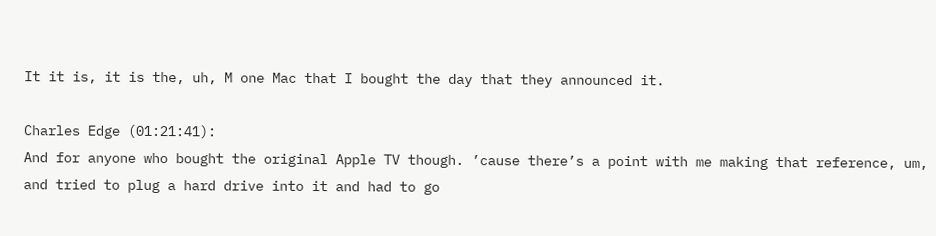It it is, it is the, uh, M one Mac that I bought the day that they announced it.

Charles Edge (01:21:41):
And for anyone who bought the original Apple TV though. ’cause there’s a point with me making that reference, um, and tried to plug a hard drive into it and had to go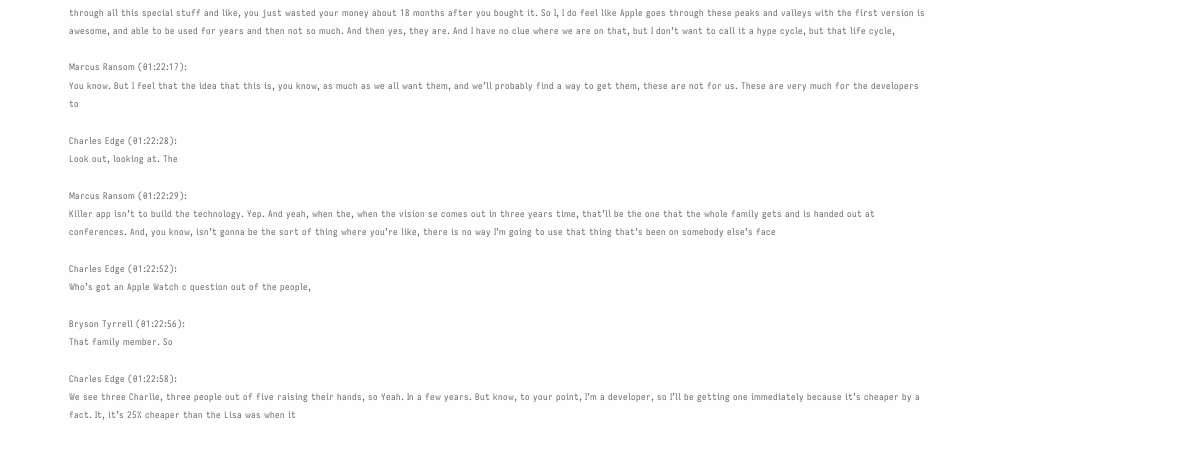through all this special stuff and like, you just wasted your money about 18 months after you bought it. So I, I do feel like Apple goes through these peaks and valleys with the first version is awesome, and able to be used for years and then not so much. And then yes, they are. And I have no clue where we are on that, but I don’t want to call it a hype cycle, but that life cycle,

Marcus Ransom (01:22:17):
You know. But I feel that the idea that this is, you know, as much as we all want them, and we’ll probably find a way to get them, these are not for us. These are very much for the developers to

Charles Edge (01:22:28):
Look out, looking at. The

Marcus Ransom (01:22:29):
Killer app isn’t to build the technology. Yep. And yeah, when the, when the vision se comes out in three years time, that’ll be the one that the whole family gets and is handed out at conferences. And, you know, isn’t gonna be the sort of thing where you’re like, there is no way I’m going to use that thing that’s been on somebody else’s face

Charles Edge (01:22:52):
Who’s got an Apple Watch c question out of the people,

Bryson Tyrrell (01:22:56):
That family member. So

Charles Edge (01:22:58):
We see three Charlie, three people out of five raising their hands, so Yeah. In a few years. But know, to your point, I’m a developer, so I’ll be getting one immediately because it’s cheaper by a fact. It, it’s 25% cheaper than the Lisa was when it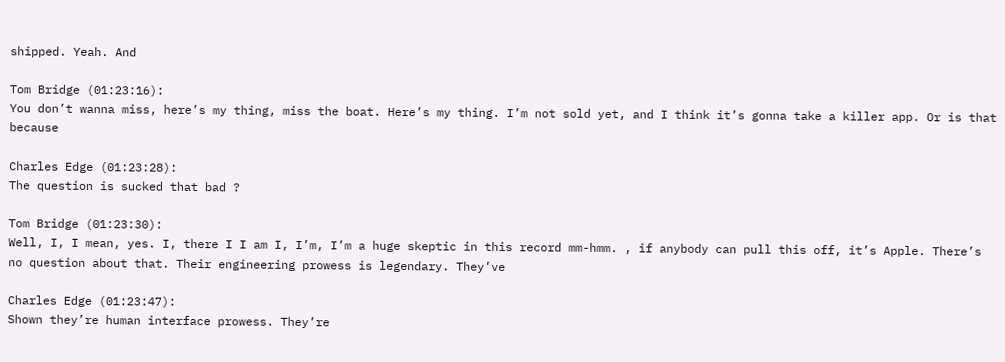shipped. Yeah. And

Tom Bridge (01:23:16):
You don’t wanna miss, here’s my thing, miss the boat. Here’s my thing. I’m not sold yet, and I think it’s gonna take a killer app. Or is that because

Charles Edge (01:23:28):
The question is sucked that bad ?

Tom Bridge (01:23:30):
Well, I, I mean, yes. I, there I I am I, I’m, I’m a huge skeptic in this record mm-hmm. , if anybody can pull this off, it’s Apple. There’s no question about that. Their engineering prowess is legendary. They’ve

Charles Edge (01:23:47):
Shown they’re human interface prowess. They’re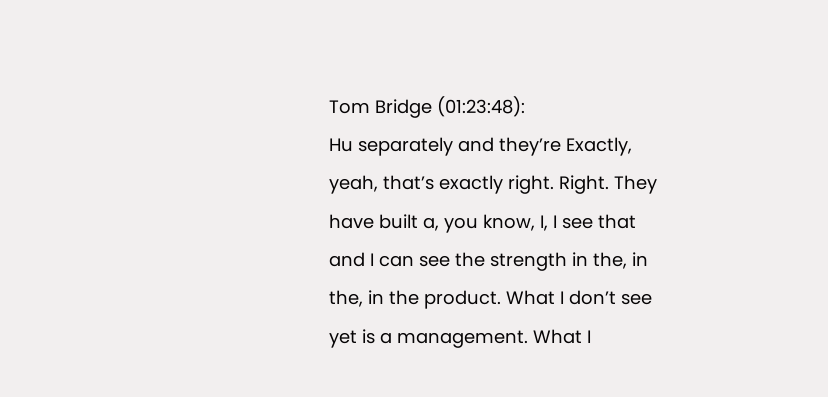Tom Bridge (01:23:48):
Hu separately and they’re Exactly, yeah, that’s exactly right. Right. They have built a, you know, I, I see that and I can see the strength in the, in the, in the product. What I don’t see yet is a management. What I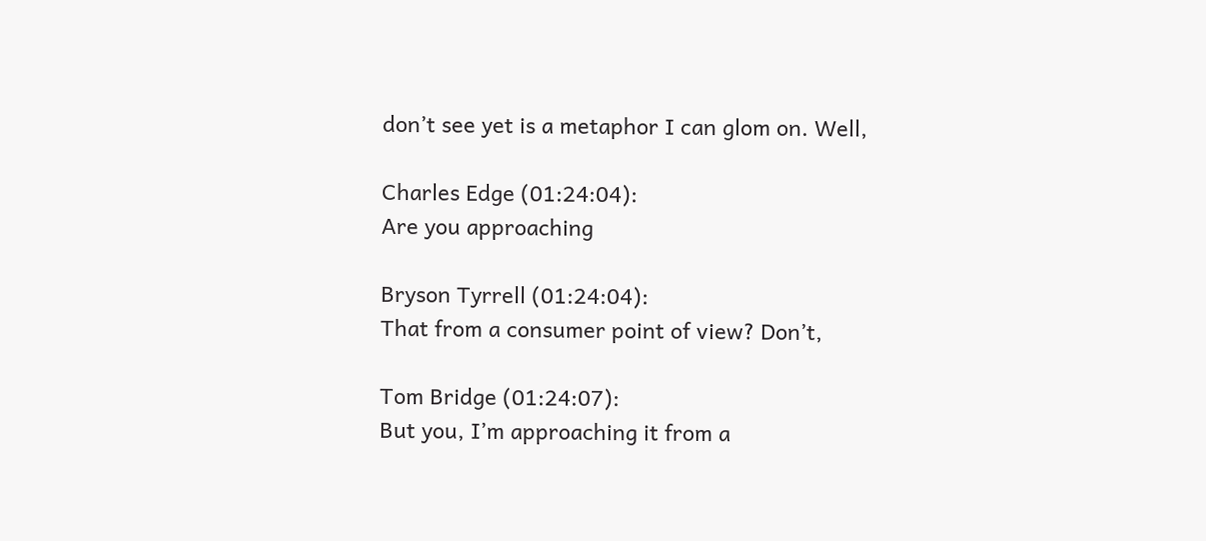don’t see yet is a metaphor I can glom on. Well,

Charles Edge (01:24:04):
Are you approaching

Bryson Tyrrell (01:24:04):
That from a consumer point of view? Don’t,

Tom Bridge (01:24:07):
But you, I’m approaching it from a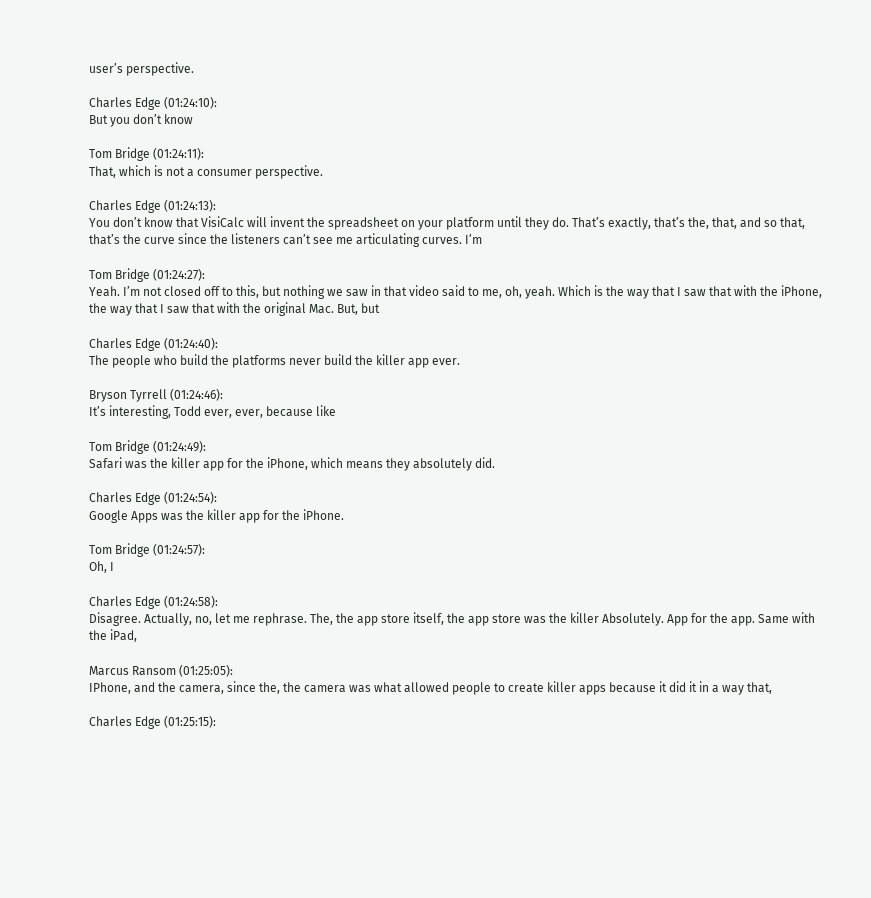user’s perspective.

Charles Edge (01:24:10):
But you don’t know

Tom Bridge (01:24:11):
That, which is not a consumer perspective.

Charles Edge (01:24:13):
You don’t know that VisiCalc will invent the spreadsheet on your platform until they do. That’s exactly, that’s the, that, and so that, that’s the curve since the listeners can’t see me articulating curves. I’m

Tom Bridge (01:24:27):
Yeah. I’m not closed off to this, but nothing we saw in that video said to me, oh, yeah. Which is the way that I saw that with the iPhone, the way that I saw that with the original Mac. But, but

Charles Edge (01:24:40):
The people who build the platforms never build the killer app ever.

Bryson Tyrrell (01:24:46):
It’s interesting, Todd ever, ever, because like

Tom Bridge (01:24:49):
Safari was the killer app for the iPhone, which means they absolutely did.

Charles Edge (01:24:54):
Google Apps was the killer app for the iPhone.

Tom Bridge (01:24:57):
Oh, I

Charles Edge (01:24:58):
Disagree. Actually, no, let me rephrase. The, the app store itself, the app store was the killer Absolutely. App for the app. Same with the iPad,

Marcus Ransom (01:25:05):
IPhone, and the camera, since the, the camera was what allowed people to create killer apps because it did it in a way that,

Charles Edge (01:25:15):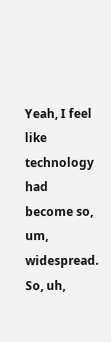Yeah, I feel like technology had become so, um, widespread. So, uh,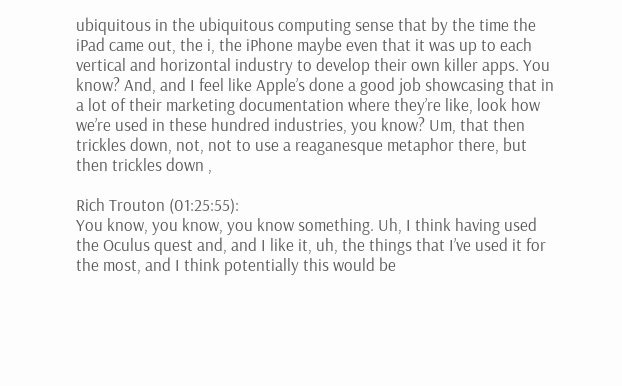ubiquitous in the ubiquitous computing sense that by the time the iPad came out, the i, the iPhone maybe even that it was up to each vertical and horizontal industry to develop their own killer apps. You know? And, and I feel like Apple’s done a good job showcasing that in a lot of their marketing documentation where they’re like, look how we’re used in these hundred industries, you know? Um, that then trickles down, not, not to use a reaganesque metaphor there, but then trickles down ,

Rich Trouton (01:25:55):
You know, you know, you know something. Uh, I think having used the Oculus quest and, and I like it, uh, the things that I’ve used it for the most, and I think potentially this would be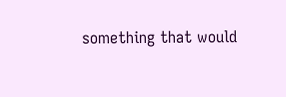something that would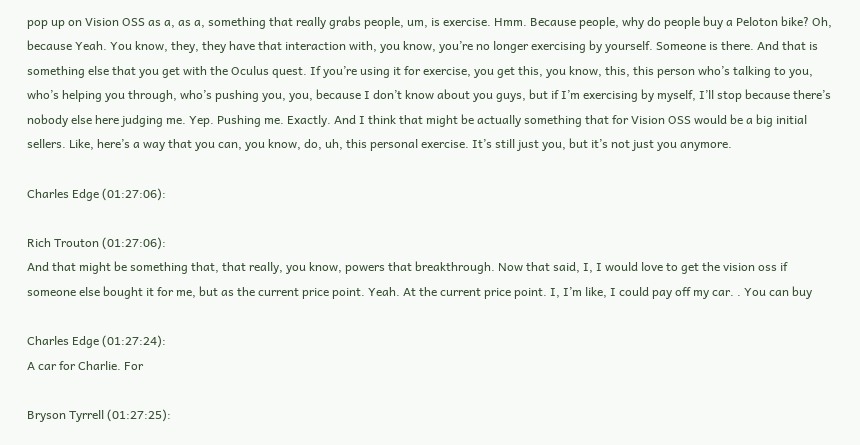pop up on Vision OSS as a, as a, something that really grabs people, um, is exercise. Hmm. Because people, why do people buy a Peloton bike? Oh, because Yeah. You know, they, they have that interaction with, you know, you’re no longer exercising by yourself. Someone is there. And that is something else that you get with the Oculus quest. If you’re using it for exercise, you get this, you know, this, this person who’s talking to you, who’s helping you through, who’s pushing you, you, because I don’t know about you guys, but if I’m exercising by myself, I’ll stop because there’s nobody else here judging me. Yep. Pushing me. Exactly. And I think that might be actually something that for Vision OSS would be a big initial sellers. Like, here’s a way that you can, you know, do, uh, this personal exercise. It’s still just you, but it’s not just you anymore.

Charles Edge (01:27:06):

Rich Trouton (01:27:06):
And that might be something that, that really, you know, powers that breakthrough. Now that said, I, I would love to get the vision oss if someone else bought it for me, but as the current price point. Yeah. At the current price point. I, I’m like, I could pay off my car. . You can buy

Charles Edge (01:27:24):
A car for Charlie. For

Bryson Tyrrell (01:27:25):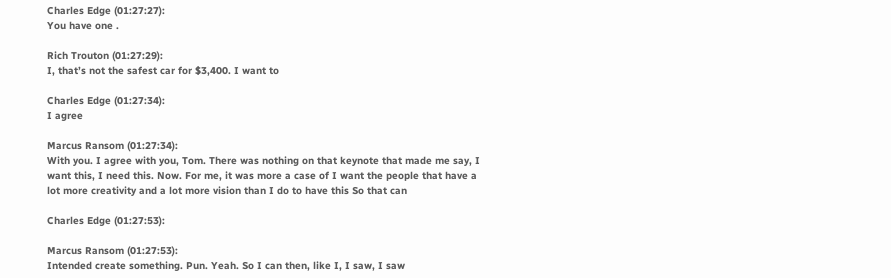Charles Edge (01:27:27):
You have one .

Rich Trouton (01:27:29):
I, that’s not the safest car for $3,400. I want to

Charles Edge (01:27:34):
I agree

Marcus Ransom (01:27:34):
With you. I agree with you, Tom. There was nothing on that keynote that made me say, I want this, I need this. Now. For me, it was more a case of I want the people that have a lot more creativity and a lot more vision than I do to have this So that can

Charles Edge (01:27:53):

Marcus Ransom (01:27:53):
Intended create something. Pun. Yeah. So I can then, like I, I saw, I saw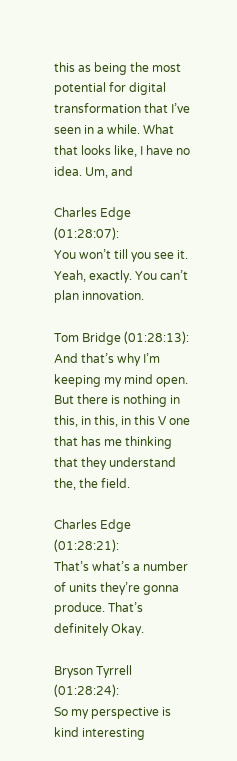this as being the most potential for digital transformation that I’ve seen in a while. What that looks like, I have no idea. Um, and

Charles Edge (01:28:07):
You won’t till you see it. Yeah, exactly. You can’t plan innovation.

Tom Bridge (01:28:13):
And that’s why I’m keeping my mind open. But there is nothing in this, in this, in this V one that has me thinking that they understand the, the field.

Charles Edge (01:28:21):
That’s what’s a number of units they’re gonna produce. That’s definitely Okay.

Bryson Tyrrell (01:28:24):
So my perspective is kind interesting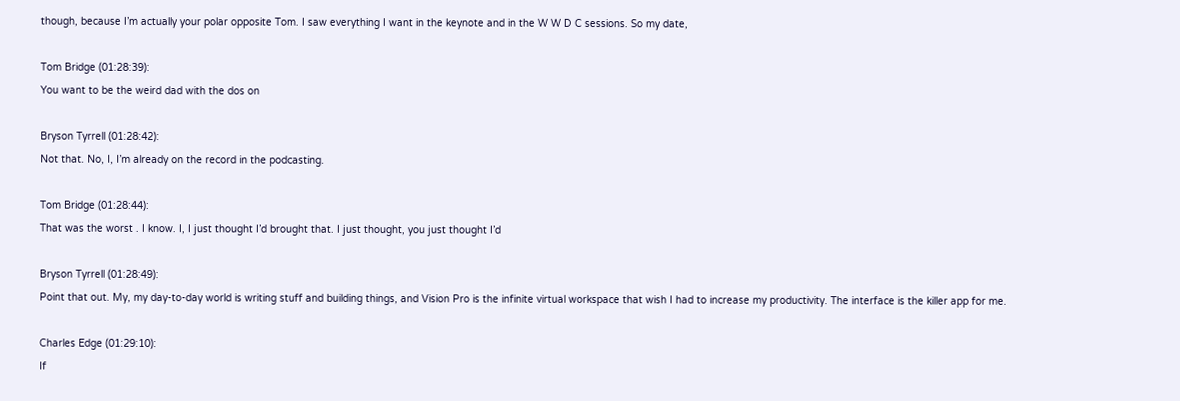though, because I’m actually your polar opposite Tom. I saw everything I want in the keynote and in the W W D C sessions. So my date,

Tom Bridge (01:28:39):
You want to be the weird dad with the dos on

Bryson Tyrrell (01:28:42):
Not that. No, I, I’m already on the record in the podcasting.

Tom Bridge (01:28:44):
That was the worst . I know. I, I just thought I’d brought that. I just thought, you just thought I’d

Bryson Tyrrell (01:28:49):
Point that out. My, my day-to-day world is writing stuff and building things, and Vision Pro is the infinite virtual workspace that wish I had to increase my productivity. The interface is the killer app for me.

Charles Edge (01:29:10):
If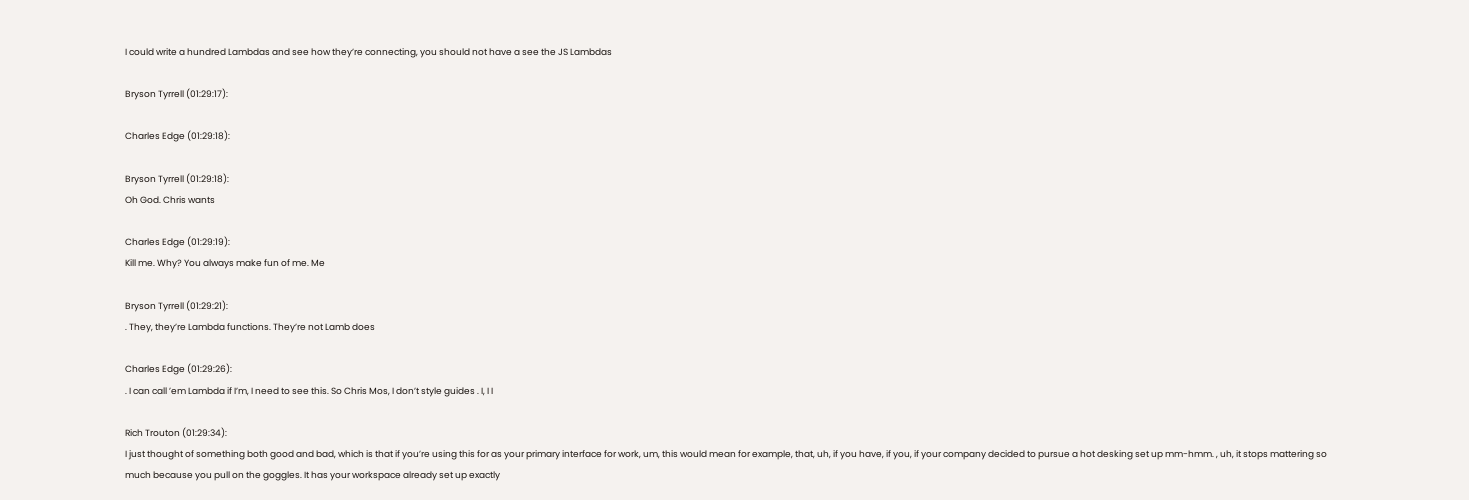I could write a hundred Lambdas and see how they’re connecting, you should not have a see the JS Lambdas

Bryson Tyrrell (01:29:17):

Charles Edge (01:29:18):

Bryson Tyrrell (01:29:18):
Oh God. Chris wants

Charles Edge (01:29:19):
Kill me. Why? You always make fun of me. Me

Bryson Tyrrell (01:29:21):
. They, they’re Lambda functions. They’re not Lamb does

Charles Edge (01:29:26):
. I can call ’em Lambda if I’m, I need to see this. So Chris Mos, I don’t style guides . I, I I

Rich Trouton (01:29:34):
I just thought of something both good and bad, which is that if you’re using this for as your primary interface for work, um, this would mean for example, that, uh, if you have, if you, if your company decided to pursue a hot desking set up mm-hmm. , uh, it stops mattering so much because you pull on the goggles. It has your workspace already set up exactly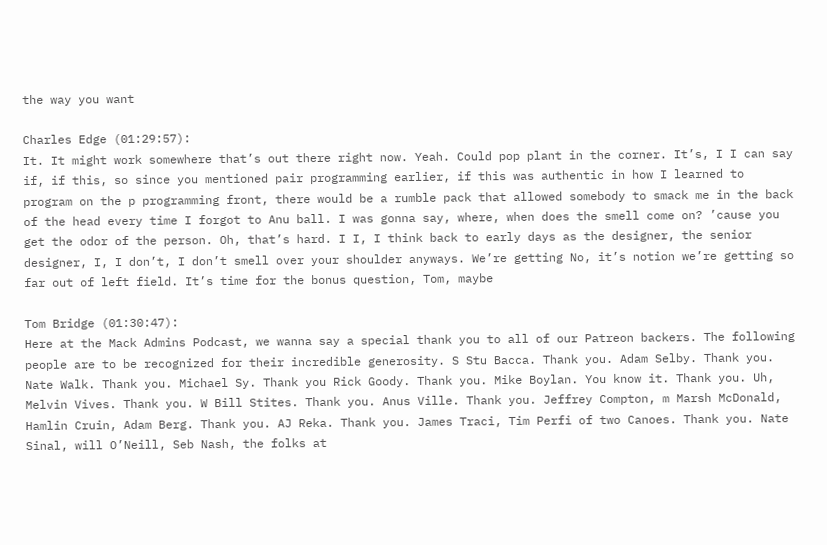the way you want

Charles Edge (01:29:57):
It. It might work somewhere that’s out there right now. Yeah. Could pop plant in the corner. It’s, I I can say if, if this, so since you mentioned pair programming earlier, if this was authentic in how I learned to program on the p programming front, there would be a rumble pack that allowed somebody to smack me in the back of the head every time I forgot to Anu ball. I was gonna say, where, when does the smell come on? ’cause you get the odor of the person. Oh, that’s hard. I I, I think back to early days as the designer, the senior designer, I, I don’t, I don’t smell over your shoulder anyways. We’re getting No, it’s notion we’re getting so far out of left field. It’s time for the bonus question, Tom, maybe

Tom Bridge (01:30:47):
Here at the Mack Admins Podcast, we wanna say a special thank you to all of our Patreon backers. The following people are to be recognized for their incredible generosity. S Stu Bacca. Thank you. Adam Selby. Thank you. Nate Walk. Thank you. Michael Sy. Thank you Rick Goody. Thank you. Mike Boylan. You know it. Thank you. Uh, Melvin Vives. Thank you. W Bill Stites. Thank you. Anus Ville. Thank you. Jeffrey Compton, m Marsh McDonald, Hamlin Cruin, Adam Berg. Thank you. AJ Reka. Thank you. James Traci, Tim Perfi of two Canoes. Thank you. Nate Sinal, will O’Neill, Seb Nash, the folks at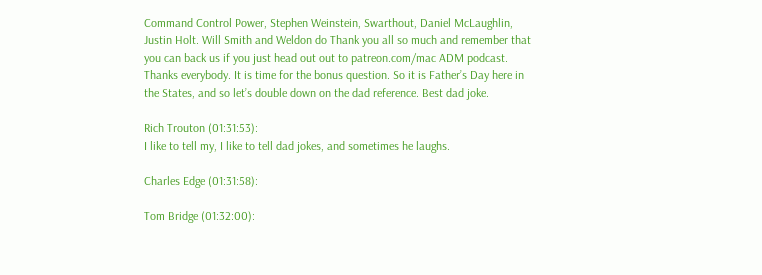Command Control Power, Stephen Weinstein, Swarthout, Daniel McLaughlin, Justin Holt. Will Smith and Weldon do Thank you all so much and remember that you can back us if you just head out out to patreon.com/mac ADM podcast. Thanks everybody. It is time for the bonus question. So it is Father’s Day here in the States, and so let’s double down on the dad reference. Best dad joke.

Rich Trouton (01:31:53):
I like to tell my, I like to tell dad jokes, and sometimes he laughs.

Charles Edge (01:31:58):

Tom Bridge (01:32:00):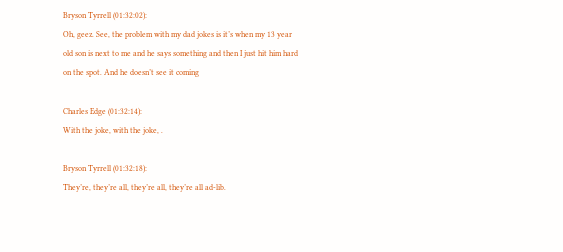Bryson Tyrrell (01:32:02):
Oh, geez. See, the problem with my dad jokes is it’s when my 13 year old son is next to me and he says something and then I just hit him hard on the spot. And he doesn’t see it coming

Charles Edge (01:32:14):
With the joke, with the joke, .

Bryson Tyrrell (01:32:18):
They’re, they’re all, they’re all, they’re all ad-lib.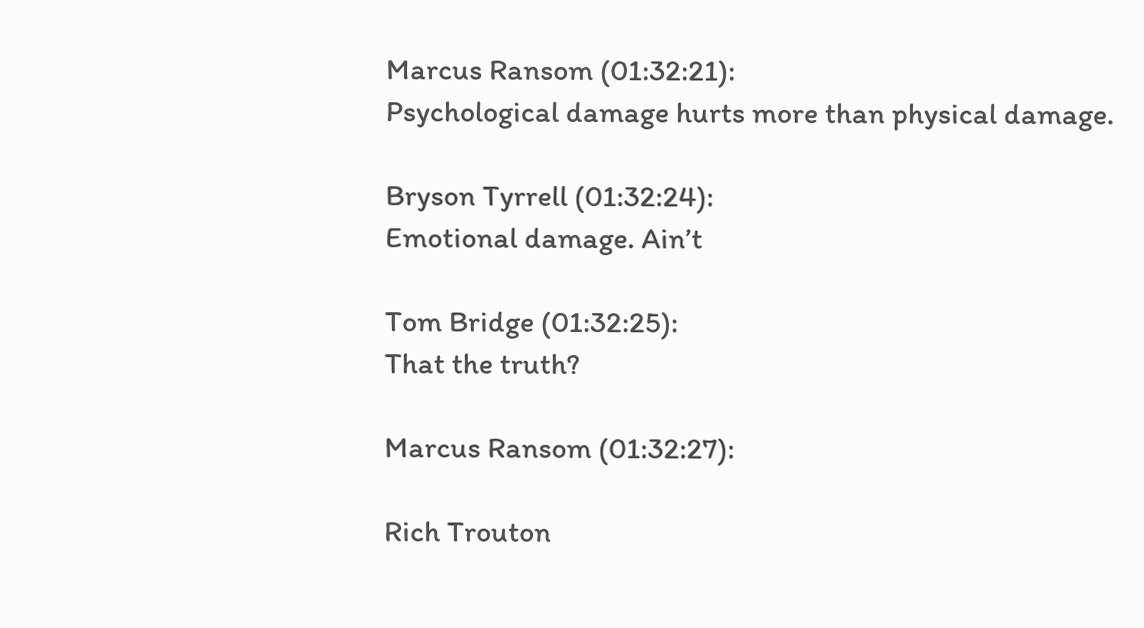Marcus Ransom (01:32:21):
Psychological damage hurts more than physical damage.

Bryson Tyrrell (01:32:24):
Emotional damage. Ain’t

Tom Bridge (01:32:25):
That the truth?

Marcus Ransom (01:32:27):

Rich Trouton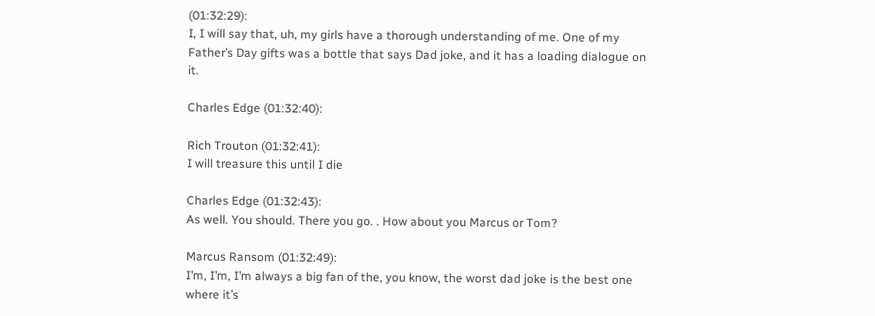(01:32:29):
I, I will say that, uh, my girls have a thorough understanding of me. One of my Father’s Day gifts was a bottle that says Dad joke, and it has a loading dialogue on it.

Charles Edge (01:32:40):

Rich Trouton (01:32:41):
I will treasure this until I die

Charles Edge (01:32:43):
As well. You should. There you go. . How about you Marcus or Tom?

Marcus Ransom (01:32:49):
I’m, I’m, I’m always a big fan of the, you know, the worst dad joke is the best one where it’s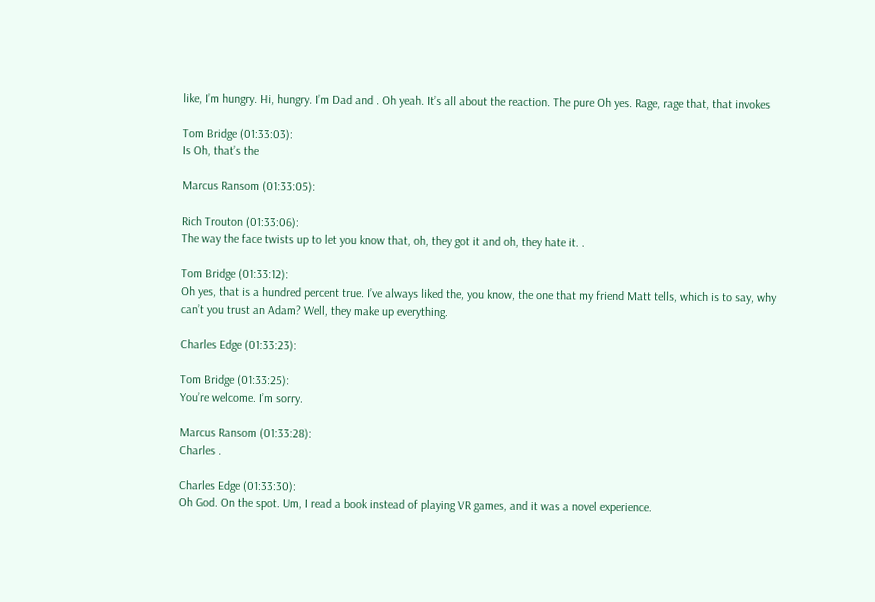like, I’m hungry. Hi, hungry. I’m Dad and . Oh yeah. It’s all about the reaction. The pure Oh yes. Rage, rage that, that invokes

Tom Bridge (01:33:03):
Is Oh, that’s the

Marcus Ransom (01:33:05):

Rich Trouton (01:33:06):
The way the face twists up to let you know that, oh, they got it and oh, they hate it. .

Tom Bridge (01:33:12):
Oh yes, that is a hundred percent true. I’ve always liked the, you know, the one that my friend Matt tells, which is to say, why can’t you trust an Adam? Well, they make up everything.

Charles Edge (01:33:23):

Tom Bridge (01:33:25):
You’re welcome. I’m sorry.

Marcus Ransom (01:33:28):
Charles .

Charles Edge (01:33:30):
Oh God. On the spot. Um, I read a book instead of playing VR games, and it was a novel experience.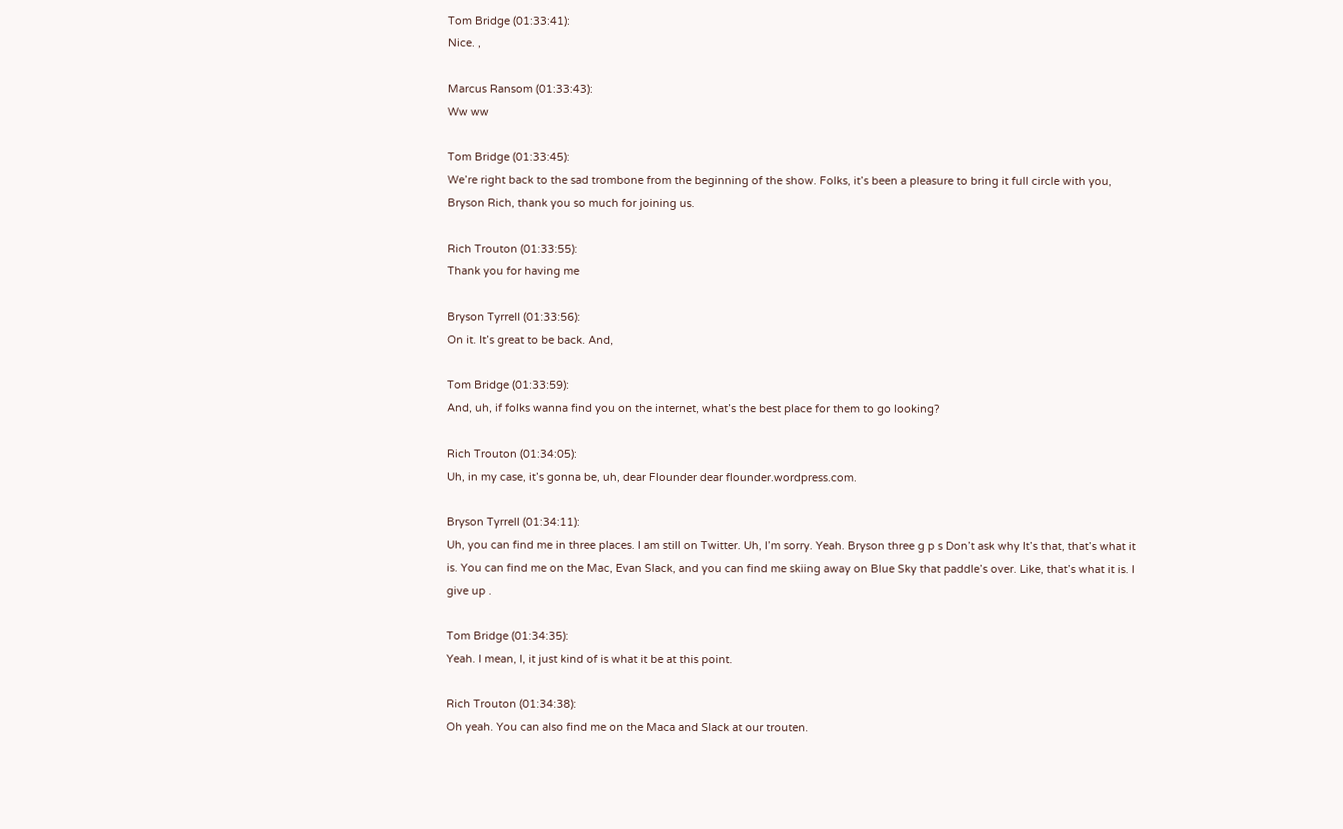Tom Bridge (01:33:41):
Nice. ,

Marcus Ransom (01:33:43):
Ww ww

Tom Bridge (01:33:45):
We’re right back to the sad trombone from the beginning of the show. Folks, it’s been a pleasure to bring it full circle with you, Bryson Rich, thank you so much for joining us.

Rich Trouton (01:33:55):
Thank you for having me

Bryson Tyrrell (01:33:56):
On it. It’s great to be back. And,

Tom Bridge (01:33:59):
And, uh, if folks wanna find you on the internet, what’s the best place for them to go looking?

Rich Trouton (01:34:05):
Uh, in my case, it’s gonna be, uh, dear Flounder dear flounder.wordpress.com.

Bryson Tyrrell (01:34:11):
Uh, you can find me in three places. I am still on Twitter. Uh, I’m sorry. Yeah. Bryson three g p s Don’t ask why It’s that, that’s what it is. You can find me on the Mac, Evan Slack, and you can find me skiing away on Blue Sky that paddle’s over. Like, that’s what it is. I give up .

Tom Bridge (01:34:35):
Yeah. I mean, I, it just kind of is what it be at this point.

Rich Trouton (01:34:38):
Oh yeah. You can also find me on the Maca and Slack at our trouten.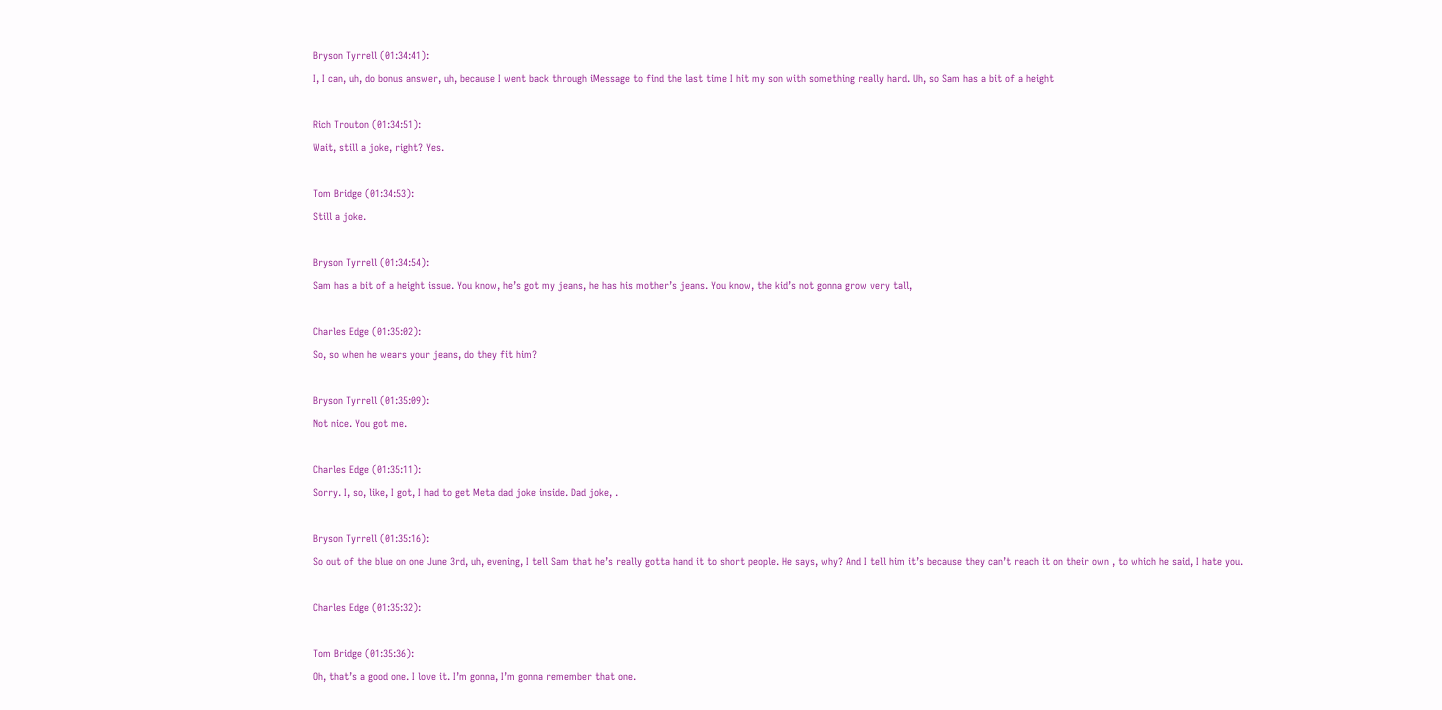Bryson Tyrrell (01:34:41):
I, I can, uh, do bonus answer, uh, because I went back through iMessage to find the last time I hit my son with something really hard. Uh, so Sam has a bit of a height

Rich Trouton (01:34:51):
Wait, still a joke, right? Yes.

Tom Bridge (01:34:53):
Still a joke.

Bryson Tyrrell (01:34:54):
Sam has a bit of a height issue. You know, he’s got my jeans, he has his mother’s jeans. You know, the kid’s not gonna grow very tall,

Charles Edge (01:35:02):
So, so when he wears your jeans, do they fit him?

Bryson Tyrrell (01:35:09):
Not nice. You got me.

Charles Edge (01:35:11):
Sorry. I, so, like, I got, I had to get Meta dad joke inside. Dad joke, .

Bryson Tyrrell (01:35:16):
So out of the blue on one June 3rd, uh, evening, I tell Sam that he’s really gotta hand it to short people. He says, why? And I tell him it’s because they can’t reach it on their own , to which he said, I hate you.

Charles Edge (01:35:32):

Tom Bridge (01:35:36):
Oh, that’s a good one. I love it. I’m gonna, I’m gonna remember that one.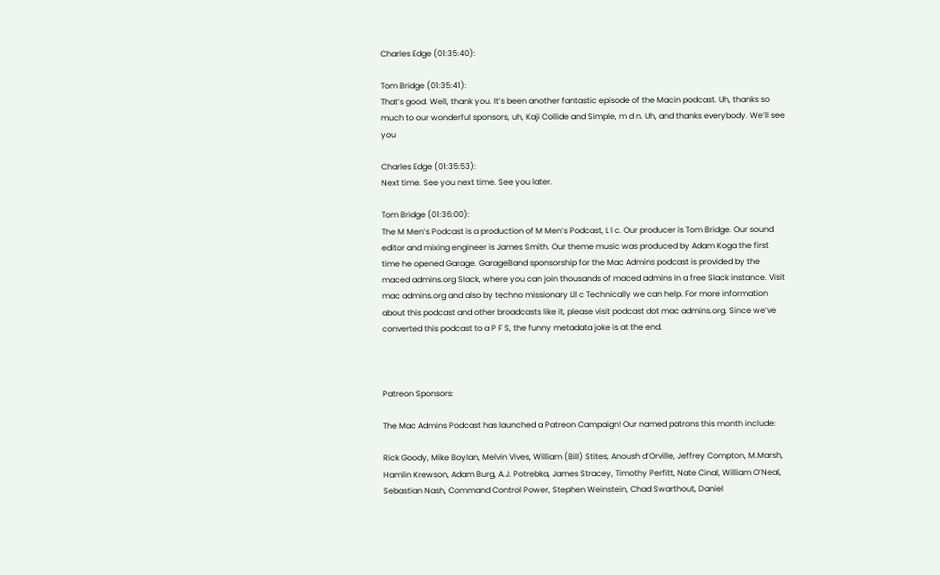Charles Edge (01:35:40):

Tom Bridge (01:35:41):
That’s good. Well, thank you. It’s been another fantastic episode of the Macin podcast. Uh, thanks so much to our wonderful sponsors, uh, Kaji Collide and Simple, m d n. Uh, and thanks everybody. We’ll see you

Charles Edge (01:35:53):
Next time. See you next time. See you later.

Tom Bridge (01:36:00):
The M Men’s Podcast is a production of M Men’s Podcast, L l c. Our producer is Tom Bridge. Our sound editor and mixing engineer is James Smith. Our theme music was produced by Adam Koga the first time he opened Garage. GarageBand sponsorship for the Mac Admins podcast is provided by the maced admins.org Slack, where you can join thousands of maced admins in a free Slack instance. Visit mac admins.org and also by techno missionary Lll c Technically we can help. For more information about this podcast and other broadcasts like it, please visit podcast dot mac admins.org. Since we’ve converted this podcast to a P F S, the funny metadata joke is at the end.



Patreon Sponsors:

The Mac Admins Podcast has launched a Patreon Campaign! Our named patrons this month include:

Rick Goody, Mike Boylan, Melvin Vives, William (Bill) Stites, Anoush d’Orville, Jeffrey Compton, M.Marsh, Hamlin Krewson, Adam Burg, A.J. Potrebka, James Stracey, Timothy Perfitt, Nate Cinal, William O’Neal, Sebastian Nash, Command Control Power, Stephen Weinstein, Chad Swarthout, Daniel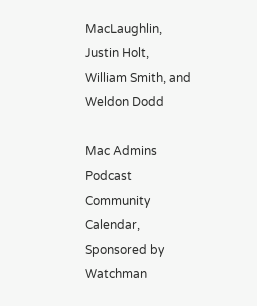MacLaughlin, Justin Holt, William Smith, and Weldon Dodd

Mac Admins Podcast Community Calendar, Sponsored by Watchman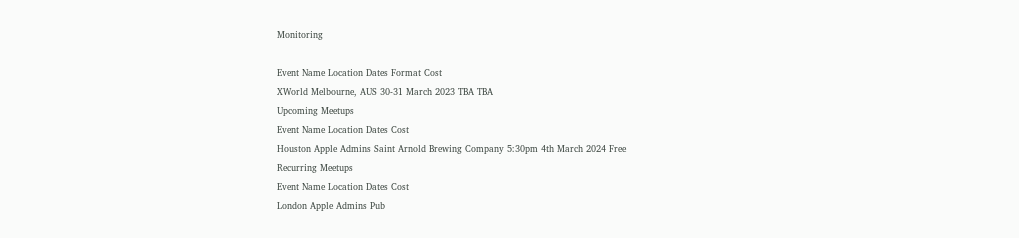Monitoring

Event Name Location Dates Format Cost
XWorld Melbourne, AUS 30-31 March 2023 TBA TBA
Upcoming Meetups
Event Name Location Dates Cost
Houston Apple Admins Saint Arnold Brewing Company 5:30pm 4th March 2024 Free
Recurring Meetups
Event Name Location Dates Cost
London Apple Admins Pub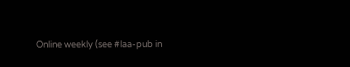Online weekly (see #laa-pub in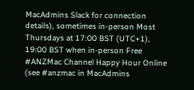MacAdmins Slack for connection details), sometimes in-person Most Thursdays at 17:00 BST (UTC+1), 19:00 BST when in-person Free
#ANZMac Channel Happy Hour Online (see #anzmac in MacAdmins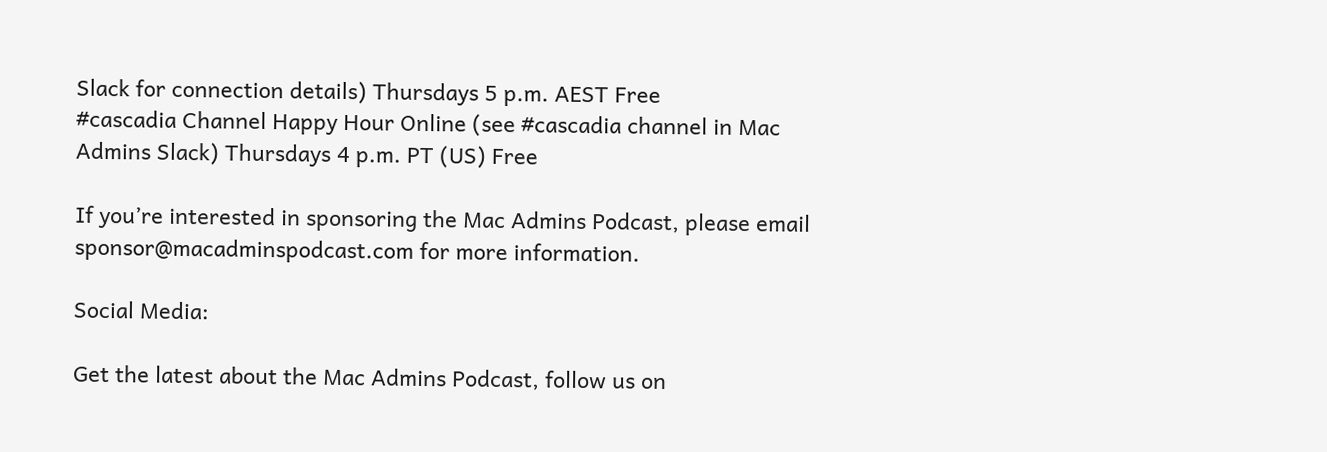Slack for connection details) Thursdays 5 p.m. AEST Free
#cascadia Channel Happy Hour Online (see #cascadia channel in Mac Admins Slack) Thursdays 4 p.m. PT (US) Free

If you’re interested in sponsoring the Mac Admins Podcast, please email sponsor@macadminspodcast.com for more information.

Social Media:

Get the latest about the Mac Admins Podcast, follow us on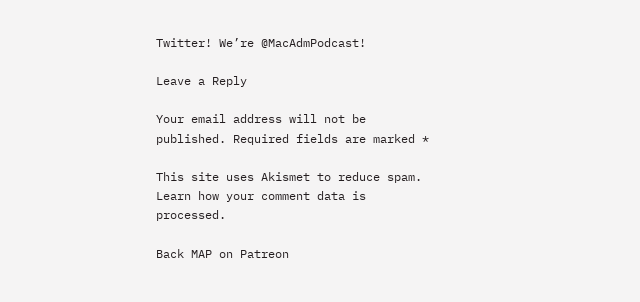Twitter! We’re @MacAdmPodcast!

Leave a Reply

Your email address will not be published. Required fields are marked *

This site uses Akismet to reduce spam. Learn how your comment data is processed.

Back MAP on Patreon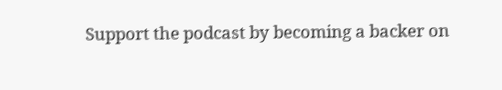Support the podcast by becoming a backer on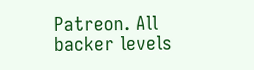Patreon. All backer levels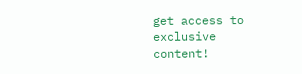get access to exclusive content!